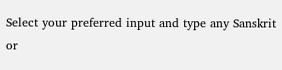Select your preferred input and type any Sanskrit or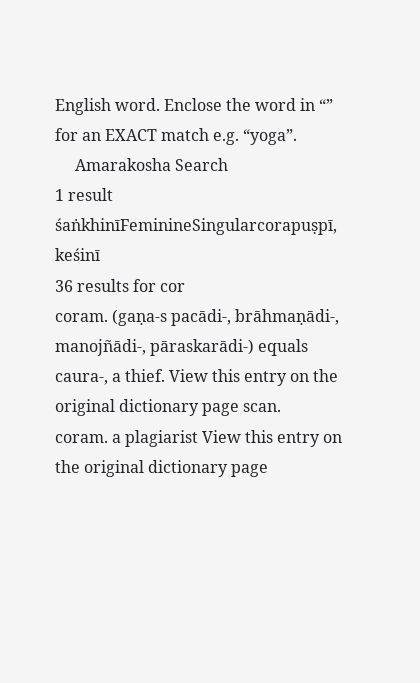English word. Enclose the word in “” for an EXACT match e.g. “yoga”.
     Amarakosha Search
1 result
śaṅkhinīFeminineSingularcorapuṣpī, keśinī
36 results for cor
coram. (gaṇa-s pacādi-, brāhmaṇādi-, manojñādi-, pāraskarādi-) equals caura-, a thief. View this entry on the original dictionary page scan.
coram. a plagiarist View this entry on the original dictionary page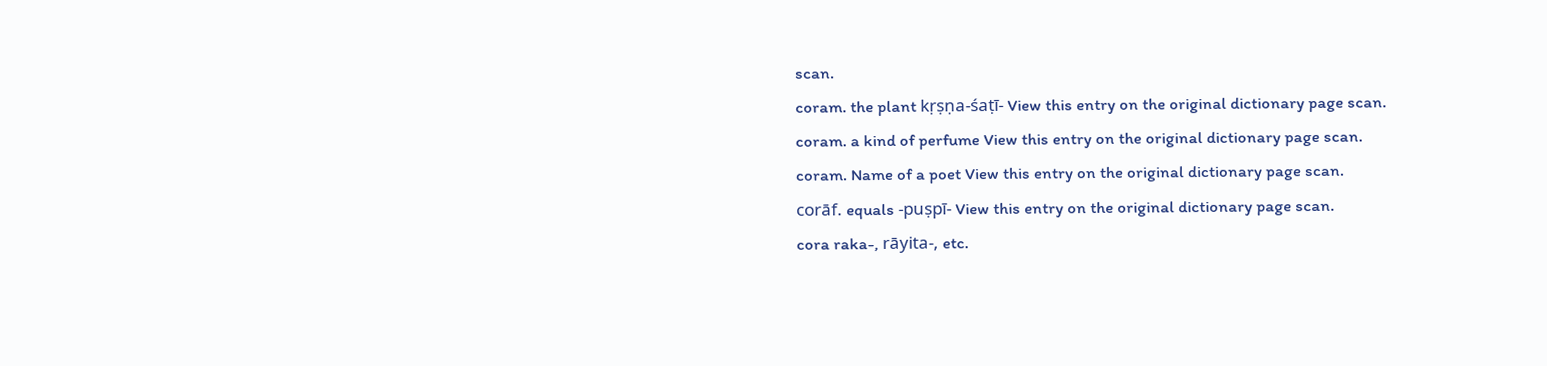scan.
coram. the plant kṛṣṇa-śaṭī- View this entry on the original dictionary page scan.
coram. a kind of perfume View this entry on the original dictionary page scan.
coram. Name of a poet View this entry on the original dictionary page scan.
corāf. equals -puṣpī- View this entry on the original dictionary page scan.
cora raka-, rāyita-, etc.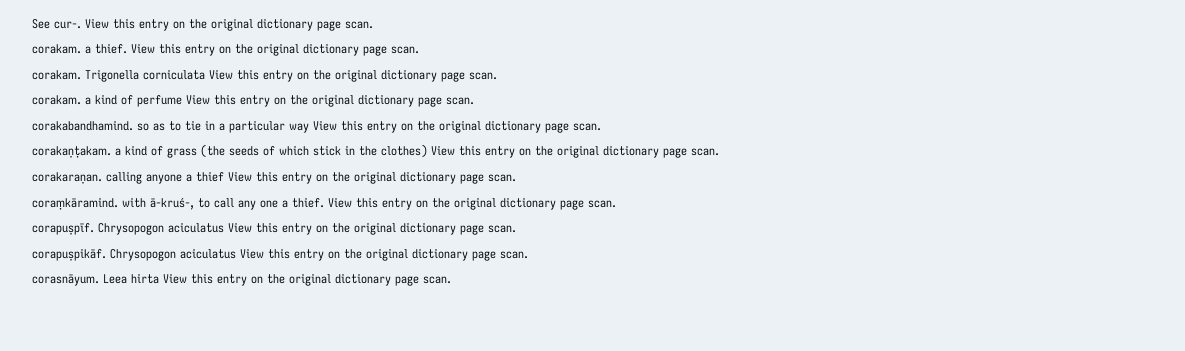See cur-. View this entry on the original dictionary page scan.
corakam. a thief. View this entry on the original dictionary page scan.
corakam. Trigonella corniculata View this entry on the original dictionary page scan.
corakam. a kind of perfume View this entry on the original dictionary page scan.
corakabandhamind. so as to tie in a particular way View this entry on the original dictionary page scan.
corakaṇṭakam. a kind of grass (the seeds of which stick in the clothes) View this entry on the original dictionary page scan.
corakaraṇan. calling anyone a thief View this entry on the original dictionary page scan.
coraṃkāramind. with ā-kruś-, to call any one a thief. View this entry on the original dictionary page scan.
corapuṣpīf. Chrysopogon aciculatus View this entry on the original dictionary page scan.
corapuṣpikāf. Chrysopogon aciculatus View this entry on the original dictionary page scan.
corasnāyum. Leea hirta View this entry on the original dictionary page scan.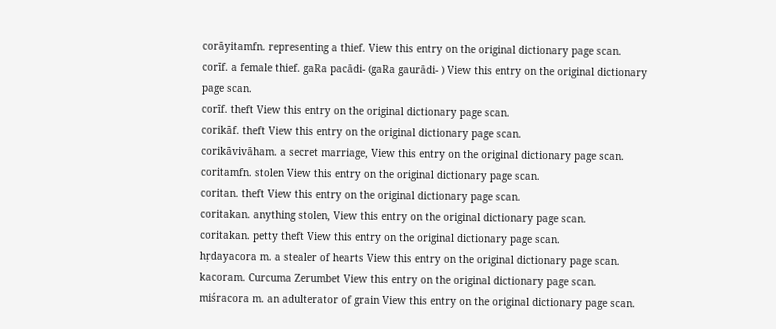corāyitamfn. representing a thief. View this entry on the original dictionary page scan.
corīf. a female thief. gaRa pacādi- (gaRa gaurādi- ) View this entry on the original dictionary page scan.
corīf. theft View this entry on the original dictionary page scan.
corikāf. theft View this entry on the original dictionary page scan.
corikāvivāham. a secret marriage, View this entry on the original dictionary page scan.
coritamfn. stolen View this entry on the original dictionary page scan.
coritan. theft View this entry on the original dictionary page scan.
coritakan. anything stolen, View this entry on the original dictionary page scan.
coritakan. petty theft View this entry on the original dictionary page scan.
hṛdayacora m. a stealer of hearts View this entry on the original dictionary page scan.
kacoram. Curcuma Zerumbet View this entry on the original dictionary page scan.
miśracora m. an adulterator of grain View this entry on the original dictionary page scan.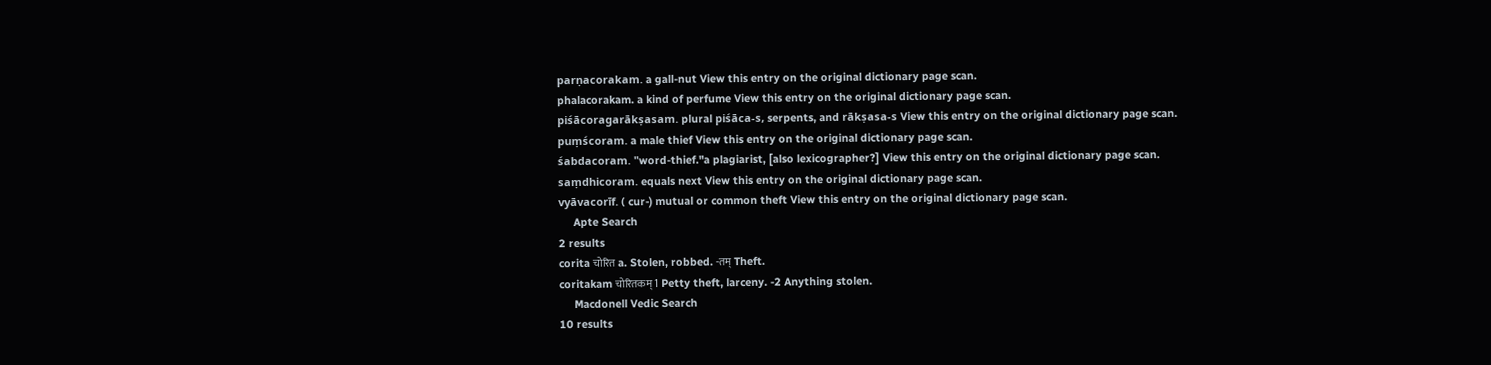parṇacorakam. a gall-nut View this entry on the original dictionary page scan.
phalacorakam. a kind of perfume View this entry on the original dictionary page scan.
piśācoragarākṣasam. plural piśāca-s, serpents, and rākṣasa-s View this entry on the original dictionary page scan.
puṃścoram. a male thief View this entry on the original dictionary page scan.
śabdacoram. "word-thief."a plagiarist, [also lexicographer?] View this entry on the original dictionary page scan.
saṃdhicoram. equals next View this entry on the original dictionary page scan.
vyāvacorīf. ( cur-) mutual or common theft View this entry on the original dictionary page scan.
     Apte Search
2 results
corita चोरित a. Stolen, robbed. -तम् Theft.
coritakam चोरितकम् 1 Petty theft, larceny. -2 Anything stolen.
     Macdonell Vedic Search
10 results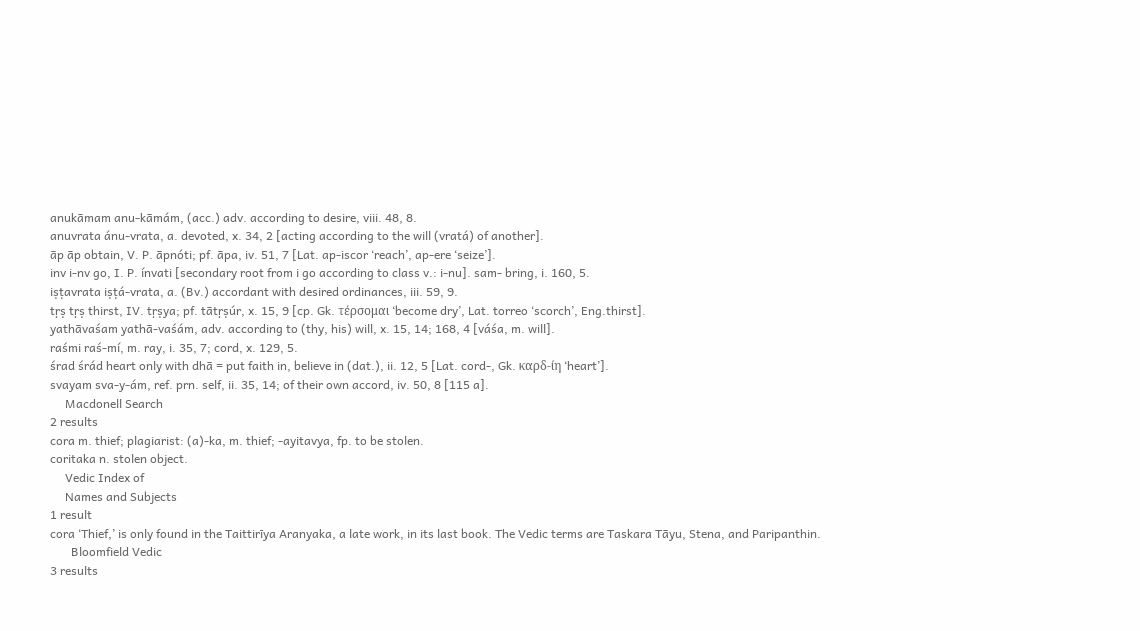anukāmam anu-kāmám, (acc.) adv. according to desire, viii. 48, 8.
anuvrata ánu-vrata, a. devoted, x. 34, 2 [acting according to the will (vratá) of another].
āp āp obtain, V. P. āpnóti; pf. āpa, iv. 51, 7 [Lat. ap-iscor ‘reach’, ap-ere ‘seize’].
inv i-nv go, I. P. ínvati [secondary root from i go according to class v.: i-nu]. sam- bring, i. 160, 5.
iṣṭavrata iṣṭá-vrata, a. (Bv.) accordant with desired ordinances, iii. 59, 9.
tṛṣ tṛṣ thirst, IV. tṛṣya; pf. tātṛṣúr, x. 15, 9 [cp. Gk. τέρσομαι ‘become dry’, Lat. torreo ‘scorch’, Eng.thirst].
yathāvaśam yathā-vaśám, adv. according to (thy, his) will, x. 15, 14; 168, 4 [váśa, m. will].
raśmi raś-mí, m. ray, i. 35, 7; cord, x. 129, 5.
śrad śrád heart only with dhā = put faith in, believe in (dat.), ii. 12, 5 [Lat. cord-, Gk. καρδ-ίη ‘heart’].
svayam sva-y-ám, ref. prn. self, ii. 35, 14; of their own accord, iv. 50, 8 [115 a].
     Macdonell Search
2 results
cora m. thief; plagiarist: (a)-ka, m. thief; -ayitavya, fp. to be stolen.
coritaka n. stolen object.
     Vedic Index of
     Names and Subjects
1 result
cora ‘Thief,’ is only found in the Taittirīya Aranyaka, a late work, in its last book. The Vedic terms are Taskara Tāyu, Stena, and Paripanthin.
       Bloomfield Vedic
3 results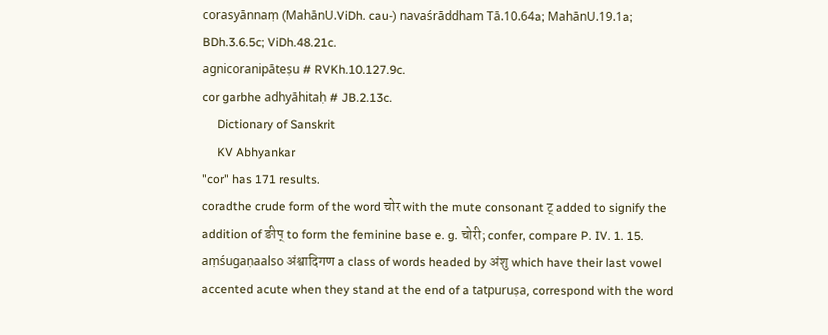corasyānnaṃ (MahānU.ViDh. cau-) navaśrāddham Tā.10.64a; MahānU.19.1a; BDh.3.6.5c; ViDh.48.21c.
agnicoranipāteṣu # RVKh.10.127.9c.
cor garbhe adhyāhitaḥ # JB.2.13c.
     Dictionary of Sanskrit
     KV Abhyankar
"cor" has 171 results.
coradthe crude form of the word चोर with the mute consonant ट् added to signify the addition of ङीप् to form the feminine base e. g. चोरी; confer, compare P. IV. 1. 15.
aṃśugaṇaalso अंश्वादिगण a class of words headed by अंशु which have their last vowel accented acute when they stand at the end of a tatpuruṣa, correspond with the word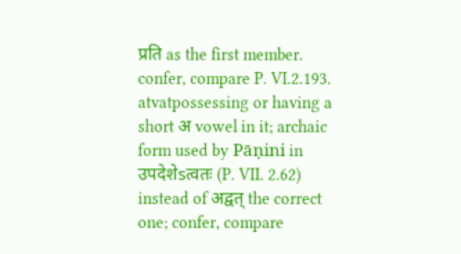प्रति as the first member. confer, compare P. VI.2.193.
atvatpossessing or having a short अ vowel in it; archaic form used by Pāṇini in उपदेशेsत्वतः (P. VII. 2.62) instead of अद्वत् the correct one; confer, compare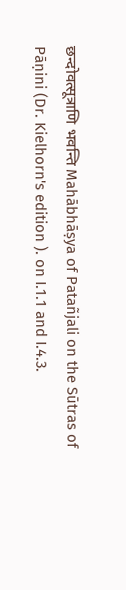छन्दोवत्सूत्राणि भवन्ति Mahābhāṣya of Patañjali on the Sūtras of Pāṇini (Dr. Kielhorn's edition ). on I.1.1 and I.4.3.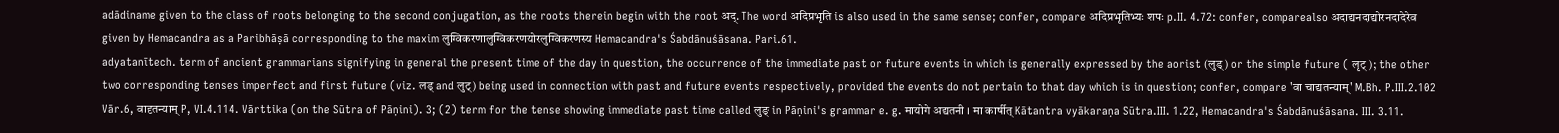adādiname given to the class of roots belonging to the second conjugation, as the roots therein begin with the root अद्. The word अदिप्रभृति is also used in the same sense; confer, compare अदिप्रभृतिभ्यः शपः p.II. 4.72: confer, comparealso अदाद्यनदाद्योरनदादेरेव given by Hemacandra as a Paribhāṣā corresponding to the maxim लुग्विकरणालुग्विकरणयोरलुग्विकरणस्य Hemacandra's Śabdānuśāsana. Pari.61.
adyatanītech. term of ancient grammarians signifying in general the present time of the day in question, the occurrence of the immediate past or future events in which is generally expressed by the aorist (लुड्) or the simple future ( लृट् ); the other two corresponding tenses imperfect and first future (viz. लड् and लुट्) being used in connection with past and future events respectively, provided the events do not pertain to that day which is in question; confer, compare 'वा चाद्यतन्याम्' M.Bh. P.III.2.102 Vār.6, वादृतन्याम् P, VI.4.114. Vārttika (on the Sūtra of Pāṇini). 3; (2) term for the tense showing immediate past time called लुङ् in Pāṇini's grammar e. g. मायोगे अद्यतनी । मा कार्षीत् Kātantra vyākaraṇa Sūtra.III. 1.22, Hemacandra's Śabdānuśāsana. III. 3.11.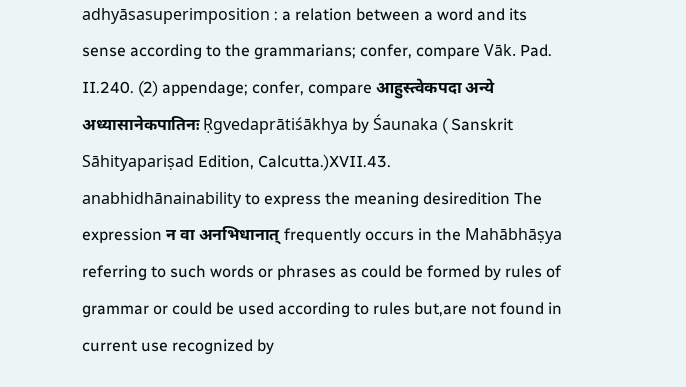adhyāsasuperimposition : a relation between a word and its sense according to the grammarians; confer, compare Vāk. Pad. II.240. (2) appendage; confer, compare आहुस्त्वेकपदा अन्ये अध्यासानेकपातिनः Ṛgvedaprātiśākhya by Śaunaka ( Sanskrit Sāhityapariṣad Edition, Calcutta.)XVII.43.
anabhidhānainability to express the meaning desiredition The expression न वा अनभिधानात् frequently occurs in the Mahābhāṣya referring to such words or phrases as could be formed by rules of grammar or could be used according to rules but,are not found in current use recognized by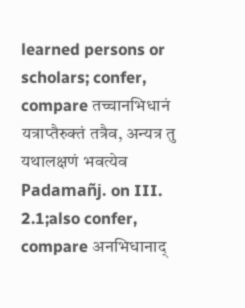learned persons or scholars; confer, compare तच्चानभिधानं यत्राप्तैरुक्तं तत्रैव, अन्यत्र तु यथालक्षणं भवत्येव Padamañj. on III. 2.1;also confer, compare अनभिधानाद्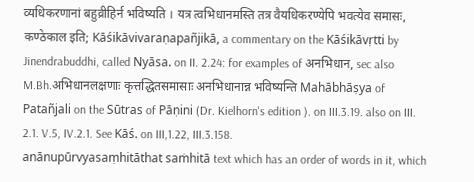व्यधिकरणानां बहुव्रीहिर्न भविष्यति । यत्र त्वभिधानमस्ति तत्र वैयधिकरण्येपि भवत्येव समासः, कण्ठेकाल इति; Kāśikāvivaraṇapañjikā, a commentary on the Kāśikāvṛtti by Jinendrabuddhi, called Nyāsa. on II. 2.24: for examples of अनभिधान, sec also M.Bh.अभिधानलक्षणाः कृत्तद्धितसमासाः अनभिधानान्न भविष्यन्ति Mahābhāṣya of Patañjali on the Sūtras of Pāṇini (Dr. Kielhorn's edition ). on III.3.19. also on III. 2.1. V.5, IV.2.1. See Kāś. on III,1.22, III.3.158.
anānupūrvyasaṃhitāthat saṁhitā text which has an order of words in it, which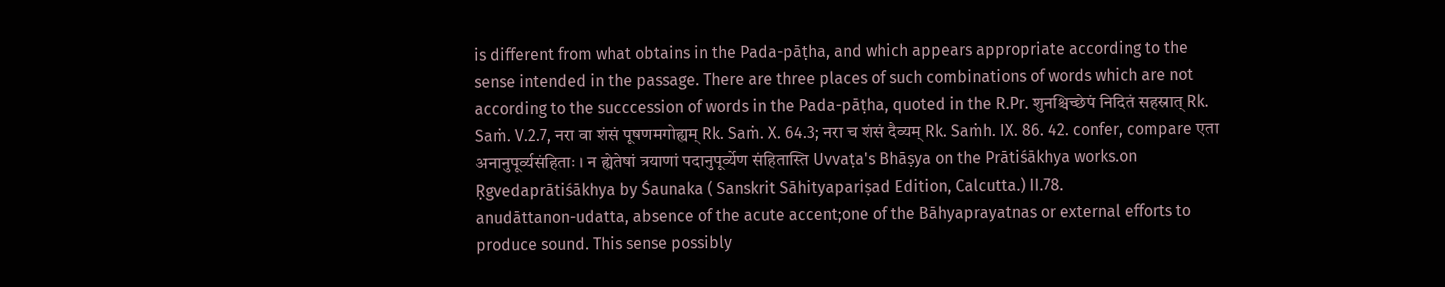is different from what obtains in the Pada-pāṭha, and which appears appropriate according to the sense intended in the passage. There are three places of such combinations of words which are not according to the succcession of words in the Pada-pāṭha, quoted in the R.Pr. शुनश्चिच्छेपं निदितं सहस्रात् Rk. Saṁ. V.2.7, नरा वा शंसं पूषणमगोह्यम् Rk. Saṁ. X. 64.3; नरा च शंसं दैव्यम् Rk. Saṁh. IX. 86. 42. confer, compare एता अनानुपूर्व्यसंहिताः । न ह्येतेषां त्रयाणां पदानुपूर्व्येण संहितास्ति Uvvaṭa's Bhāṣya on the Prātiśākhya works.on Ṛgvedaprātiśākhya by Śaunaka ( Sanskrit Sāhityapariṣad Edition, Calcutta.) II.78.
anudāttanon-udatta, absence of the acute accent;one of the Bāhyaprayatnas or external efforts to produce sound. This sense possibly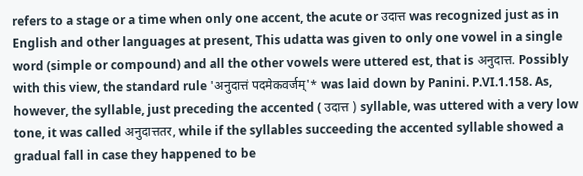refers to a stage or a time when only one accent, the acute or उदात्त was recognized just as in English and other languages at present, This udatta was given to only one vowel in a single word (simple or compound) and all the other vowels were uttered est, that is अनुदात्त. Possibly with this view, the standard rule 'अनुदात्तं पदमेकवर्जम्'* was laid down by Panini. P.VI.1.158. As, however, the syllable, just preceding the accented ( उदात्त ) syllable, was uttered with a very low tone, it was called अनुदात्ततर, while if the syllables succeeding the accented syllable showed a gradual fall in case they happened to be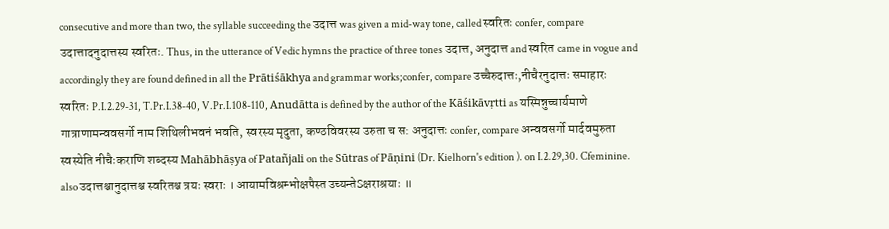consecutive and more than two, the syllable succeeding the उदात्त was given a mid-way tone, called स्वरितः confer, compare उदात्तादनुदात्तस्य स्वरितः. Thus, in the utterance of Vedic hymns the practice of three tones उदात्त, अनुदात्त and स्वरित came in vogue and accordingly they are found defined in all the Prātiśākhya and grammar works;confer, compare उच्चैरुदात्तः,नीचैरनुदात्तः समाहारः स्वरितः P.I.2.29-31, T.Pr.I.38-40, V.Pr.I.108-110, Anudātta is defined by the author of the Kāśikāvṛtti as यस्मिन्नुच्चार्यमाणे गात्राणामन्ववसर्गो नाम शिथिलीभवनं भवति, स्वरस्य मृदुता, कण्ठविवरस्य उरुता च स: अनुदात्तः confer, compare अन्ववसर्गो मार्दवमुरुता स्वस्येति नीचैःकराणि शब्दस्य Mahābhāṣya of Patañjali on the Sūtras of Pāṇini (Dr. Kielhorn's edition ). on I.2.29,30. Cfeminine. also उदात्तश्चानुदात्तश्च स्वरितश्च त्रयः स्वराः । आयामविश्रम्भोक्षपैस्त उच्यन्तेSक्षराश्रयाः ॥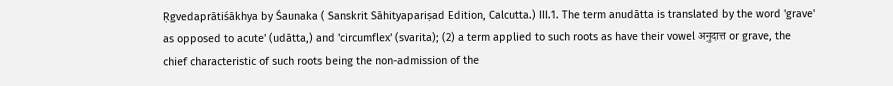Ṛgvedaprātiśākhya by Śaunaka ( Sanskrit Sāhityapariṣad Edition, Calcutta.) III.1. The term anudātta is translated by the word 'grave' as opposed to acute' (udātta,) and 'circumflex' (svarita); (2) a term applied to such roots as have their vowel अनुदात्त or grave, the chief characteristic of such roots being the non-admission of the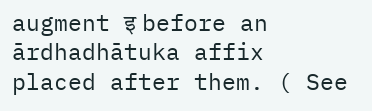augment इ before an ārdhadhātuka affix placed after them. ( See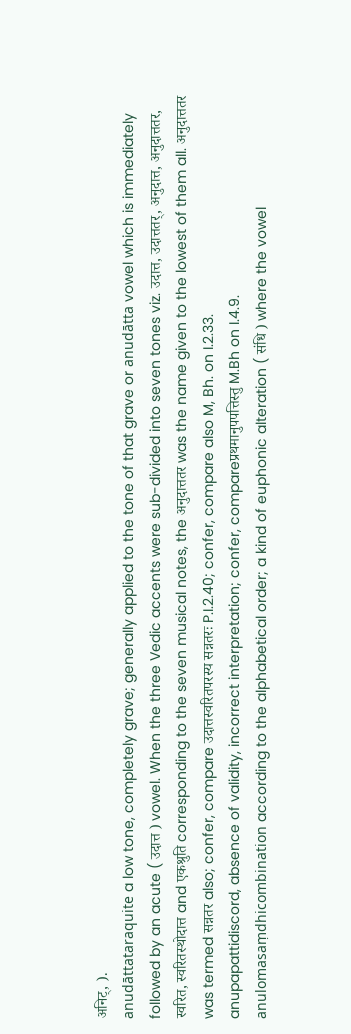अनिट्, ).
anudāttataraquite a low tone, completely grave; generally applied to the tone of that grave or anudātta vowel which is immediately followed by an acute ( उदात्त ) vowel. When the three Vedic accents were sub-divided into seven tones viz. उदात्त, उदात्ततर्, अनुदात्त, अनुदात्ततर, स्वरित, स्वरितस्थोदात्त and एकश्रुति corresponding to the seven musical notes, the अनुदात्ततर was the name given to the lowest of them all. अनुदात्ततर was termed सन्नतर also; confer, compare उदात्तस्वरितपरस्य सन्नतरः P.I.2.40; confer, compare also M, Bh. on I.2.33.
anupapattidiscord, absence of validity, incorrect interpretation; confer, compareप्रथमानुपपत्तिस्तु M.Bh on I.4.9.
anulomasaṃdhicombination according to the alphabetical order; a kind of euphonic alteration ( संधि ) where the vowel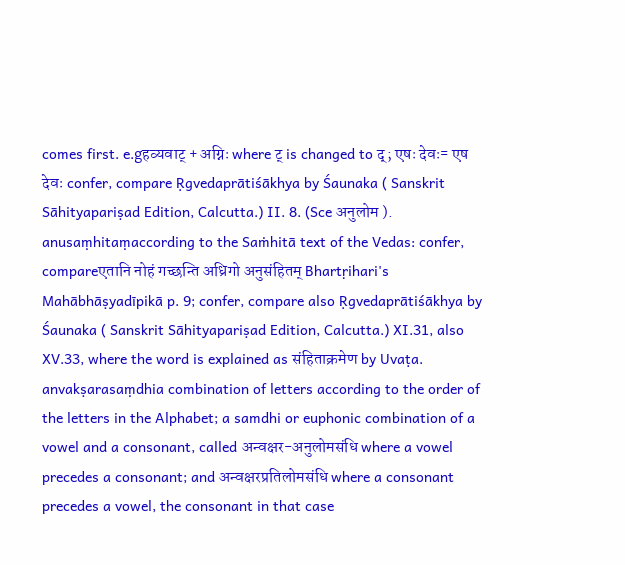comes first. e.gहव्यवाट् + अग्निः where ट् is changed to द्; एषः देवः= एष देवः confer, compare Ṛgvedaprātiśākhya by Śaunaka ( Sanskrit Sāhityapariṣad Edition, Calcutta.) II. 8. (Sce अनुलोम ).
anusaṃhitaṃaccording to the Saṁhitā text of the Vedas: confer, compareएतानि नोहं गच्छन्ति अध्रिगो अनुसंहितम् Bhartṛihari's Mahābhāṣyadīpikā p. 9; confer, compare also Ṛgvedaprātiśākhya by Śaunaka ( Sanskrit Sāhityapariṣad Edition, Calcutta.) XI.31, also XV.33, where the word is explained as संहिताक्रमेण by Uvaṭa.
anvakṣarasaṃdhia combination of letters according to the order of the letters in the Alphabet; a samdhi or euphonic combination of a vowel and a consonant, called अन्वक्षर-अनुलोमसंधि where a vowel precedes a consonant; and अन्वक्षरप्रतिलोमसंधि where a consonant precedes a vowel, the consonant in that case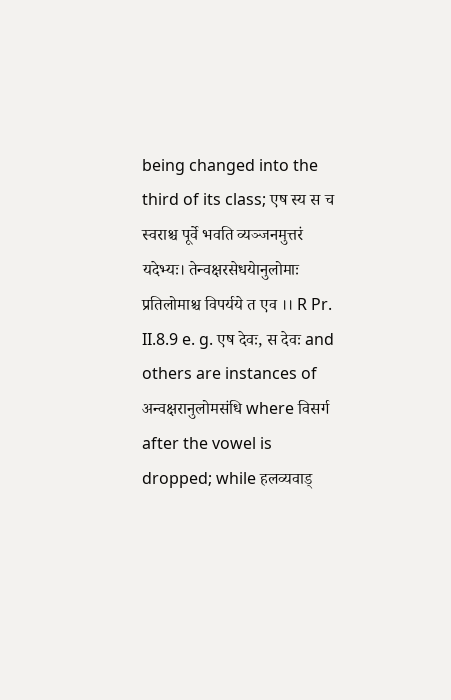being changed into the third of its class; एष स्य स च स्वराश्च पूर्वे भवति व्यञ्जनमुत्तरं यदेभ्यः। तेन्वक्षरसेधयेानुलोमाः प्रतिलोमाश्च विपर्यये त एव ।। R Pr. II.8.9 e. g. एष देवः, स देवः and others are instances of अन्वक्षरानुलोमसंधि where विसर्ग after the vowel is dropped; while हलव्यवाड्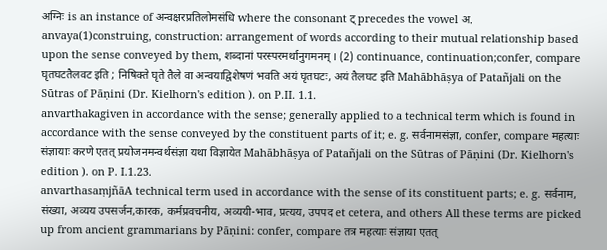अग्निः is an instance of अन्वक्षरप्रतिलोमसंधि where the consonant ट् precedes the vowel अ.
anvaya(1)construing, construction: arrangement of words according to their mutual relationship based upon the sense conveyed by them, शब्दानां परस्परमर्थानुगमनम् । (2) continuance, continuation;confer, compare घृतघटतैलवट इति ; निषिक्ते घृते तैले वा अन्वयाद्विशेषणं भवति अयं घृतघटः, अयं तैलघट इति Mahābhāṣya of Patañjali on the Sūtras of Pāṇini (Dr. Kielhorn's edition ). on P.II. 1.1.
anvarthakagiven in accordance with the sense; generally applied to a technical term which is found in accordance with the sense conveyed by the constituent parts of it; e. g. सर्वनामसंज्ञा, confer, compare महत्याः संज्ञायाः करणे एतत् प्रयोजनमन्वर्थसंज्ञा यथा विज्ञायेत Mahābhāṣya of Patañjali on the Sūtras of Pāṇini (Dr. Kielhorn's edition ). on P. I.1.23.
anvarthasaṃjñāA technical term used in accordance with the sense of its constituent parts; e. g. सर्वनाम, संख्या, अव्यय उपसर्जन,कारक, कर्मप्रवचनीय, अव्ययी-भाव, प्रत्यय, उपपद et cetera, and others All these terms are picked up from ancient grammarians by Pāṇini: confer, compare तत्र महत्याः संज्ञाया एतत्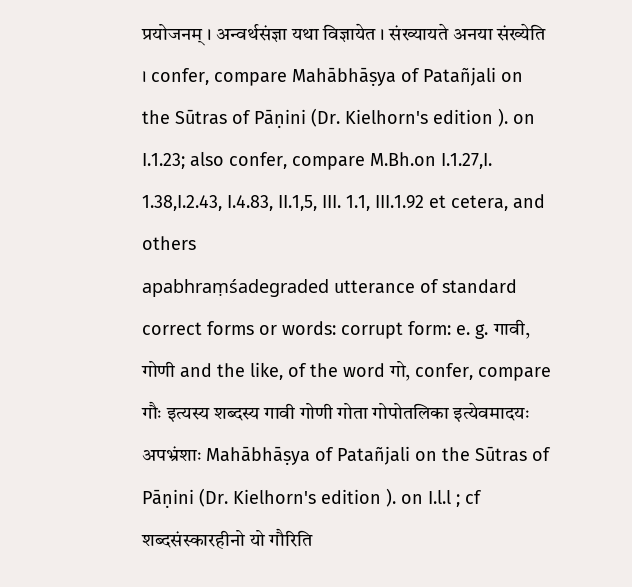प्रयोजनम् । अन्वर्थसंज्ञा यथा विज्ञायेत । संख्यायते अनया संख्येति । confer, compare Mahābhāṣya of Patañjali on the Sūtras of Pāṇini (Dr. Kielhorn's edition ). on I.1.23; also confer, compare M.Bh.on I.1.27,I. 1.38,I.2.43, I.4.83, II.1,5, III. 1.1, III.1.92 et cetera, and others
apabhraṃśadegraded utterance of standard correct forms or words: corrupt form: e. g. गावी, गोणी and the like, of the word गो, confer, compare गौः इत्यस्य शब्दस्य गावी गोणी गोता गोपोतलिका इत्येवमादयः अपभ्रंशाः Mahābhāṣya of Patañjali on the Sūtras of Pāṇini (Dr. Kielhorn's edition ). on I.l.l ; cf शब्दसंस्कारहीनो यो गौरिति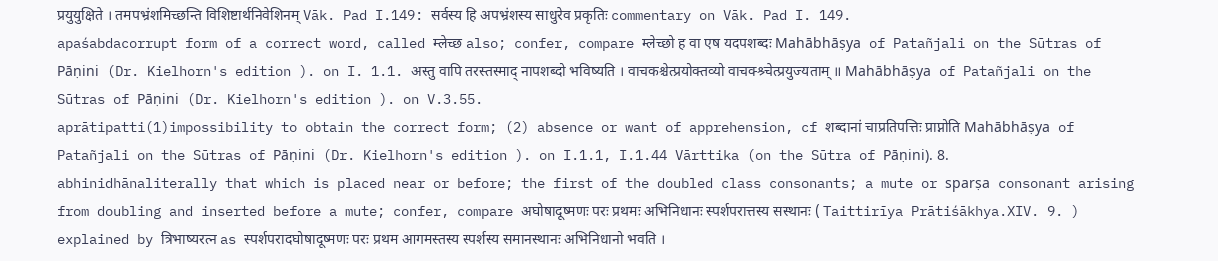प्रयुयुक्षिते । तमपभ्रंशमिच्छन्ति विशिष्टार्थनिवेशिनम् Vāk. Pad I.149: सर्वस्य हि अपभ्रंशस्य साधुरेव प्रकृतिः commentary on Vāk. Pad I. 149.
apaśabdacorrupt form of a correct word, called म्लेच्छ also; confer, compare म्लेच्छो ह वा एष यदपशब्दः Mahābhāṣya of Patañjali on the Sūtras of Pāṇini (Dr. Kielhorn's edition ). on I. 1.1. अस्तु वापि तरस्तस्माद् नापशब्दो भविष्यति । वाचकश्चेत्प्रयोक्तव्यो वाचक्श्र्चेत्प्रयुज्यताम् ॥ Mahābhāṣya of Patañjali on the Sūtras of Pāṇini (Dr. Kielhorn's edition ). on V.3.55.
aprātipatti(1)impossibility to obtain the correct form; (2) absence or want of apprehension, cf शब्दानां चाप्रतिपत्तिः प्राप्नोति Mahābhāṣya of Patañjali on the Sūtras of Pāṇini (Dr. Kielhorn's edition ). on I.1.1, I.1.44 Vārttika (on the Sūtra of Pāṇini). 8.
abhinidhānaliterally that which is placed near or before; the first of the doubled class consonants; a mute or sparṣa consonant arising from doubling and inserted before a mute; confer, compare अघोषादूष्मणः परः प्रथमः अभिनिधानः स्पर्शपरात्तस्य सस्थानः ( Taittirīya Prātiśākhya.XIV. 9. ) explained by त्रिभाष्यरत्न as स्पर्शपरादघोषादूष्मणः परः प्रथम आगमस्तस्य स्पर्शस्य समानस्थानः अभिनिधानो भवति ।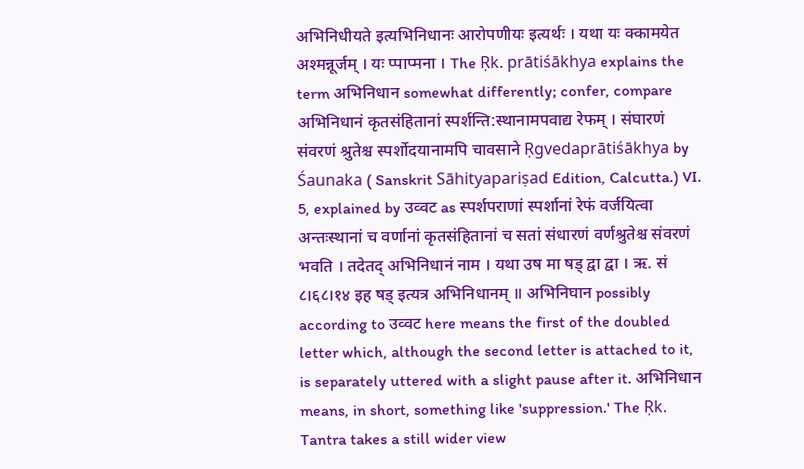अभिनिधीयते इत्यभिनिधानः आरोपणीयः इत्यर्थः । यथा यः क्कामयेत अश्मन्नूर्जम् । यः प्पाप्मना । The Ṛk. prātiśākhya explains the term अभिनिधान somewhat differently; confer, compare अभिनिधानं कृतसंहितानां स्पर्शन्ति:स्थानामपवाद्य रेफम् । संघारणं संवरणं श्रुतेश्च स्पर्शोदयानामपि चावसाने Ṛgvedaprātiśākhya by Śaunaka ( Sanskrit Sāhityapariṣad Edition, Calcutta.) VI. 5, explained by उव्वट as स्पर्शपराणां स्पर्शानां रेफं वर्जयित्वा अन्तःस्थानां च वर्णानां कृतसंहितानां च सतां संधारणं वर्णश्रुतेश्च संवरणं भवति । तदेतद् अभिनिधानं नाम । यथा उष मा षड् द्वा द्वा । ऋ. सं ८।६८।१४ इह षड् इत्यत्र अभिनिधानम् ॥ अभिनिघान possibly according to उव्वट here means the first of the doubled letter which, although the second letter is attached to it, is separately uttered with a slight pause after it. अभिनिधान means, in short, something like 'suppression.' The Ṛk. Tantra takes a still wider view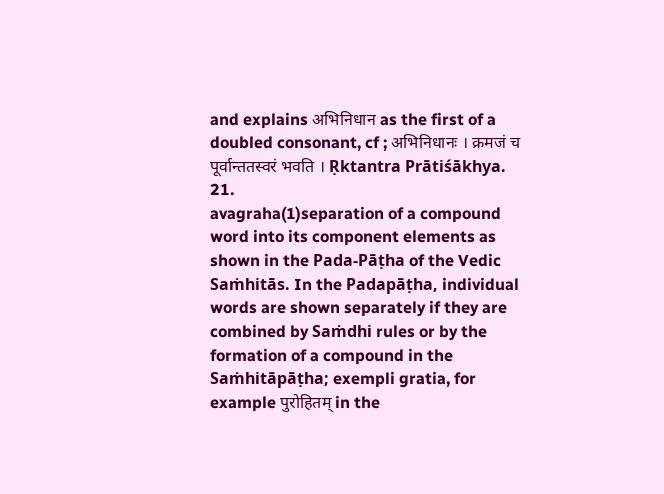and explains अभिनिधान as the first of a doubled consonant, cf ; अभिनिधानः । क्रमजं च पूर्वान्ततस्वरं भवति । Ṛktantra Prātiśākhya. 21.
avagraha(1)separation of a compound word into its component elements as shown in the Pada-Pāṭha of the Vedic Saṁhitās. In the Padapāṭha, individual words are shown separately if they are combined by Saṁdhi rules or by the formation of a compound in the Saṁhitāpāṭha; exempli gratia, for example पुरोहितम् in the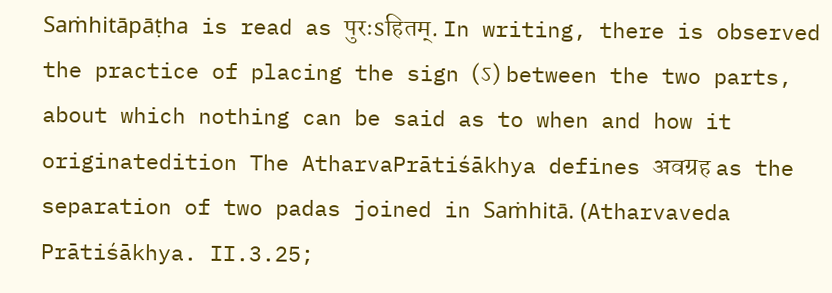Saṁhitāpāṭha is read as पुरःsहितम्. In writing, there is observed the practice of placing the sign (ऽ) between the two parts, about which nothing can be said as to when and how it originatedition The AtharvaPrātiśākhya defines अवग्रह as the separation of two padas joined in Saṁhitā. (Atharvaveda Prātiśākhya. II.3.25;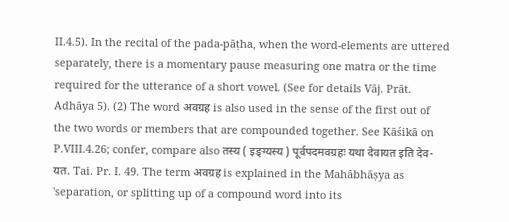II.4.5). In the recital of the pada-pāṭha, when the word-elements are uttered separately, there is a momentary pause measuring one matra or the time required for the utterance of a short vowel. (See for details Vāj. Prāt. Adhāya 5). (2) The word अवग्रह is also used in the sense of the first out of the two words or members that are compounded together. See Kāśikā on P.VIII.4.26; confer, compare also तस्य ( इङ्ग्यस्य ) पूर्वपदमवग्रहः यथा देवायत इति देव-यत. Tai. Pr. I. 49. The term अवग्रह is explained in the Mahābhāṣya as 'separation, or splitting up of a compound word into its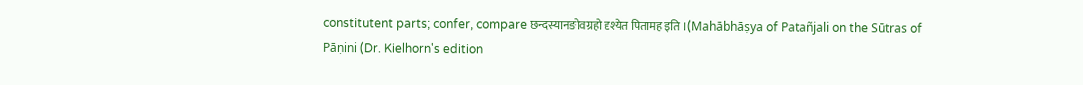constitutent parts; confer, compare छन्दस्यानङोवग्रहो दृश्येत पितामह इति ।(Mahābhāṣya of Patañjali on the Sūtras of Pāṇini (Dr. Kielhorn's edition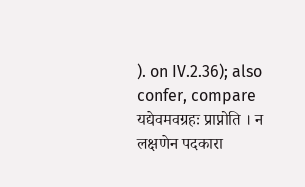). on IV.2.36); also confer, compare यद्येवमवग्रहः प्राप्नोति । न लक्षणेन पदकारा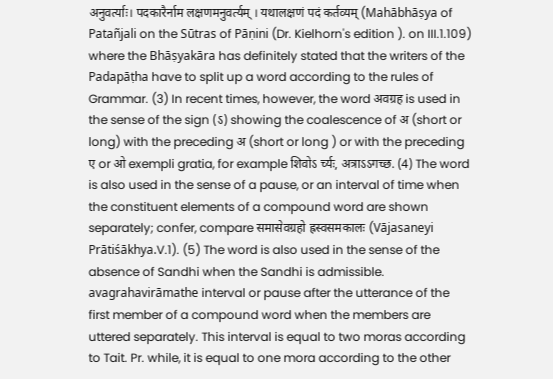अनुवर्त्याः। पदकारैर्नाम लक्षणमनुवर्त्यम् । यथालक्षणं पदं कर्तव्यम् (Mahābhāṣya of Patañjali on the Sūtras of Pāṇini (Dr. Kielhorn's edition ). on III.1.109) where the Bhāṣyakāra has definitely stated that the writers of the Padapāṭha have to split up a word according to the rules of Grammar. (3) In recent times, however, the word अवग्रह is used in the sense of the sign (ऽ) showing the coalescence of अ (short or long) with the preceding अ (short or long ) or with the preceding ए or ओ exempli gratia, for example शिवोऽ र्च्यः, अत्राऽऽगच्छ. (4) The word is also used in the sense of a pause, or an interval of time when the constituent elements of a compound word are shown separately; confer, compare समासेवग्रहो ह्रस्वसमकालः (Vājasaneyi Prātiśākhya.V.1). (5) The word is also used in the sense of the absence of Sandhi when the Sandhi is admissible.
avagrahavirāmathe interval or pause after the utterance of the first member of a compound word when the members are uttered separately. This interval is equal to two moras according to Tait. Pr. while, it is equal to one mora according to the other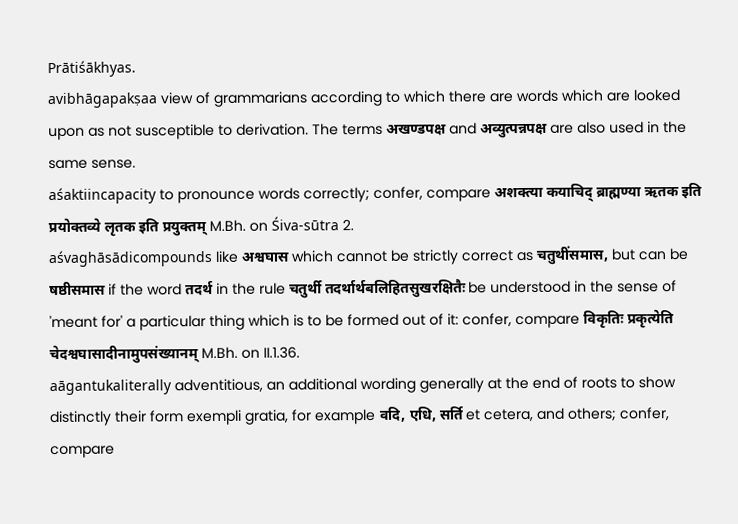Prātiśākhyas.
avibhāgapakṣaa view of grammarians according to which there are words which are looked upon as not susceptible to derivation. The terms अखण्डपक्ष and अव्युत्पन्नपक्ष are also used in the same sense.
aśaktiincapacity to pronounce words correctly; confer, compare अशक्त्या कयाचिद् ब्राह्मण्या ऋतक इति प्रयोक्तव्ये लृतक इति प्रयुक्तम् M.Bh. on Śiva-sūtra 2.
aśvaghāsādicompounds like अश्वघास which cannot be strictly correct as चतुथींसमास, but can be षष्ठीसमास if the word तदर्थ in the rule चतुर्थी तदर्थार्थबलिहितसुखरक्षितैः be understood in the sense of 'meant for' a particular thing which is to be formed out of it: confer, compare विकृतिः प्रकृत्येति चेदश्वघासादीनामुपसंख्यानम् M.Bh. on II.1.36.
aāgantukaliterally adventitious, an additional wording generally at the end of roots to show distinctly their form exempli gratia, for example वदि, एधि, सर्ति et cetera, and others; confer, compare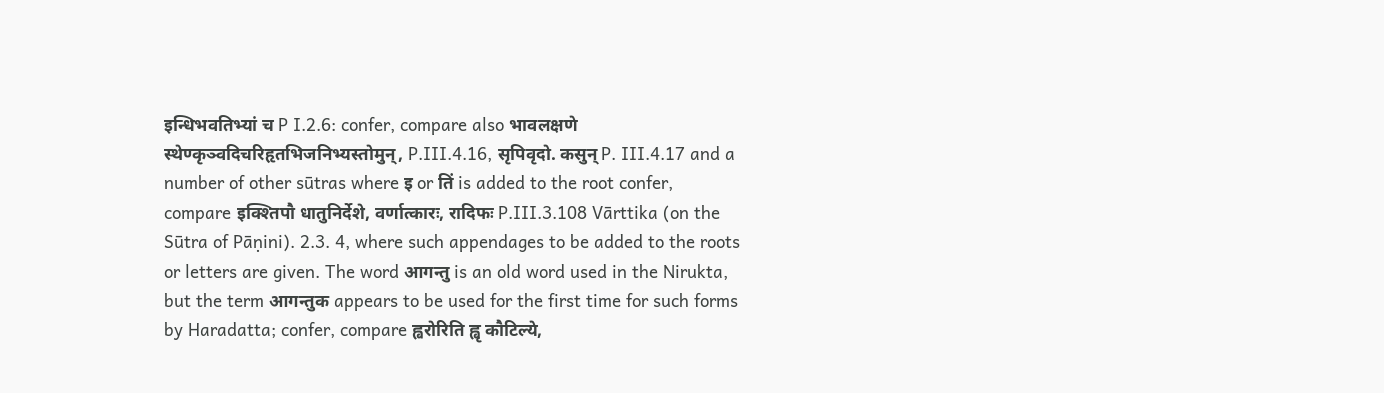इन्धिभवतिभ्यां च P I.2.6: confer, compare also भावलक्षणे स्थेण्कृञ्वदिचरिहृतभिजनिभ्यस्तोमुन्, P.III.4.16, सृपिवृदो. कसुन् P. III.4.17 and a number of other sūtras where इ or तिं is added to the root confer, compare इक्श्तिपौ धातुनिर्देशे, वर्णात्कारः, रादिफः P.III.3.108 Vārttika (on the Sūtra of Pāṇini). 2.3. 4, where such appendages to be added to the roots or letters are given. The word आगन्तु is an old word used in the Nirukta, but the term आगन्तुक appears to be used for the first time for such forms by Haradatta; confer, compare ह्वरोरिति ह्वृ कौटिल्ये,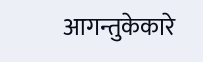आगन्तुकेकारे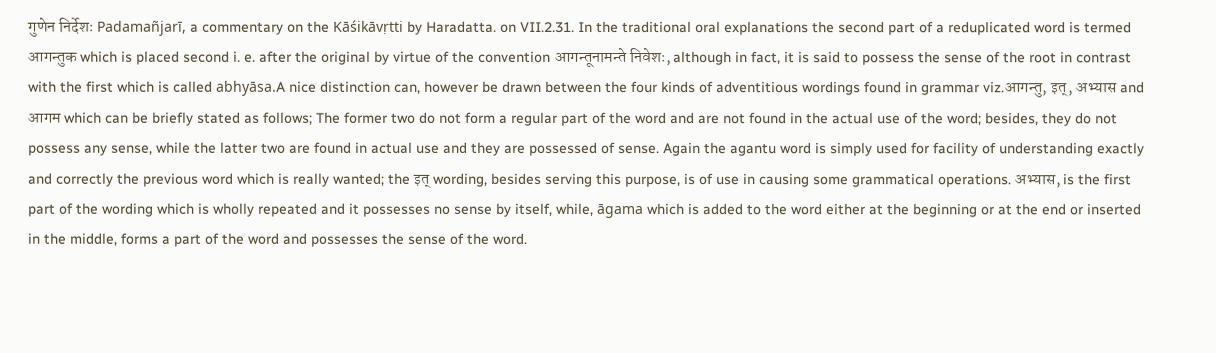गुणेन निर्देशः Padamañjarī, a commentary on the Kāśikāvṛtti by Haradatta. on VII.2.31. In the traditional oral explanations the second part of a reduplicated word is termed आगन्तुक which is placed second i. e. after the original by virtue of the convention आगन्तूनामन्ते निवेशः, although in fact, it is said to possess the sense of the root in contrast with the first which is called abhyāsa.A nice distinction can, however be drawn between the four kinds of adventitious wordings found in grammar viz.आगन्तु, इत्, अभ्यास and आगम which can be briefly stated as follows; The former two do not form a regular part of the word and are not found in the actual use of the word; besides, they do not possess any sense, while the latter two are found in actual use and they are possessed of sense. Again the agantu word is simply used for facility of understanding exactly and correctly the previous word which is really wanted; the इत् wording, besides serving this purpose, is of use in causing some grammatical operations. अभ्यास, is the first part of the wording which is wholly repeated and it possesses no sense by itself, while, āgama which is added to the word either at the beginning or at the end or inserted in the middle, forms a part of the word and possesses the sense of the word.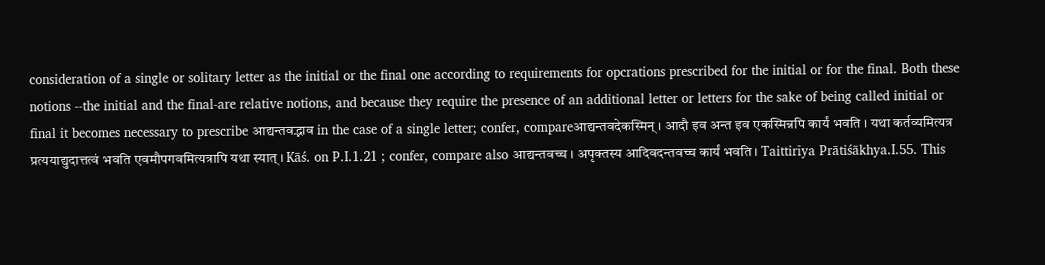consideration of a single or solitary letter as the initial or the final one according to requirements for opcrations prescribed for the initial or for the final. Both these notions --the initial and the final-are relative notions, and because they require the presence of an additional letter or letters for the sake of being called initial or final it becomes necessary to prescribe आद्यन्तवद्भाव in the case of a single letter; confer, compareआद्यन्तवदेकस्मिन् । आदौ इव अन्त इव एकस्मिन्नपि कार्यं भवति । यथा कर्तव्यमित्यत्र प्रत्ययाद्युदात्तत्वं भवति एवमौपगवमित्यत्रापि यथा स्यात् । Kāś. on P.I.1.21 ; confer, compare also आद्यन्तवच्च । अपृक्तस्य आदिवदन्तवच्च कार्यं भवति । Taittirīya Prātiśākhya.I.55. This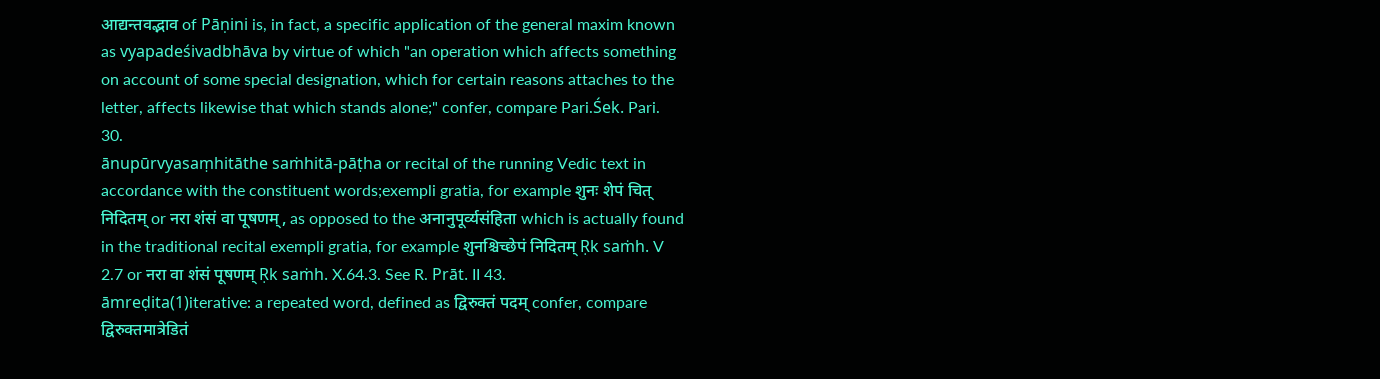आद्यन्तवद्भाव of Pāṇini is, in fact, a specific application of the general maxim known as vyapadeśivadbhāva by virtue of which "an operation which affects something on account of some special designation, which for certain reasons attaches to the letter, affects likewise that which stands alone;" confer, compare Pari.Śek. Pari. 30.
ānupūrvyasaṃhitāthe saṁhitā-pāṭha or recital of the running Vedic text in accordance with the constituent words;exempli gratia, for example शुनः शेपं चित् निदितम् or नरा शंसं वा पूषणम्, as opposed to the अनानुपूर्व्यसंहिता which is actually found in the traditional recital exempli gratia, for example शुनश्चिच्छेपं निदितम् Ṛk saṁh. V 2.7 or नरा वा शंसं पूषणम् Ṛk saṁh. X.64.3. See R. Prāt. II 43.
āmreḍita(1)iterative: a repeated word, defined as द्विरुक्तं पदम् confer, compare द्विरुक्तमात्रेडितं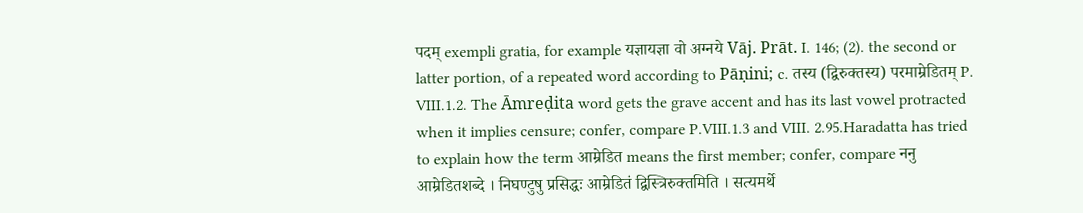पदम् exempli gratia, for example यज्ञायज्ञा वो अग्नये Vāj. Prāt. I. 146; (2). the second or latter portion, of a repeated word according to Pāṇini; c. तस्य (द्विरुक्तस्य) परमाम्रेडितम् P. VIII.1.2. The Āmreḍita word gets the grave accent and has its last vowel protracted when it implies censure; confer, compare P.VIII.1.3 and VIII. 2.95.Haradatta has tried to explain how the term आम्रेडित means the first member; confer, compare ननु आम्रेडितशब्दे । निघण्टुषु प्रसिद्धः आम्रेडितं द्विस्त्रिरुक्तमिति । सत्यमर्थे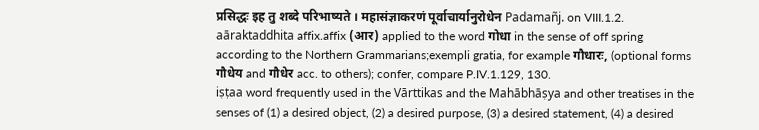प्रसिद्धः इह तु शब्दे परिभाष्यते । महासंज्ञाकरणं पूर्वाचार्यानुरोधेन Padamañj. on VIII.1.2.
aāraktaddhita affix.affix (आर) applied to the word गोधा in the sense of off spring according to the Northern Grammarians;exempli gratia, for example गौधारः, (optional forms गौधेय and गौधेर acc. to others); confer, compare P.IV.1.129, 130.
iṣṭaa word frequently used in the Vārttikas and the Mahābhāṣya and other treatises in the senses of (1) a desired object, (2) a desired purpose, (3) a desired statement, (4) a desired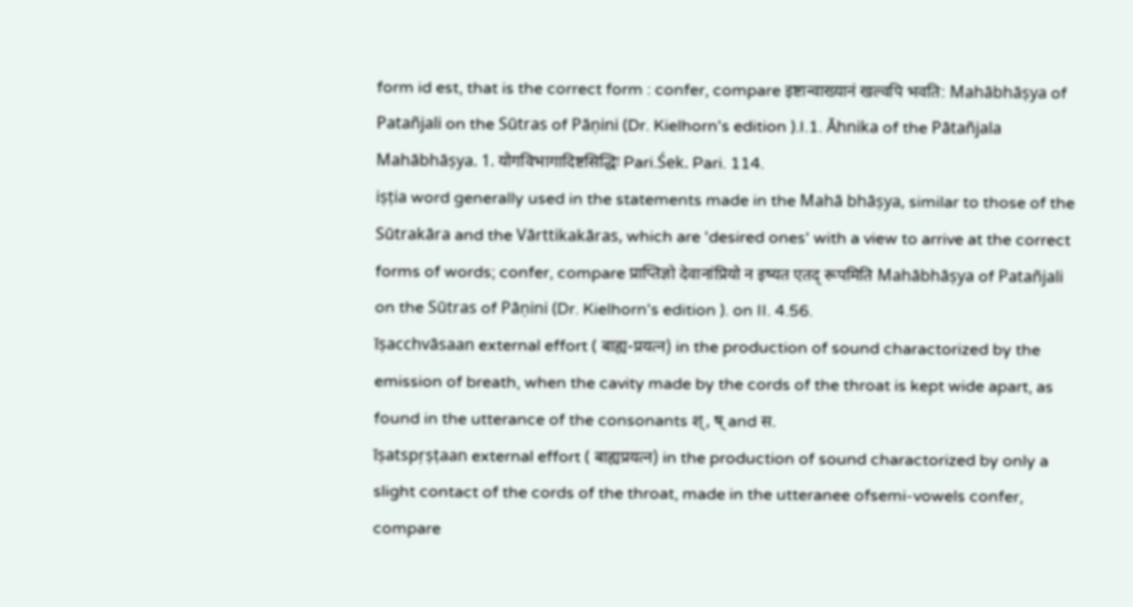form id est, that is the correct form : confer, compare इष्टान्वाख्यानं खल्वपि भवति: Mahābhāṣya of Patañjali on the Sūtras of Pāṇini (Dr. Kielhorn's edition ).I.1. Āhnika of the Pātañjala Mahābhāṣya. 1. योगविभागादिष्टसिद्धिः Pari.Śek. Pari. 114.
iṣṭia word generally used in the statements made in the Mahā bhāṣya, similar to those of the Sūtrakāra and the Vārttikakāras, which are 'desired ones' with a view to arrive at the correct forms of words; confer, compare प्राप्तिज्ञो देवानांप्रियो न इष्यत एतद् रूपमिति Mahābhāṣya of Patañjali on the Sūtras of Pāṇini (Dr. Kielhorn's edition ). on II. 4.56.
īṣacchvāsaan external effort ( बाह्य-प्रयत्न) in the production of sound charactorized by the emission of breath, when the cavity made by the cords of the throat is kept wide apart, as found in the utterance of the consonants श्, ष् and स.
īṣatspṛṣṭaan external effort ( बाह्यप्रयत्न) in the production of sound charactorized by only a slight contact of the cords of the throat, made in the utteranee ofsemi-vowels confer, compare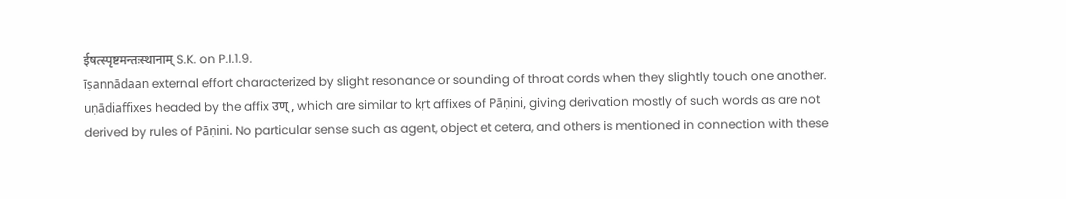ईषत्स्पृष्टमन्तःस्थानाम् S.K. on P.I.1.9.
īṣannādaan external effort characterized by slight resonance or sounding of throat cords when they slightly touch one another.
uṇādiaffixes headed by the affix उण्, which are similar to kṛt affixes of Pāṇini, giving derivation mostly of such words as are not derived by rules of Pāṇini. No particular sense such as agent, object et cetera, and others is mentioned in connection with these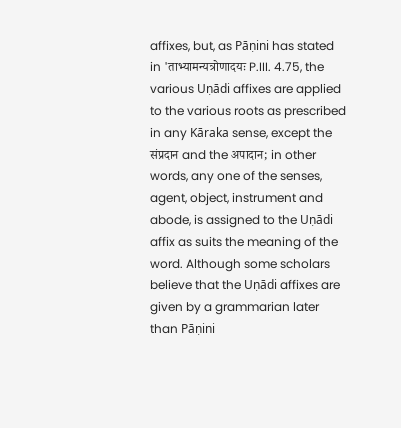affixes, but, as Pāṇini has stated in 'ताभ्यामन्यत्रोणादयः P.III. 4.75, the various Uṇādi affixes are applied to the various roots as prescribed in any Kāraka sense, except the संप्रदान and the अपादान; in other words, any one of the senses, agent, object, instrument and abode, is assigned to the Uṇādi affix as suits the meaning of the word. Although some scholars believe that the Uṇādi affixes are given by a grammarian later than Pāṇini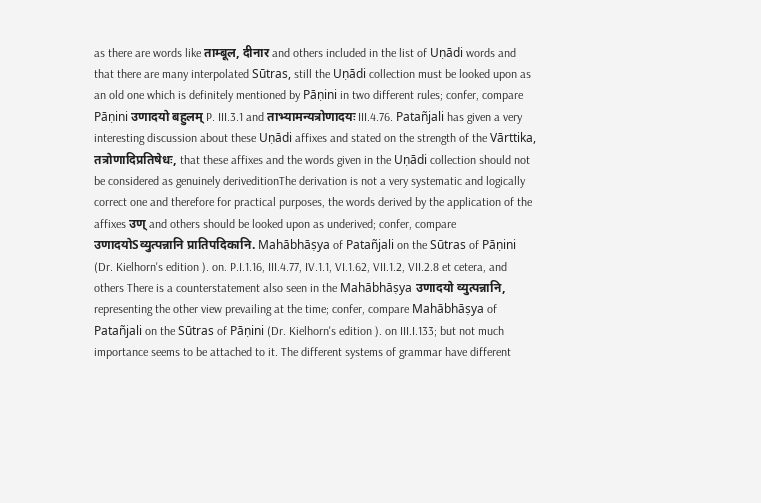as there are words like ताम्बूल, दीनार and others included in the list of Uṇādi words and that there are many interpolated Sūtras, still the Uṇādi collection must be looked upon as an old one which is definitely mentioned by Pāṇini in two different rules; confer, compare Pāṇini उणादयो बहुलम् P. III.3.1 and ताभ्यामन्यत्रोणादयः III.4.76. Patañjali has given a very interesting discussion about these Uṇādi affixes and stated on the strength of the Vārttika, तत्रोणादिप्रतिषेधः, that these affixes and the words given in the Uṇādi collection should not be considered as genuinely deriveditionThe derivation is not a very systematic and logically correct one and therefore for practical purposes, the words derived by the application of the affixes उण् and others should be looked upon as underived; confer, compare उणादयोSव्युत्पन्नानि प्रातिपदिकानि. Mahābhāṣya of Patañjali on the Sūtras of Pāṇini (Dr. Kielhorn's edition ). on. P.I.1.16, III.4.77, IV.1.1, VI.1.62, VII.1.2, VII.2.8 et cetera, and others There is a counterstatement also seen in the Mahābhāṣya उणादयो व्युत्पन्नानि, representing the other view prevailing at the time; confer, compare Mahābhāṣya of Patañjali on the Sūtras of Pāṇini (Dr. Kielhorn's edition ). on III.I.133; but not much importance seems to be attached to it. The different systems of grammar have different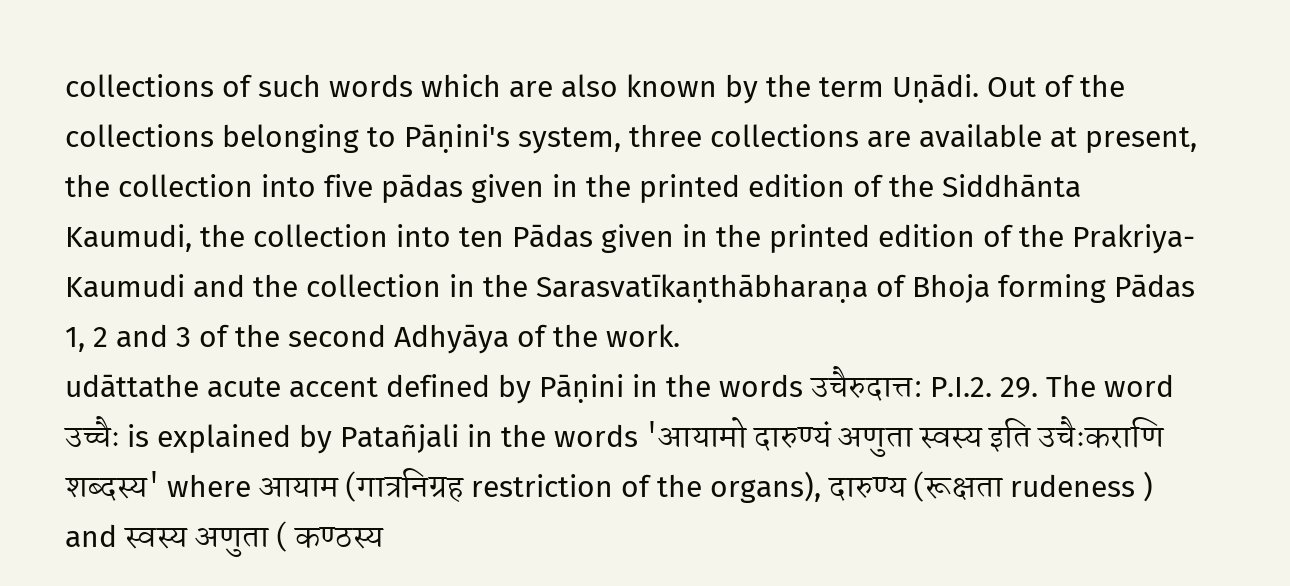collections of such words which are also known by the term Uṇādi. Out of the collections belonging to Pāṇini's system, three collections are available at present, the collection into five pādas given in the printed edition of the Siddhānta Kaumudi, the collection into ten Pādas given in the printed edition of the Prakriya-Kaumudi and the collection in the Sarasvatīkaṇthābharaṇa of Bhoja forming Pādas 1, 2 and 3 of the second Adhyāya of the work.
udāttathe acute accent defined by Pāṇini in the words उचैरुदात्त: P.I.2. 29. The word उच्चैः is explained by Patañjali in the words 'आयामो दारुण्यं अणुता स्वस्य इति उचैःकराणि शब्दस्य' where आयाम (गात्रनिग्रह restriction of the organs), दारुण्य (रूक्षता rudeness ) and स्वस्य अणुता ( कण्ठस्य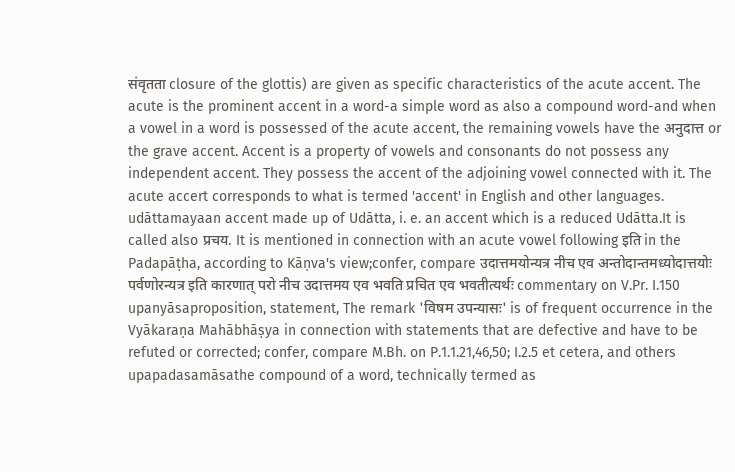संवृतता closure of the glottis) are given as specific characteristics of the acute accent. The acute is the prominent accent in a word-a simple word as also a compound word-and when a vowel in a word is possessed of the acute accent, the remaining vowels have the अनुदात्त or the grave accent. Accent is a property of vowels and consonants do not possess any independent accent. They possess the accent of the adjoining vowel connected with it. The acute accert corresponds to what is termed 'accent' in English and other languages.
udāttamayaan accent made up of Udātta, i. e. an accent which is a reduced Udātta.It is called also प्रचय. It is mentioned in connection with an acute vowel following इति in the Padapāṭha, according to Kāṇva's view;confer, compare उदात्तमयोन्यत्र नीच एव अन्तोदान्तमध्योदात्तयोः पर्वणोरन्यत्र इति कारणात् परो नीच उदात्तमय एव भवति प्रचित एव भवतीत्यर्थः commentary on V.Pr. I.150
upanyāsaproposition, statement, The remark 'विषम उपन्यासः' is of frequent occurrence in the Vyākaraṇa Mahābhāṣya in connection with statements that are defective and have to be refuted or corrected; confer, compare M.Bh. on P.1.1.21,46,50; I.2.5 et cetera, and others
upapadasamāsathe compound of a word, technically termed as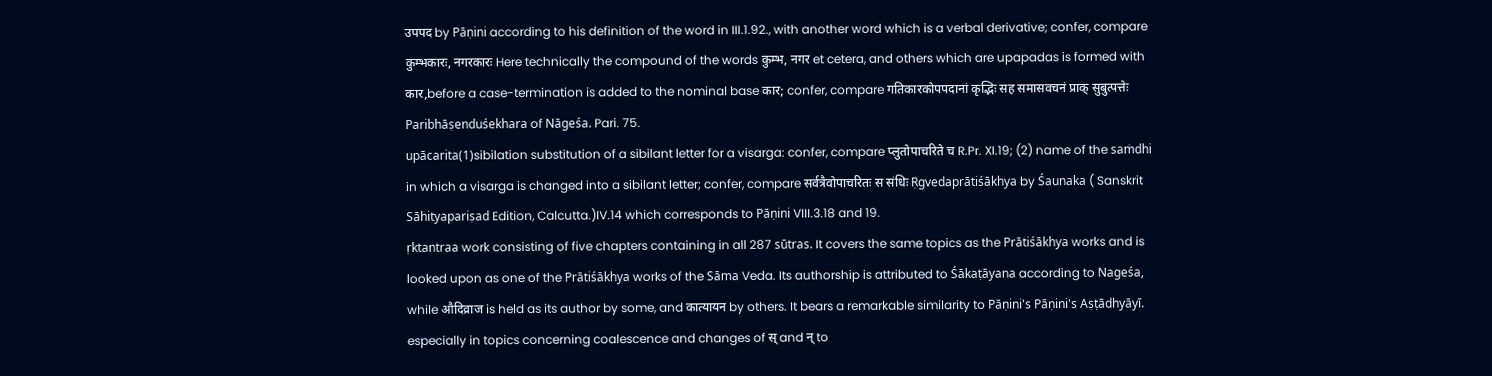उपपद by Pāṇini according to his definition of the word in III.1.92., with another word which is a verbal derivative; confer, compare कुम्भकारः, नगरकारः Here technically the compound of the words कुम्भ, नगर et cetera, and others which are upapadas is formed with कार,before a case-termination is added to the nominal base कार; confer, compare गतिकारकोपपदानां कृद्भिः सह समासवचनं प्राक् सुबुत्पत्तेः Paribhāṣenduśekhara of Nāgeśa. Pari. 75.
upācarita(1)sibilation substitution of a sibilant letter for a visarga: confer, compare प्लुतोपाचरिते च R.Pr. XI.19; (2) name of the saṁdhi in which a visarga is changed into a sibilant letter; confer, compare सर्वत्रैवोपाचरितः स संधिः Ṛgvedaprātiśākhya by Śaunaka ( Sanskrit Sāhityapariṣad Edition, Calcutta.)IV.14 which corresponds to Pāṇini VIII.3.18 and 19.
ṛktantraa work consisting of five chapters containing in all 287 sūtras. It covers the same topics as the Prātiśākhya works and is looked upon as one of the Prātiśākhya works of the Sāma Veda. Its authorship is attributed to Śākaṭāyana according to Nageśa, while औदिव्राज is held as its author by some, and कात्यायन by others. It bears a remarkable similarity to Pāṇini's Pāṇini's Aṣṭādhyāyī. especially in topics concerning coalescence and changes of स् and न् to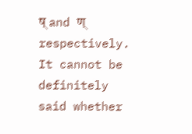ष् and ण् respectively. It cannot be definitely said whether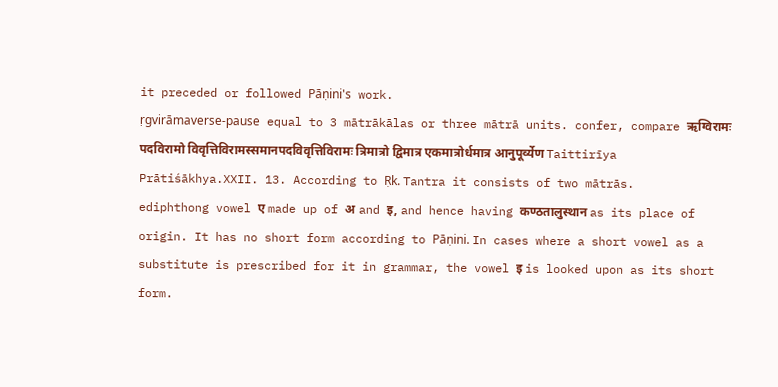it preceded or followed Pāṇini's work.
ṛgvirāmaverse-pause equal to 3 mātrākālas or three mātrā units. confer, compare ऋग्विरामः पदविरामो विवृत्तिविरामस्समानपदविवृत्तिविरामः त्रिमात्रो द्विमात्र एकमात्रोर्धमात्र आनुपूर्व्येण Taittirīya Prātiśākhya.XXII. 13. According to Ṛk. Tantra it consists of two mātrās.
ediphthong vowel ए made up of अ and इ, and hence having कण्ठतालुस्थान as its place of origin. It has no short form according to Pāṇini. In cases where a short vowel as a substitute is prescribed for it in grammar, the vowel इ is looked upon as its short form.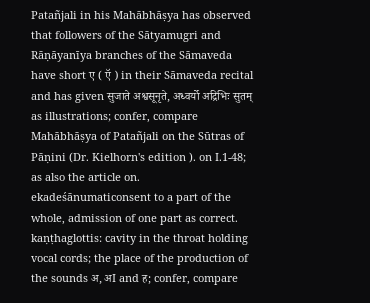Patañjali in his Mahābhāṣya has observed that followers of the Sātyamugri and Rāṇāyanīya branches of the Sāmaveda have short ए ( ऍ ) in their Sāmaveda recital and has given सुजाते अश्वसूनृते, अध्वर्यो अद्रिभिः सुतम् as illustrations; confer, compare Mahābhāṣya of Patañjali on the Sūtras of Pāṇini (Dr. Kielhorn's edition ). on I.1-48; as also the article on.
ekadeśānumaticonsent to a part of the whole, admission of one part as correct.
kaṇṭhaglottis: cavity in the throat holding vocal cords; the place of the production of the sounds अ, अI and ह; confer, compare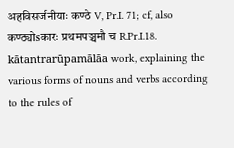अहविसर्जनीयाः कण्ठे V, Pr.I. 71; cf, also कण्ठ्योsकारः प्रथमपञ्चमौ च R.Pr.I.18.
kātantrarūpamālāa work, explaining the various forms of nouns and verbs according to the rules of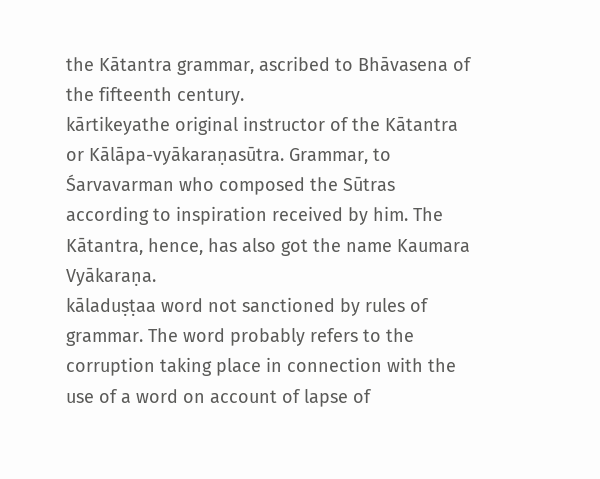the Kātantra grammar, ascribed to Bhāvasena of the fifteenth century.
kārtikeyathe original instructor of the Kātantra or Kālāpa-vyākaraṇasūtra. Grammar, to Śarvavarman who composed the Sūtras according to inspiration received by him. The Kātantra, hence, has also got the name Kaumara Vyākaraṇa.
kāladuṣṭaa word not sanctioned by rules of grammar. The word probably refers to the corruption taking place in connection with the use of a word on account of lapse of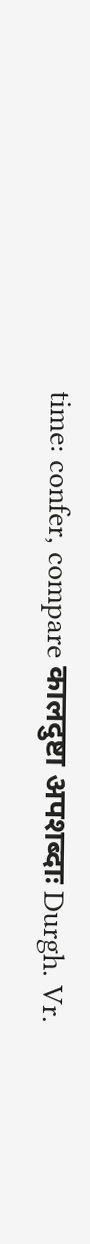time: confer, compare कालदुष्टा अपशब्दाः Durgh. Vr.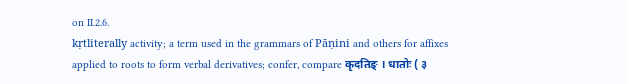on II.2.6.
kṛtliterally activity; a term used in the grammars of Pāṇini and others for affixes applied to roots to form verbal derivatives; confer, compare कृदतिङ् । धातोः ( ३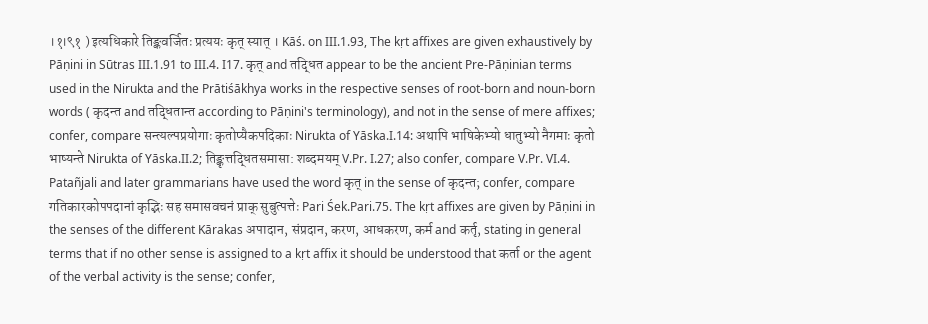।१।९१ ) इत्यधिकारे तिङ्कवर्जितः प्रत्ययः कृत् स्यात् । Kāś. on III.1.93, The kṛt affixes are given exhaustively by Pāṇini in Sūtras III.1.91 to III.4. I17. कृत् and तद्धित appear to be the ancient Pre-Pāṇinian terms used in the Nirukta and the Prātiśākhya works in the respective senses of root-born and noun-born words ( कृदन्त and तद्धितान्त according to Pāṇini's terminology), and not in the sense of mere affixes; confer, compare सन्त्यल्पप्रयोगाः कृतोप्यैकपदिकाः Nirukta of Yāska.I.14: अथापि भाषिकेभ्यो धातुभ्यो नैगमाः कृतो भाष्यन्ते Nirukta of Yāska.II.2; तिङ्कृत्तद्धितसमासा: शब्दमयम् V.Pr. I.27; also confer, compare V.Pr. VI.4. Patañjali and later grammarians have used the word कृत् in the sense of कृदन्त; confer, compare गतिकारकोपपदानां कृद्भिः सह समासवचनं प्राक् सुबुत्पत्तेः Pari Śek.Pari.75. The kṛt affixes are given by Pāṇini in the senses of the different Kārakas अपादान, संप्रदान, करण, आधकरण, कर्म and कर्तृ, stating in general terms that if no other sense is assigned to a kṛt affix it should be understood that कर्ता or the agent of the verbal activity is the sense; confer,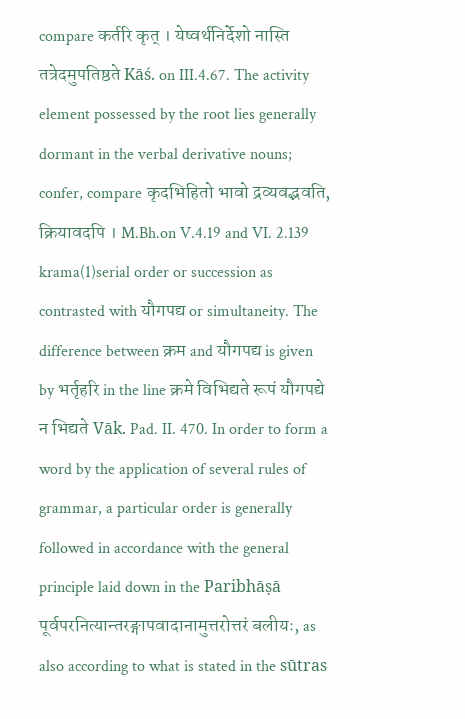compare कर्तरि कृत् । येष्वर्थनिर्देशो नास्ति तत्रेदमुपतिष्ठते Kāś. on III.4.67. The activity element possessed by the root lies generally dormant in the verbal derivative nouns; confer, compare कृदभिहितो भावो द्रव्यवद्भवति, क्रियावदपि । M.Bh.on V.4.19 and VI. 2.139
krama(1)serial order or succession as contrasted with यौगपद्य or simultaneity. The difference between क्रम and यौगपद्य is given by भर्तृहरि in the line क्रमे विभिद्यते रूपं यौगपद्ये न भिद्यते Vāk. Pad. II. 470. In order to form a word by the application of several rules of grammar, a particular order is generally followed in accordance with the general principle laid down in the Paribhāṣā पूर्वपरनित्यान्तरङ्गापवादानामुत्तरोत्तरं बलीयः, as also according to what is stated in the sūtras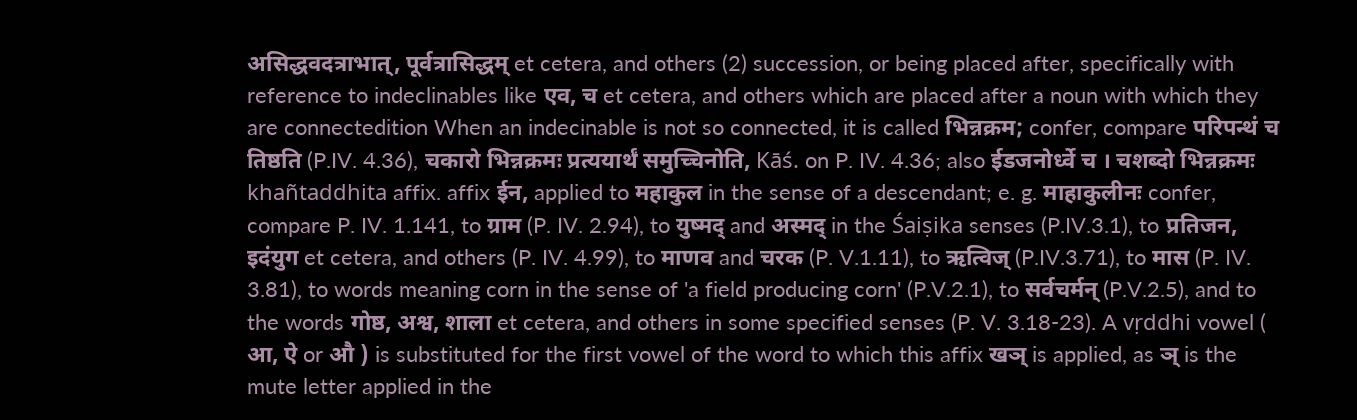असिद्धवदत्राभात्, पूर्वत्रासिद्धम् et cetera, and others (2) succession, or being placed after, specifically with reference to indeclinables like एव, च et cetera, and others which are placed after a noun with which they are connectedition When an indecinable is not so connected, it is called भिन्नक्रम; confer, compare परिपन्थं च तिष्ठति (P.IV. 4.36), चकारो भिन्नक्रमः प्रत्ययार्थं समुच्चिनोति, Kāś. on P. IV. 4.36; also ईडजनोर्ध्वे च । चशब्दो भिन्नक्रमः
khañtaddhita affix. affix ईन, applied to महाकुल in the sense of a descendant; e. g. माहाकुलीनः confer, compare P. IV. 1.141, to ग्राम (P. IV. 2.94), to युष्मद् and अस्मद् in the Śaiṣika senses (P.IV.3.1), to प्रतिजन, इदंयुग et cetera, and others (P. IV. 4.99), to माणव and चरक (P. V.1.11), to ऋत्विज् (P.IV.3.71), to मास (P. IV. 3.81), to words meaning corn in the sense of 'a field producing corn' (P.V.2.1), to सर्वचर्मन् (P.V.2.5), and to the words गोष्ठ, अश्व, शाला et cetera, and others in some specified senses (P. V. 3.18-23). A vṛddhi vowel ( आ, ऐ or औ ) is substituted for the first vowel of the word to which this affix खञ् is applied, as ञ् is the mute letter applied in the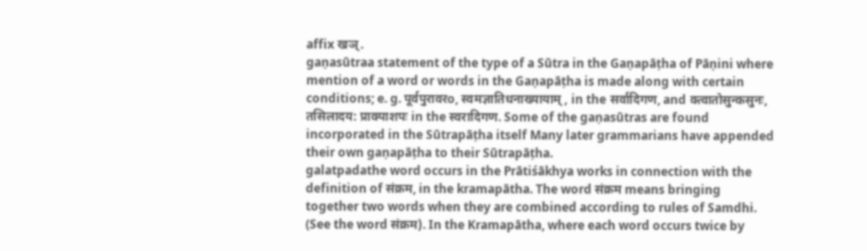affix खञ्.
gaṇasūtraa statement of the type of a Sūtra in the Gaṇapāṭha of Pāṇini where mention of a word or words in the Gaṇapāṭha is made along with certain conditions; e. g. पूर्वपुरावरo, स्वमज्ञातिधनाख्यायाम् , in the सर्वादिगण, and क्त्वातोसुन्कसुनः, तसिलादय: प्राक्पाशपः in the स्वरादिगण. Some of the gaṇasūtras are found incorporated in the Sūtrapāṭha itself Many later grammarians have appended their own gaṇapāṭha to their Sūtrapāṭha.
galatpadathe word occurs in the Prātiśākhya works in connection with the definition of संक्रम, in the kramapātha. The word संक्रम means bringing together two words when they are combined according to rules of Samdhi. (See the word संक्रम). In the Kramapātha, where each word occurs twice by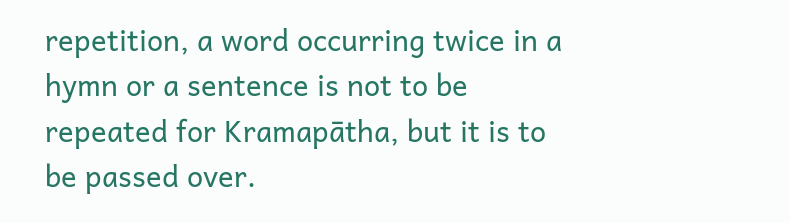repetition, a word occurring twice in a hymn or a sentence is not to be repeated for Kramapātha, but it is to be passed over.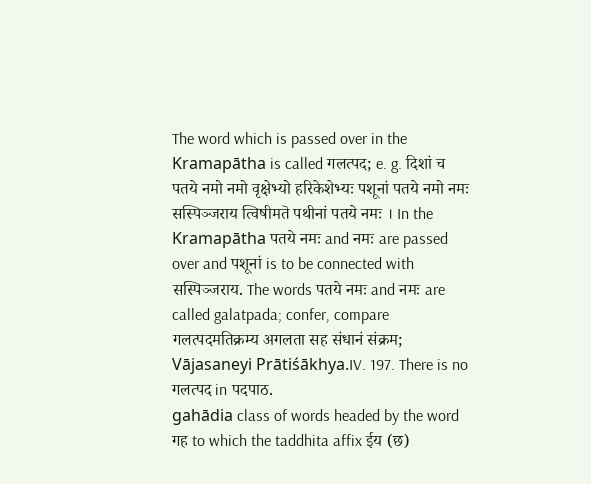The word which is passed over in the Kramapātha is called गलत्पद; e. g. दिशां च पतये नमो नमो वृक्षेभ्यो हरिकेशेभ्यः पशूनां पतये नमो नमः सस्पिञ्जराय त्विषीमतॆ पथीनां पतये नमः । In the Kramapātha पतये नमः and नमः are passed over and पशूनां is to be connected with सस्पिञ्जराय. The words पतये नमः and नमः are called galatpada; confer, compare गलत्पदमतिक्रम्य अगलता सह संधानं संक्रम; Vājasaneyi Prātiśākhya.IV. 197. There is no गलत्पद in पदपाठ.
gahādia class of words headed by the word गह to which the taddhita affix ईय (छ)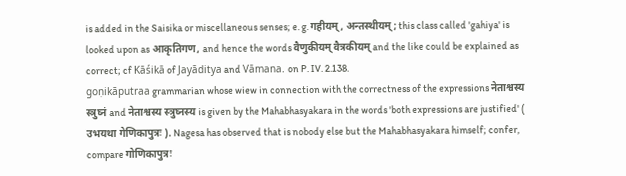is added in the Saisika or miscellaneous senses; e. g. गहीयम् , अन्तस्थीयम्; this class called 'gahiya' is looked upon as आकृतिगण, and hence the words वैणुकीयम् वैत्रकीयम् and the like could be explained as correct; cf Kāśikā of Jayāditya and Vāmana. on P. IV. 2.138.
goṇikāputraa grammarian whose wiew in connection with the correctness of the expressions नेताश्वस्य स्त्रुघ्नं and नेताश्वस्य स्त्रुघ्नस्य is given by the Mahabhasyakara in the words 'both expressions are justified' ( उभयथा गेणिकापुत्रः ). Nagesa has observed that is nobody else but the Mahabhasyakara himself; confer, compare गोणिकापुत्रः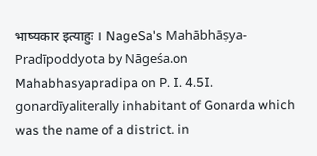भाष्यकार इत्याहुः । NageSa's Mahābhāṣya-Pradīpoddyota by Nāgeśa.on Mahabhasyapradipa on P. I. 4.5I.
gonardīyaliterally inhabitant of Gonarda which was the name of a district. in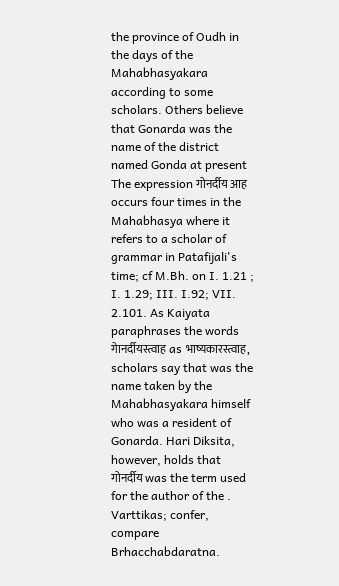the province of Oudh in the days of the Mahabhasyakara according to some scholars. Others believe that Gonarda was the name of the district named Gonda at present The expression गोनर्दीय आह occurs four times in the Mahabhasya where it refers to a scholar of grammar in Patafijali's time; cf M.Bh. on I. 1.21 ; I. 1.29; III. I.92; VII. 2.101. As Kaiyata paraphrases the words गेानर्दीयस्त्वाह as भाष्यकारस्त्वाह, scholars say that was the name taken by the Mahabhasyakara himself who was a resident of Gonarda. Hari Diksita, however, holds that गोनर्दीय was the term used for the author of the . Varttikas; confer, compare Brhacchabdaratna.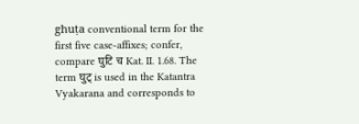ghuṭa conventional term for the first five case-affixes; confer, compare घुटि च Kat. II. 1.68. The term घुट् is used in the Katantra Vyakarana and corresponds to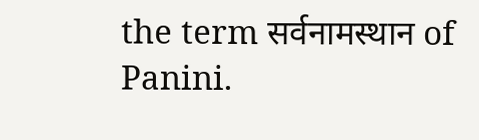the term सर्वनामस्थान of Panini.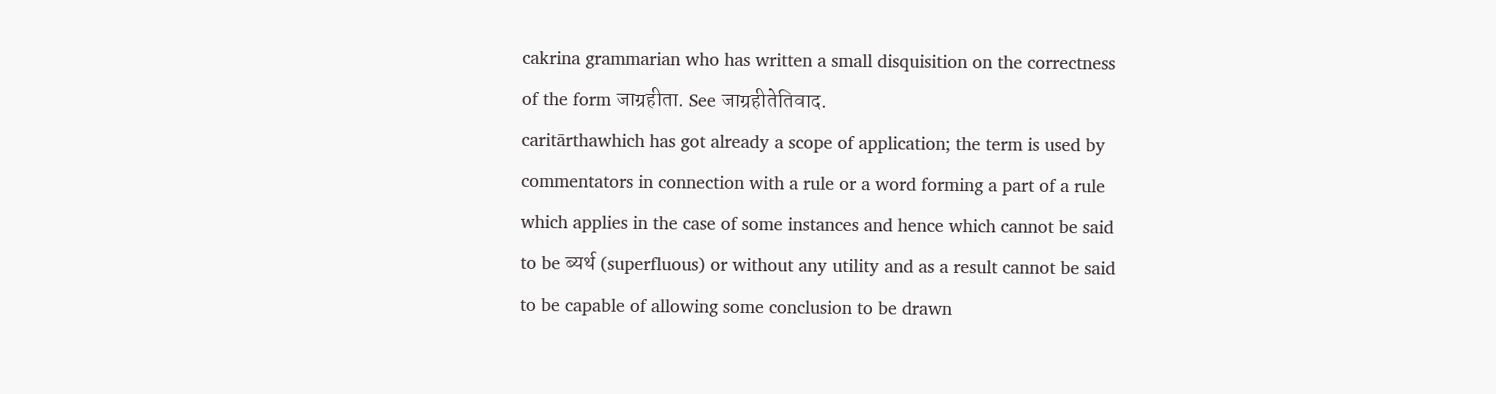cakrina grammarian who has written a small disquisition on the correctness of the form जाग्रहीता. See जाग्रहीतेतिवाद.
caritārthawhich has got already a scope of application; the term is used by commentators in connection with a rule or a word forming a part of a rule which applies in the case of some instances and hence which cannot be said to be ब्यर्थ (superfluous) or without any utility and as a result cannot be said to be capable of allowing some conclusion to be drawn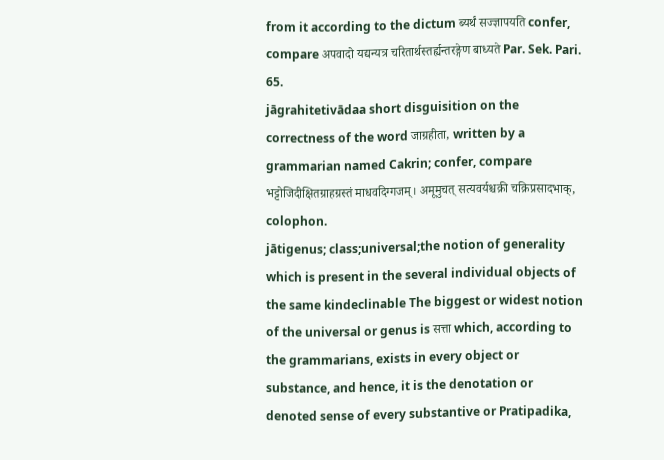from it according to the dictum ब्यर्थं सज्ज्ञापयति confer, compare अपवादो यद्यन्यत्र चरितार्थस्तर्ह्यन्तरङ्गेण बाध्यते Par. Sek. Pari. 65.
jāgrahitetivādaa short disguisition on the correctness of the word जाग्रहीता, written by a grammarian named Cakrin; confer, compare भट्टोजिदीक्षितग्राहग्रस्तं माधवदिग्गजम्। अमूमुचत् सत्यवर्यश्चक्री चक्रिप्रसादभाक्, colophon.
jātigenus; class;universal;the notion of generality which is present in the several individual objects of the same kindeclinable The biggest or widest notion of the universal or genus is सत्ता which, according to the grammarians, exists in every object or substance, and hence, it is the denotation or denoted sense of every substantive or Pratipadika,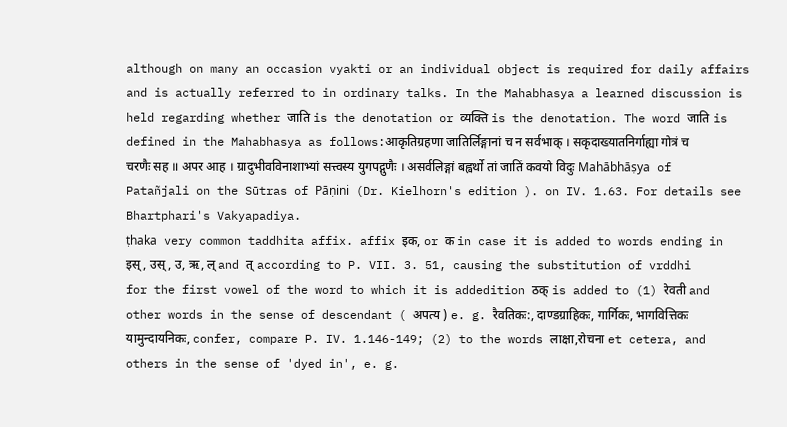although on many an occasion vyakti or an individual object is required for daily affairs and is actually referred to in ordinary talks. In the Mahabhasya a learned discussion is held regarding whether जाति is the denotation or व्यक्ति is the denotation. The word जाति is defined in the Mahabhasya as follows:आकृतिग्रहणा जातिर्लिङ्गानां च न सर्वभाक् । सकृदाख्यातनिर्गाह्या गोत्रं च चरणैः सह ॥ अपर आह । ग्रादुभीवविनाशाभ्यां सत्त्वस्य युगपद्गुणैः । असर्वलिङ्गां बह्वर्थो तां जातिं कवयो विदुः Mahābhāṣya of Patañjali on the Sūtras of Pāṇini (Dr. Kielhorn's edition ). on IV. 1.63. For details see Bhartphari's Vakyapadiya.
ṭhaka very common taddhita affix. affix इक, or क in case it is added to words ending in इस् , उस् , उ, ऋ, ल् and त् according to P. VII. 3. 51, causing the substitution of vrddhi for the first vowel of the word to which it is addedition ठक् is added to (1) रेवती and other words in the sense of descendant ( अपत्य ) e. g. रैवतिकः:, दाण्डग्राहिकः, गार्गिकः, भागवित्तिकः यामुन्दायनिकः, confer, compare P. IV. 1.146-149; (2) to the words लाक्षा,रोचना et cetera, and others in the sense of 'dyed in', e. g.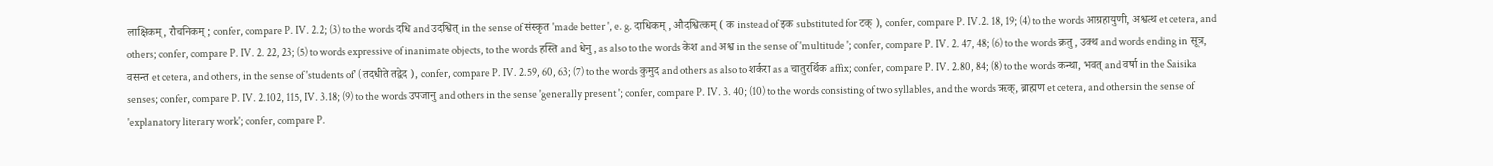लाक्षिकम्, रौचनिकम् ; confer, compare P. IV. 2.2; (3) to the words दधि and उदश्वित् in the sense of संस्कृत 'made better ', e. g. दाधिकम् , औदश्वित्कम् ( क instead of इक substituted for टक् ), confer, compare P. IV.2. 18, 19; (4) to the words आग्रहायुणी, अश्वत्थ et cetera, and others; confer, compare P. IV. 2. 22, 23; (5) to words expressive of inanimate objects, to the words हस्ति and धेनु, as also to the words केश and अश्व in the sense of 'multitude '; confer, compare P. IV. 2. 47, 48; (6) to the words क्रतु, उक्थ and words ending in सूत्र, वसन्त et cetera, and others, in the sense of 'students of' ( तदधीते तद्वेद ), confer, compare P. IV. 2.59, 60, 63; (7) to the words कुमुद and others as also to शर्करा as a चातुरर्थिक affix; confer, compare P. IV. 2.80, 84; (8) to the words कन्था, भवत् and वर्षा in the Saisika senses; confer, compare P. IV. 2.102, 115, IV. 3.18; (9) to the words उपजानु and others in the sense 'generally present '; confer, compare P. IV. 3. 40; (10) to the words consisting of two syllables, and the words ऋक्, ब्राह्मण et cetera, and othersin the sense of 'explanatory literary work'; confer, compare P.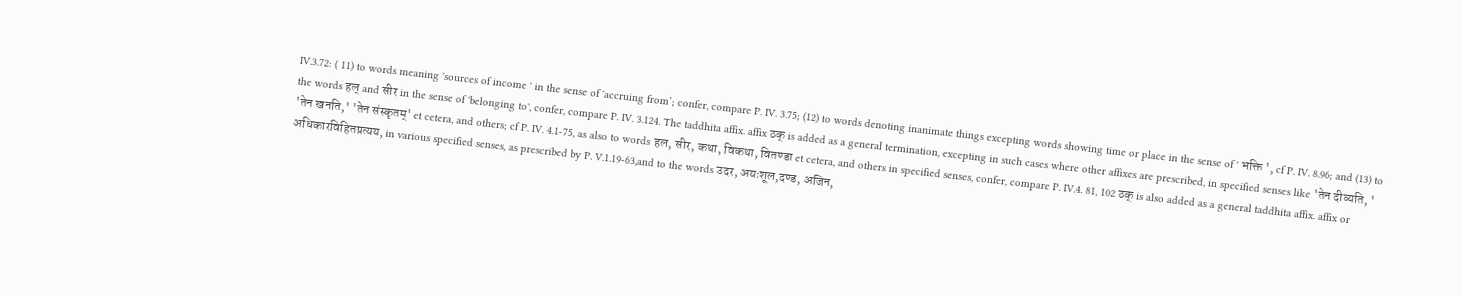IV.3.72: ( 11) to words meaning 'sources of income ' in the sense of 'accruing from’; confer, compare P. IV. 3.75; (12) to words denoting inanimate things excepting words showing time or place in the sense of ' भक्ति ', cf P. IV. 8.96; and (13) to the words हल् and सीर in the sense of 'belonging to', confer, compare P. IV. 3.124. The taddhita affix. affix ठक् is added as a general termination, excepting in such cases where other affixes are prescribed, in specified senses like 'तेन दीव्यति, ' 'तेन खनति,' 'तेन संस्कृतम्' et cetera, and others; cf P. IV. 4.1-75, as also to words हल, सीर, कथा, विकथा, वितण्डा et cetera, and others in specified senses, confer, compare P. IV.4. 81, 102 ठक् is also added as a general taddhita affix. affix or अधिकारविहितप्रत्यय, in various specified senses, as prescribed by P. V.1.19-63,and to the words उदर, अयःशूल,दण्ड, अजिन,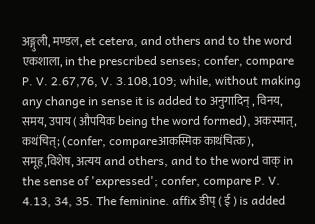अङ्गुली, मण्डल, et cetera, and others and to the word एकशाला, in the prescribed senses; confer, compare P. V. 2.67,76, V. 3.108,109; while, without making any change in sense it is added to अनुगादिन् , विनय, समय, उपाय ( औपयिक being the word formed), अकस्मात्, कथंचित्; (confer, compareआकस्मिक काथंचित्क), समूह,विशेष, अत्यय and others, and to the word वाक् in the sense of 'expressed'; confer, compare P. V. 4.13, 34, 35. The feminine. affix ङीप् ( ई ) is added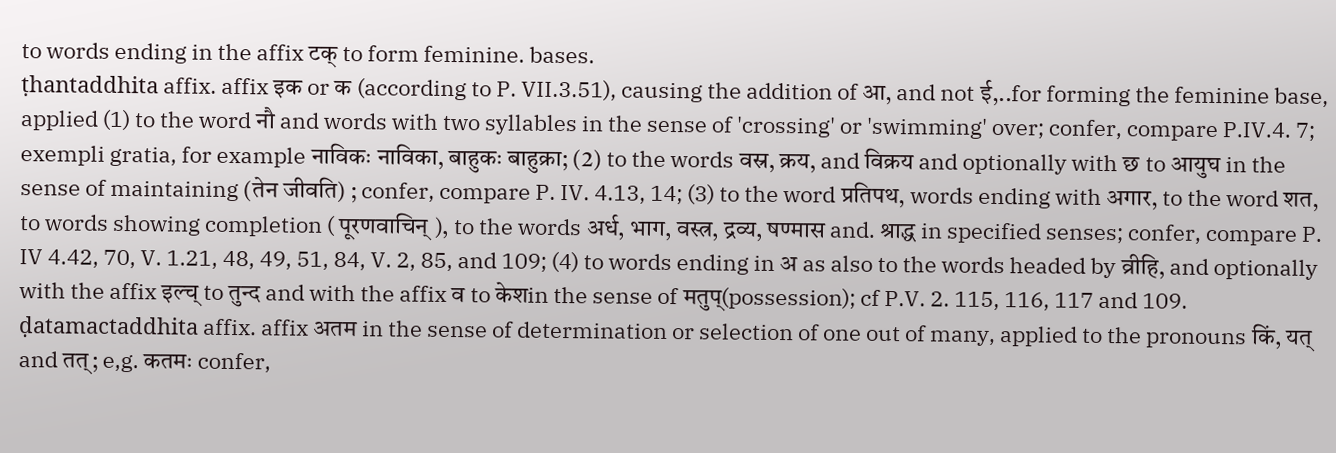to words ending in the affix टक् to form feminine. bases.
ṭhantaddhita affix. affix इक or क (according to P. VII.3.51), causing the addition of आ, and not ई,..for forming the feminine base, applied (1) to the word नौ and words with two syllables in the sense of 'crossing' or 'swimming' over; confer, compare P.IV.4. 7; exempli gratia, for example नाविकः नाविका, बाहुकः बाहुक्रा; (2) to the words वस्र, क्रय, and विक्रय and optionally with छ to आयुघ in the sense of maintaining (तेन जीवति) ; confer, compare P. IV. 4.13, 14; (3) to the word प्रतिपथ, words ending with अगार, to the word शत, to words showing completion ( पूरणवाचिन् ), to the words अर्ध, भाग, वस्त्र, द्रव्य, षण्मास and. श्राद्ध in specified senses; confer, compare P. IV 4.42, 70, V. 1.21, 48, 49, 51, 84, V. 2, 85, and 109; (4) to words ending in अ as also to the words headed by व्रीहि, and optionally with the affix इल्च् to तुन्द and with the affix व to केशin the sense of मतुप्(possession); cf P.V. 2. 115, 116, 117 and 109.
ḍatamactaddhita affix. affix अतम in the sense of determination or selection of one out of many, applied to the pronouns किं, यत् and तत्; e,g. कतमः confer,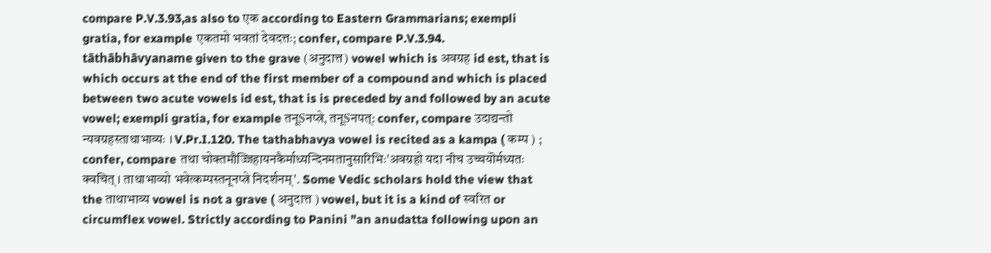compare P.V.3.93,as also to एक according to Eastern Grammarians; exempli gratia, for example एकतमो भवतां देवदत्तः; confer, compare P.V.3.94.
tāthābhāvyaname given to the grave (अनुदात्त) vowel which is अवग्रह id est, that is which occurs at the end of the first member of a compound and which is placed between two acute vowels id est, that is is preceded by and followed by an acute vowel; exempli gratia, for example तनूSनप्त्रे, तनूSनपत्: confer, compare उदाद्यन्तो न्यवग्रहस्ताथाभाव्यः । V.Pr.I.120. The tathabhavya vowel is recited as a kampa ( कम्प ) ; confer, compare तथा चोक्तमौज्जिहायनकैर्माध्यन्दिनमतानुसारिभिः'अवग्रहो यदा नीच उच्चयॊर्मध्यतः क्वचित् । ताथाभाव्यो भवेत्कम्पस्तनूनप्त्रे निदर्शनम्'. Some Vedic scholars hold the view that the ताथाभाव्य vowel is not a grave ( अनुदात्त ) vowel, but it is a kind of स्वरित or circumflex vowel. Strictly according to Panini "an anudatta following upon an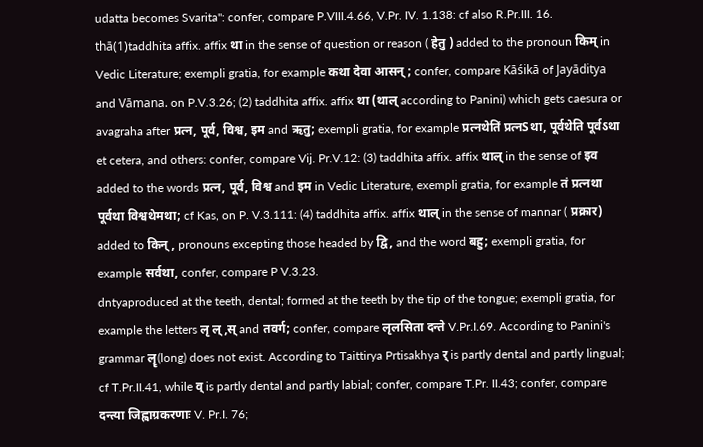udatta becomes Svarita": confer, compare P.VIII.4.66, V.Pr. IV. 1.138: cf also R.Pr.III. 16.
thā(1)taddhita affix. affix था in the sense of question or reason ( हेतु ) added to the pronoun किम् in Vedic Literature; exempli gratia, for example कथा देवा आसन् ; confer, compare Kāśikā of Jayāditya and Vāmana. on P.V.3.26; (2) taddhita affix. affix था (थाल् according to Panini) which gets caesura or avagraha after प्रत्न, पूर्व, विश्व, इम and ऋतु; exempli gratia, for example प्रत्नथेतिं प्रत्नSथा, पूर्वथेति पूर्वऽथा et cetera, and others: confer, compare Vij. Pr.V.12: (3) taddhita affix. affix थाल् in the sense of इव added to the words प्रत्न, पूर्व, विश्व and इम in Vedic Literature, exempli gratia, for example तं प्रत्नथा पूर्वथा विश्वथेमथा; cf Kas, on P. V.3.111: (4) taddhita affix. affix थाल् in the sense of mannar ( प्रक्रार) added to किन् , pronouns excepting those headed by द्वि, and the word बहु; exempli gratia, for example सर्वथा, confer, compare P V.3.23.
dntyaproduced at the teeth, dental; formed at the teeth by the tip of the tongue; exempli gratia, for example the letters लृ ल् ,स् and तवर्ग; confer, compare लृलसिता दन्ते V.Pr.I.69. According to Panini's grammar लॄ(long) does not exist. According to Taittirya Prtisakhya र् is partly dental and partly lingual; cf T.Pr.II.41, while व् is partly dental and partly labial; confer, compare T.Pr. II.43; confer, compare दन्त्या जिह्वाग्रकरणाः V. Pr.I. 76;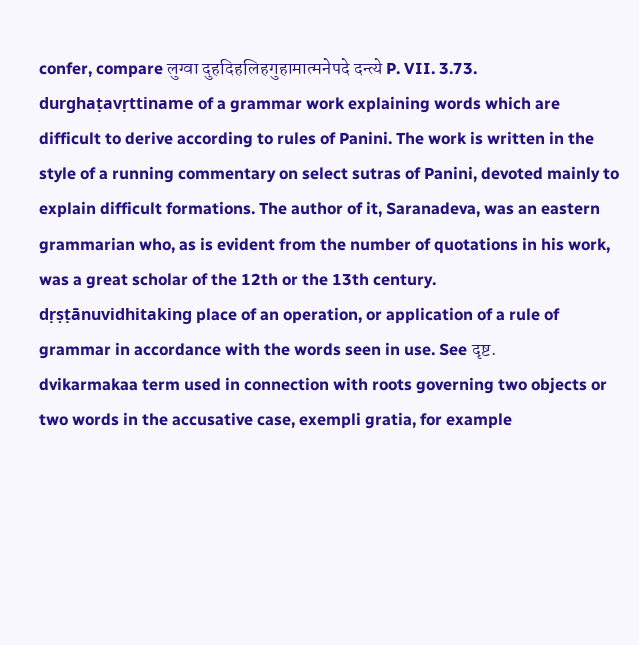confer, compare लुग्वा दुहदिहलिहगुहामात्मनेपदे दन्त्ये P. VII. 3.73.
durghaṭavṛttiname of a grammar work explaining words which are difficult to derive according to rules of Panini. The work is written in the style of a running commentary on select sutras of Panini, devoted mainly to explain difficult formations. The author of it, Saranadeva, was an eastern grammarian who, as is evident from the number of quotations in his work, was a great scholar of the 12th or the 13th century.
dṛṣṭānuvidhitaking place of an operation, or application of a rule of grammar in accordance with the words seen in use. See दृष्ट.
dvikarmakaa term used in connection with roots governing two objects or two words in the accusative case, exempli gratia, for example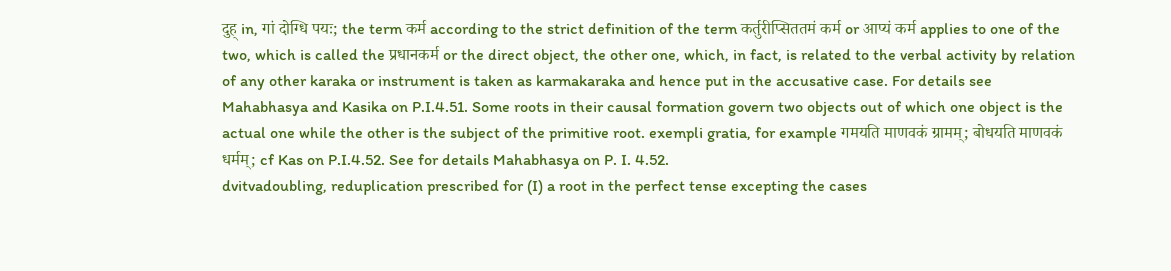दुह् in, गां दोग्धि पयः; the term कर्म according to the strict definition of the term कर्तुरीप्सिततमं कर्म or आप्यं कर्म applies to one of the two, which is called the प्रधानकर्म or the direct object, the other one, which, in fact, is related to the verbal activity by relation of any other karaka or instrument is taken as karmakaraka and hence put in the accusative case. For details see Mahabhasya and Kasika on P.I.4.51. Some roots in their causal formation govern two objects out of which one object is the actual one while the other is the subject of the primitive root. exempli gratia, for example गमयति माणवकं ग्रामम्; बोधयति माणवकं धर्मम्; cf Kas on P.I.4.52. See for details Mahabhasya on P. I. 4.52.
dvitvadoubling, reduplication prescribed for (I) a root in the perfect tense excepting the cases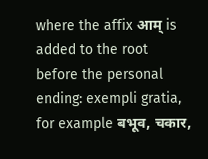where the affix आम् is added to the root before the personal ending: exempli gratia, for example बभूव, चकार,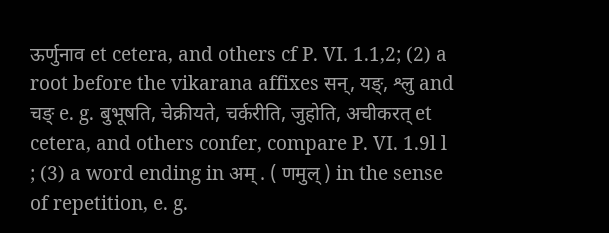ऊर्णुनाव et cetera, and others cf P. VI. 1.1,2; (2) a root before the vikarana affixes सन्, यङ्, श्लु and चङ् e. g. बुभूषति, चेक्रीयते, चर्करीति, जुहोति, अचीकरत् et cetera, and others confer, compare P. VI. 1.9l l ; (3) a word ending in अम् . ( णमुल् ) in the sense of repetition, e. g.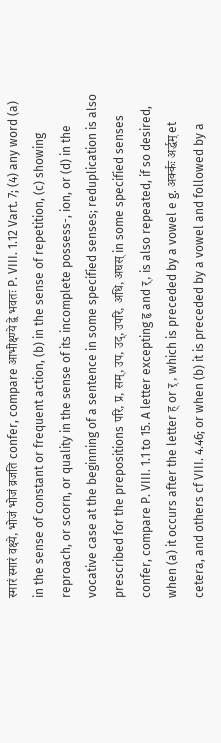स्मारं स्मारं वक्ष्ये, भोजं भोजं व्रजति confer, compare आभीक्ष्ण्ये द्वे भवतः P. VIII. 1.12 Vart. 7; (4) any word (a) in the sense of constant or frequent action, (b) in the sense of repetition, (c) showing reproach, or scorn, or quality in the sense of its incomplete possess-, ion, or (d) in the vocative case at the beginning of a sentence in some specified senses; reduplication is also prescribed for the prepositions परि, प्र, सम्, उप, उद्, उपरि, अधि, अघस् in some specified senses confer, compare P. VIII. 1.1 to 15. A letter excepting हृ and र्, is also repeated, if so desired, when (a) it occurs after the letter ह् or र् , which is preceded by a vowel e g. अर्क्कः अर्द्धम् et cetera, and others cf VIII. 4.46; or when (b) it is preceded by a vowel and followed by a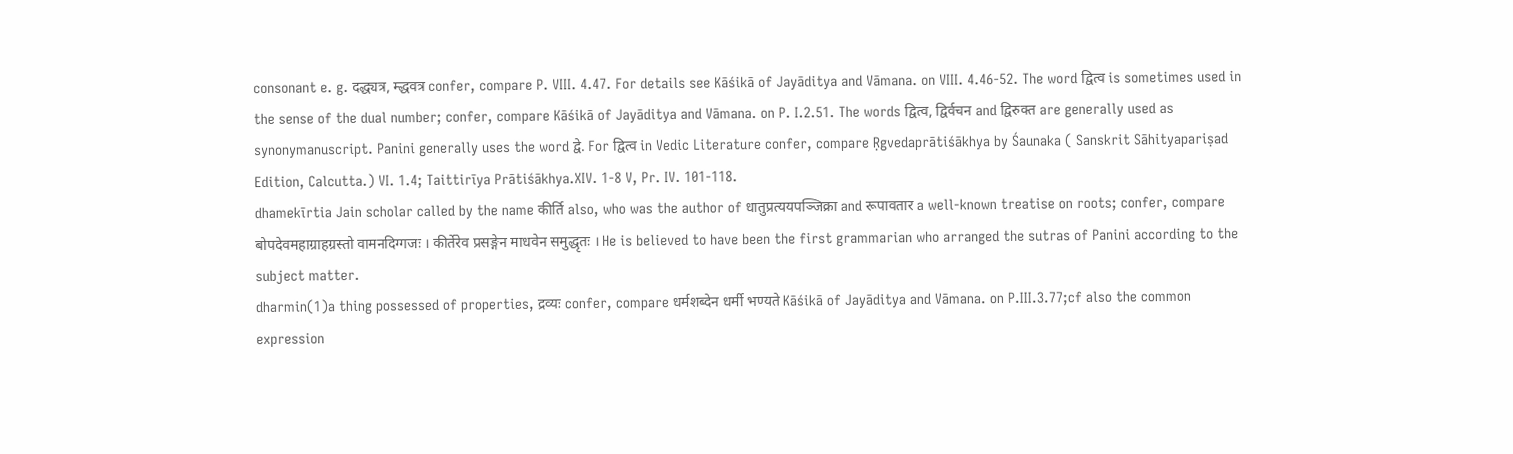consonant e. g. दद्ध्यत्र, म्द्धवत्र confer, compare P. VIII. 4.47. For details see Kāśikā of Jayāditya and Vāmana. on VIII. 4.46-52. The word द्वित्व is sometimes used in the sense of the dual number; confer, compare Kāśikā of Jayāditya and Vāmana. on P. I.2.51. The words द्वित्व, द्विर्वचन and द्विरुक्त are generally used as synonymanuscript. Panini generally uses the word द्वे. For द्वित्व in Vedic Literature confer, compare Ṛgvedaprātiśākhya by Śaunaka ( Sanskrit Sāhityapariṣad Edition, Calcutta.) VI. 1.4; Taittirīya Prātiśākhya.XIV. 1-8 V, Pr. IV. 101-118.
dhamekīrtia Jain scholar called by the name कीर्ति also, who was the author of धातुप्रत्ययपञ्जिक्रा and रूपावतार a well-known treatise on roots; confer, compare बोपदेवमहाग्राहग्रस्तो वामनदिग्गजः । कीर्तेरेव प्रसङ्गेन माधवेन समुद्धृतः । He is believed to have been the first grammarian who arranged the sutras of Panini according to the subject matter.
dharmin(1)a thing possessed of properties, द्रव्यः confer, compare धर्मशब्देन धर्मी भण्यते Kāśikā of Jayāditya and Vāmana. on P.III.3.77;cf also the common expression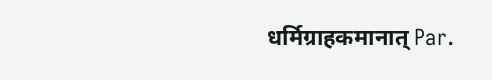धर्मिग्राहकमानात् Par.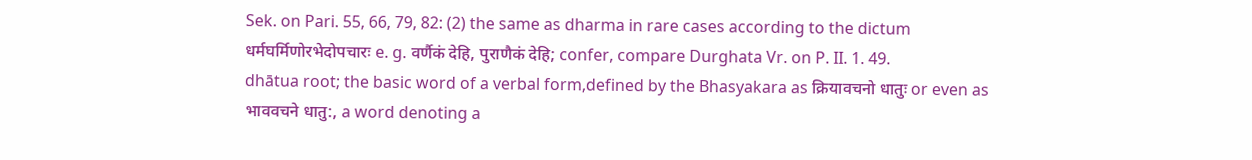Sek. on Pari. 55, 66, 79, 82: (2) the same as dharma in rare cases according to the dictum धर्मघर्मिणोरभेदोपचारः e. g. वर्णैकं देहि, पुराणैकं देहि; confer, compare Durghata Vr. on P. II. 1. 49.
dhātua root; the basic word of a verbal form,defined by the Bhasyakara as क्रियावचनो धातुः or even as भाववचने धातु:, a word denoting a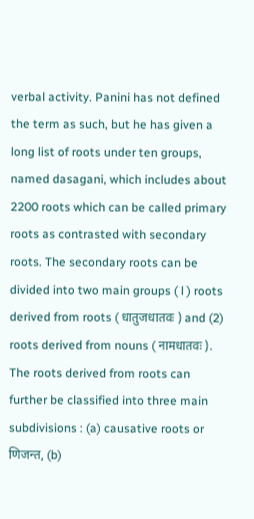verbal activity. Panini has not defined the term as such, but he has given a long list of roots under ten groups, named dasagani, which includes about 2200 roots which can be called primary roots as contrasted with secondary roots. The secondary roots can be divided into two main groups ( l ) roots derived from roots ( धातुजधातवः ) and (2) roots derived from nouns ( नामधातवः ). The roots derived from roots can further be classified into three main subdivisions : (a) causative roots or णिजन्त, (b)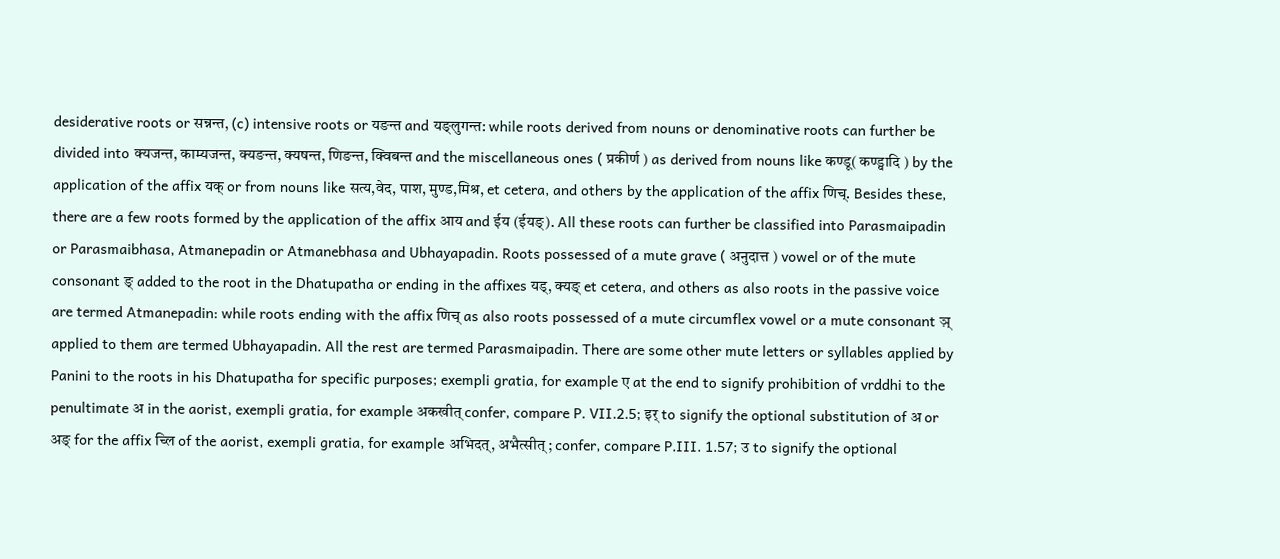desiderative roots or सन्नन्त, (c) intensive roots or यङन्त and यङ्लुगन्त: while roots derived from nouns or denominative roots can further be divided into क्यजन्त, काम्यजन्त, क्यङन्त, क्यषन्त, णिङन्त, क्विबन्त and the miscellaneous ones ( प्रकीर्ण ) as derived from nouns like कण्डू( कण्ड्वादि ) by the application of the affix यक् or from nouns like सत्य,वेद, पाश, मुण्ड,मिश्र, et cetera, and others by the application of the affix णिच्. Besides these, there are a few roots formed by the application of the affix आय and ईय (ईयङ्). All these roots can further be classified into Parasmaipadin or Parasmaibhasa, Atmanepadin or Atmanebhasa and Ubhayapadin. Roots possessed of a mute grave ( अनुदात्त ) vowel or of the mute consonant ङ् added to the root in the Dhatupatha or ending in the affixes यड्, क्यङ् et cetera, and others as also roots in the passive voice are termed Atmanepadin: while roots ending with the affix णिच् as also roots possessed of a mute circumflex vowel or a mute consonant ञ़् applied to them are termed Ubhayapadin. All the rest are termed Parasmaipadin. There are some other mute letters or syllables applied by Panini to the roots in his Dhatupatha for specific purposes; exempli gratia, for example ए at the end to signify prohibition of vrddhi to the penultimate अ in the aorist, exempli gratia, for example अकखीत् confer, compare P. VII.2.5; इर् to signify the optional substitution of अ or अङ् for the affix च्लि of the aorist, exempli gratia, for example अभिदत्, अभैत्सीत् ; confer, compare P.III. 1.57; उ to signify the optional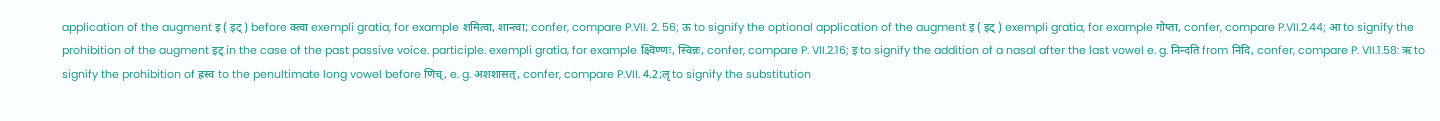application of the augment इ ( इट् ) before क्त्वा exempli gratia, for example शमित्वा, शान्त्वा; confer, compare P.VII. 2. 56; ऊ to signify the optional application of the augment इ ( इट् ) exempli gratia, for example गोप्ता, confer, compare P.VII.2.44; आ to signify the prohibition of the augment इट् in the case of the past passive voice. participle. exempli gratia, for example क्ष्विण्णः, स्विन्नः, confer, compare P. VII.2.16; इ to signify the addition of a nasal after the last vowel e. g. निन्दति from निदि, confer, compare P. VII.1.58: ऋ to signify the prohibition of ह्रस्व to the penultimate long vowel before णिच्, e. g. अशशासत्, confer, compare P.VII. 4.2;लृ to signify the substitution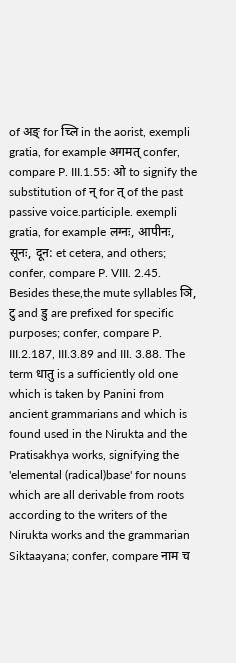of अङ् for च्लि in the aorist, exempli gratia, for example अगमत् confer, compare P. III.1.55: ओ to signify the substitution of न् for त् of the past passive voice.participle. exempli gratia, for example लग्नः, आपीनः, सूनः, दून: et cetera, and others; confer, compare P. VIII. 2.45. Besides these,the mute syllables ञि, टु and डु are prefixed for specific purposes; confer, compare P. III.2.187, III.3.89 and III. 3.88. The term धातु is a sufficiently old one which is taken by Panini from ancient grammarians and which is found used in the Nirukta and the Pratisakhya works, signifying the 'elemental (radical)base' for nouns which are all derivable from roots according to the writers of the Nirukta works and the grammarian Siktaayana; confer, compare नाम च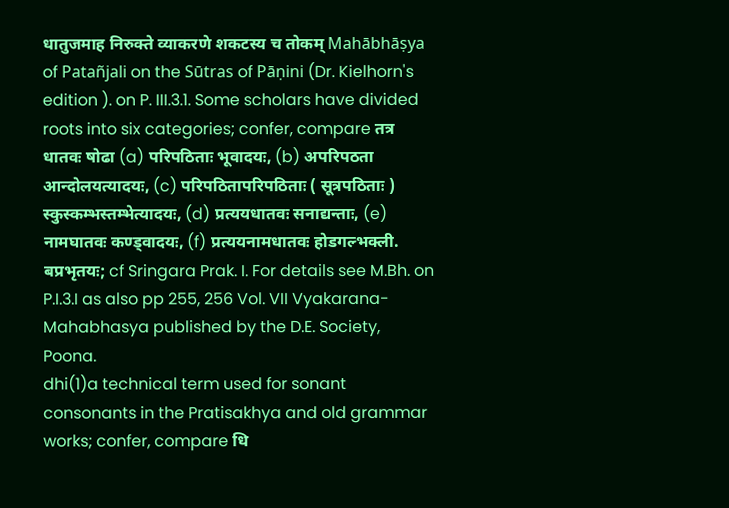धातुजमाह निरुक्ते व्याकरणे शकटस्य च तोकम् Mahābhāṣya of Patañjali on the Sūtras of Pāṇini (Dr. Kielhorn's edition ). on P. III.3.1. Some scholars have divided roots into six categories; confer, compare तत्र धातवः षोढा (a) परिपठिताः भूवादयः, (b) अपरिपठता आन्दोलयत्यादयः, (c) परिपठितापरिपठिताः ( सूत्रपठिताः ) स्कुस्कम्भस्तम्भेत्यादयः, (d) प्रत्ययधातवः सनाद्यन्ताः, (e) नामघातवः कण्ड्वादयः, (f) प्रत्ययनामधातवः होडगल्भक्ली. बप्रभृतयः; cf Sringara Prak. I. For details see M.Bh. on P.I.3.I as also pp 255, 256 Vol. VII Vyakarana-Mahabhasya published by the D.E. Society, Poona.
dhi(1)a technical term used for sonant consonants in the Pratisakhya and old grammar works; confer, compare धि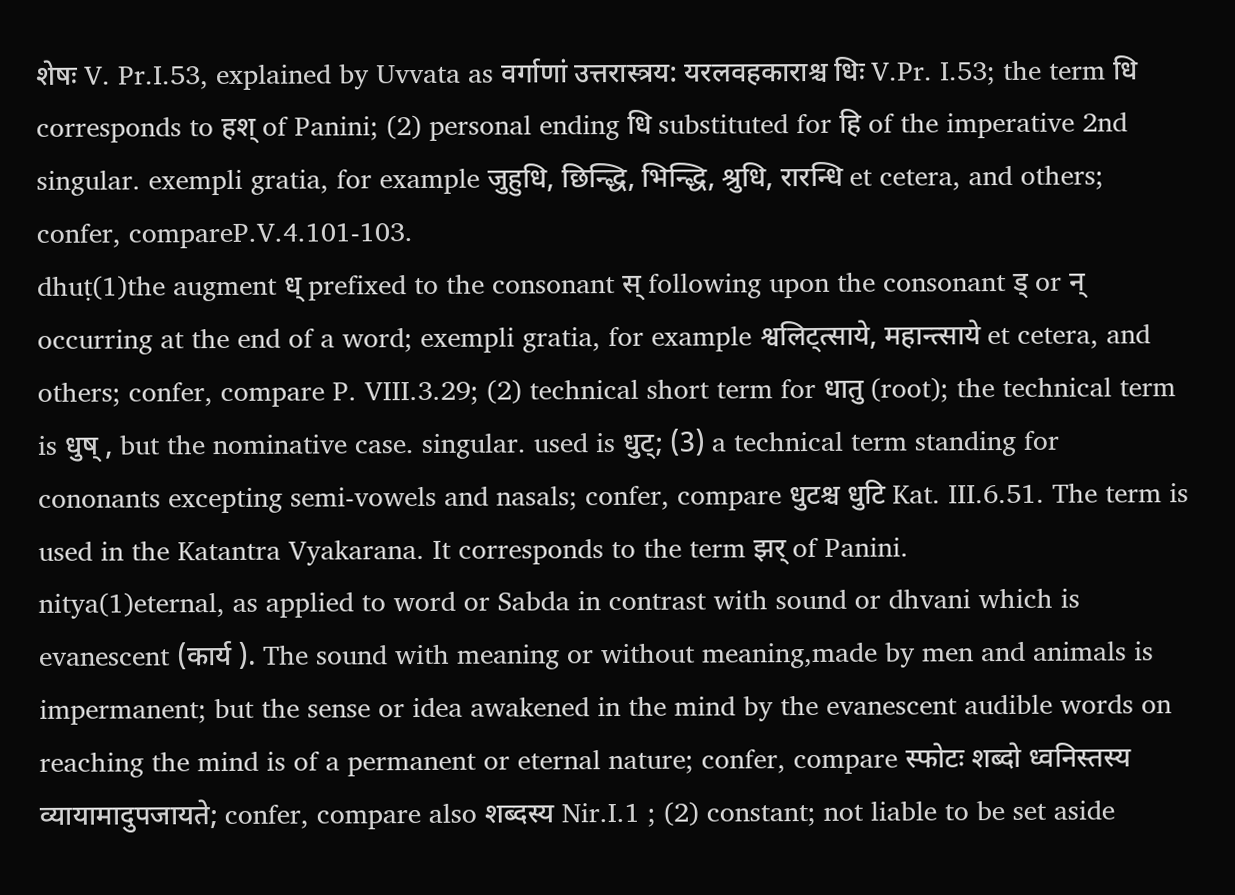शेषः V. Pr.I.53, explained by Uvvata as वर्गाणां उत्तरास्त्रय: यरलवहकाराश्च धिः V.Pr. I.53; the term धि corresponds to हश् of Panini; (2) personal ending धि substituted for हि of the imperative 2nd singular. exempli gratia, for example जुहुधि, छिन्द्धि, भिन्द्धि, श्रुधि, रारन्धि et cetera, and others; confer, compareP.V.4.101-103.
dhuṭ(1)the augment ध् prefixed to the consonant स् following upon the consonant ड् or न् occurring at the end of a word; exempli gratia, for example श्वलिट्त्साये, महान्त्साये et cetera, and others; confer, compare P. VIII.3.29; (2) technical short term for धातु (root); the technical term is धुष् , but the nominative case. singular. used is धुट्; (3) a technical term standing for cononants excepting semi-vowels and nasals; confer, compare धुटश्च धुटि Kat. III.6.51. The term is used in the Katantra Vyakarana. It corresponds to the term झर् of Panini.
nitya(1)eternal, as applied to word or Sabda in contrast with sound or dhvani which is evanescent (कार्य ). The sound with meaning or without meaning,made by men and animals is impermanent; but the sense or idea awakened in the mind by the evanescent audible words on reaching the mind is of a permanent or eternal nature; confer, compare स्फोटः शब्दो ध्वनिस्तस्य व्यायामादुपजायते; confer, compare also शब्दस्य Nir.I.1 ; (2) constant; not liable to be set aside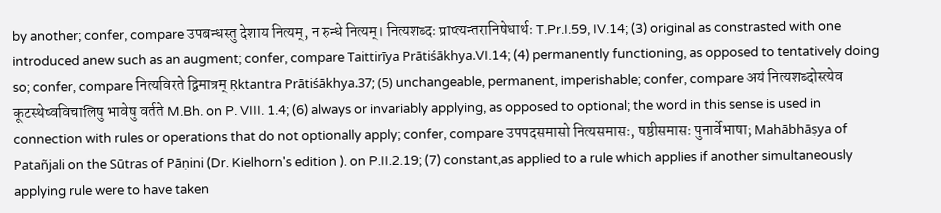by another; confer, compare उपबन्धस्तु देशाय नित्यम्, न रुन्धे नित्यम्। नित्यशब्दः प्राप्त्यन्तरानिषेधार्थः T.Pr.I.59, IV.14; (3) original as constrasted with one introduced anew such as an augment; confer, compare Taittirīya Prātiśākhya.VI.14; (4) permanently functioning, as opposed to tentatively doing so; confer, compare नित्यविरते द्विमात्रम् Ṛktantra Prātiśākhya.37; (5) unchangeable, permanent, imperishable; confer, compare अयं नित्यशब्दोस्त्येव कूटस्थेष्वविचालिषु भावेषु वर्तते M.Bh. on P. VIII. 1.4; (6) always or invariably applying, as opposed to optional; the word in this sense is used in connection with rules or operations that do not optionally apply; confer, compare उपपदसमासो नित्यसमासः, षष्ठीसमासः पुनार्वेभाषा; Mahābhāṣya of Patañjali on the Sūtras of Pāṇini (Dr. Kielhorn's edition ). on P.II.2.19; (7) constant,as applied to a rule which applies if another simultaneously applying rule were to have taken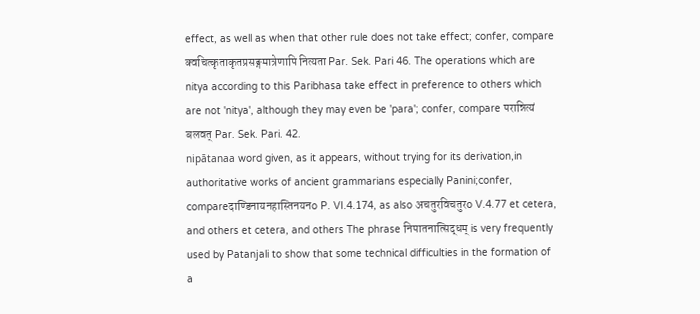effect, as well as when that other rule does not take effect; confer, compare क्वचित्कृताकृतप्रसङ्गमात्रेणापि नित्यता Par. Sek. Pari 46. The operations which are nitya according to this Paribhasa take effect in preference to others which are not 'nitya', although they may even be 'para'; confer, compare परान्नित्यं बलवत् Par. Sek. Pari. 42.
nipātanaa word given, as it appears, without trying for its derivation,in authoritative works of ancient grammarians especially Panini;confer, compareदाण्डिनायनहास्तिनयनo P. VI.4.174, as also अचतुरविचतुरo V.4.77 et cetera, and others et cetera, and others The phrase निपातनात्सिद्धम् is very frequently used by Patanjali to show that some technical difficulties in the formation of a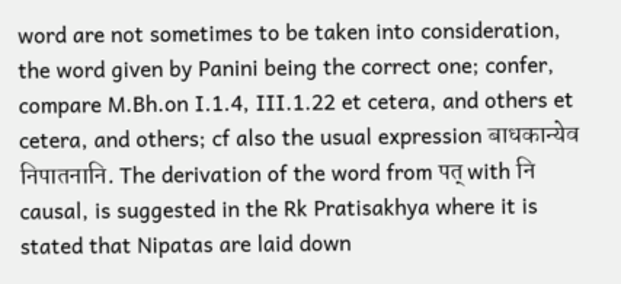word are not sometimes to be taken into consideration, the word given by Panini being the correct one; confer, compare M.Bh.on I.1.4, III.1.22 et cetera, and others et cetera, and others; cf also the usual expression बाधकान्येव निपातनानि. The derivation of the word from पत् with नि causal, is suggested in the Rk Pratisakhya where it is stated that Nipatas are laid down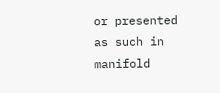or presented as such in manifold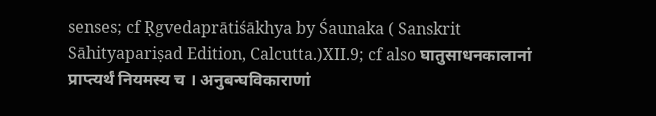senses; cf Ṛgvedaprātiśākhya by Śaunaka ( Sanskrit Sāhityapariṣad Edition, Calcutta.)XII.9; cf also घातुसाधनकालानां प्राप्त्यर्थं नियमस्य च । अनुबन्घविकाराणां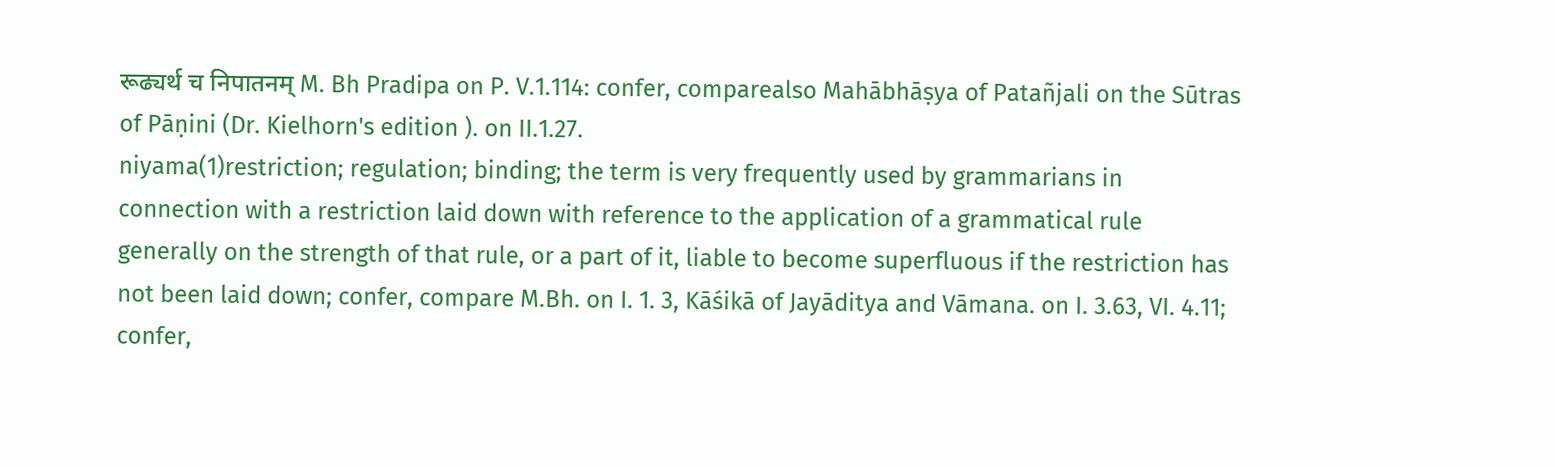रूढ्यर्थ च निपातनम् M. Bh Pradipa on P. V.1.114: confer, comparealso Mahābhāṣya of Patañjali on the Sūtras of Pāṇini (Dr. Kielhorn's edition ). on II.1.27.
niyama(1)restriction; regulation; binding; the term is very frequently used by grammarians in connection with a restriction laid down with reference to the application of a grammatical rule generally on the strength of that rule, or a part of it, liable to become superfluous if the restriction has not been laid down; confer, compare M.Bh. on I. 1. 3, Kāśikā of Jayāditya and Vāmana. on I. 3.63, VI. 4.11; confer,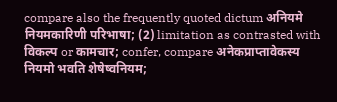compare also the frequently quoted dictum अनियमे नियमकारिणी परिभाषा; (2) limitation as contrasted with विकल्प or कामचार; confer, compare अनेकप्राप्तावेकस्य नियमो भवति शेषेष्वनियम;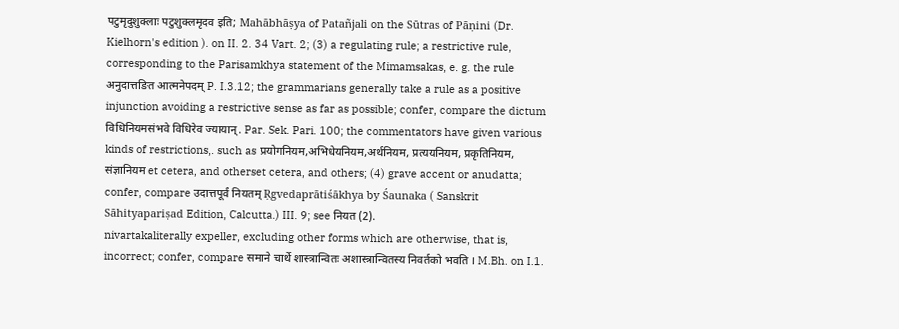पटुमृदुशुक्लाः पटुशुक्लमृदव इति; Mahābhāṣya of Patañjali on the Sūtras of Pāṇini (Dr. Kielhorn's edition ). on II. 2. 34 Vart. 2; (3) a regulating rule; a restrictive rule, corresponding to the Parisamkhya statement of the Mimamsakas, e. g. the rule अनुदात्तङित आत्मनेपदम् P. I.3.12; the grammarians generally take a rule as a positive injunction avoiding a restrictive sense as far as possible; confer, compare the dictum विधिनियमसंभवे विधिरेव ज्यायान्. Par. Sek. Pari. 100; the commentators have given various kinds of restrictions,. such as प्रयोगनियम,अभिधेयनियम,अर्थनियम, प्रत्ययनियम, प्रकृतिनियम, संज्ञानियम et cetera, and otherset cetera, and others; (4) grave accent or anudatta; confer, compare उदात्तपूर्वं नियतम् Ṛgvedaprātiśākhya by Śaunaka ( Sanskrit Sāhityapariṣad Edition, Calcutta.) III. 9; see नियत (2).
nivartakaliterally expeller, excluding other forms which are otherwise, that is, incorrect; confer, compare समाने चार्थे शास्त्रान्वितः अशास्त्रान्वितस्य निवर्तको भवति । M.Bh. on I.1.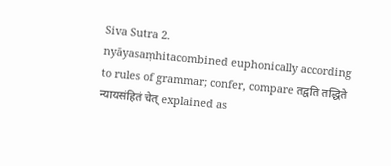Siva Sutra 2.
nyāyasaṃhitacombined euphonically according to rules of grammar; confer, compare तद्वति तद्धिते न्यायसंहितं चेत् explained as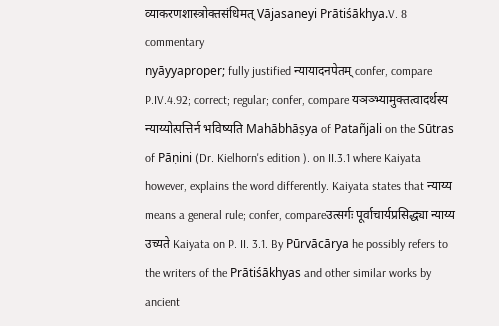व्याकरणशास्त्रोक्तसंधिमत् Vājasaneyi Prātiśākhya.V. 8 commentary
nyāyyaproper; fully justified न्यायादनपेतम् confer, compare P.IV.4.92; correct; regular; confer, compare यञञ्भ्यामुक्तत्वादर्थस्य न्याय्योत्पत्तिर्न भविष्यति Mahābhāṣya of Patañjali on the Sūtras of Pāṇini (Dr. Kielhorn's edition ). on II.3.1 where Kaiyata however, explains the word differently. Kaiyata states that न्याय्य means a general rule; confer, compareउत्सर्गः पूर्वाचार्यप्रसिद्ध्या न्याय्य उच्यते Kaiyata on P. II. 3.1. By Pūrvācārya he possibly refers to the writers of the Prātiśākhyas and other similar works by ancient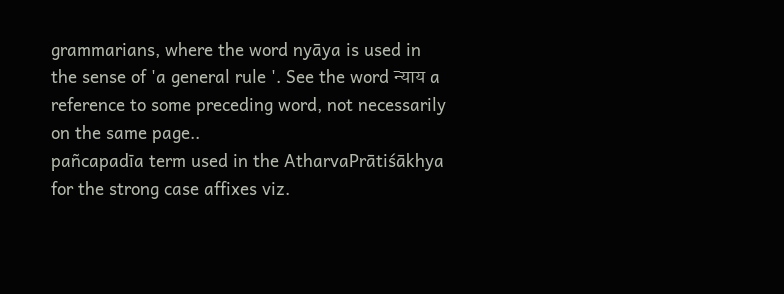grammarians, where the word nyāya is used in the sense of 'a general rule '. See the word न्याय a reference to some preceding word, not necessarily on the same page..
pañcapadīa term used in the AtharvaPrātiśākhya for the strong case affixes viz.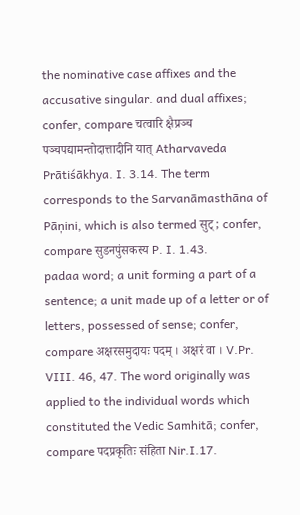the nominative case affixes and the accusative singular. and dual affixes; confer, compare चत्वारि क्षैप्रञ्च पञ्चपद्यामन्तोदात्तादीनि यात् Atharvaveda Prātiśākhya. I. 3.14. The term corresponds to the Sarvanāmasthāna of Pāņini, which is also termed सुट् ; confer, compare सुडनपुंसकस्य P. I. 1.43.
padaa word; a unit forming a part of a sentence; a unit made up of a letter or of letters, possessed of sense; confer, compare अक्षरसमुदायः पदम् । अक्षरं वा । V.Pr. VIII. 46, 47. The word originally was applied to the individual words which constituted the Vedic Samhitā; confer, compare पदप्रकृतिः संहिता Nir.I.17.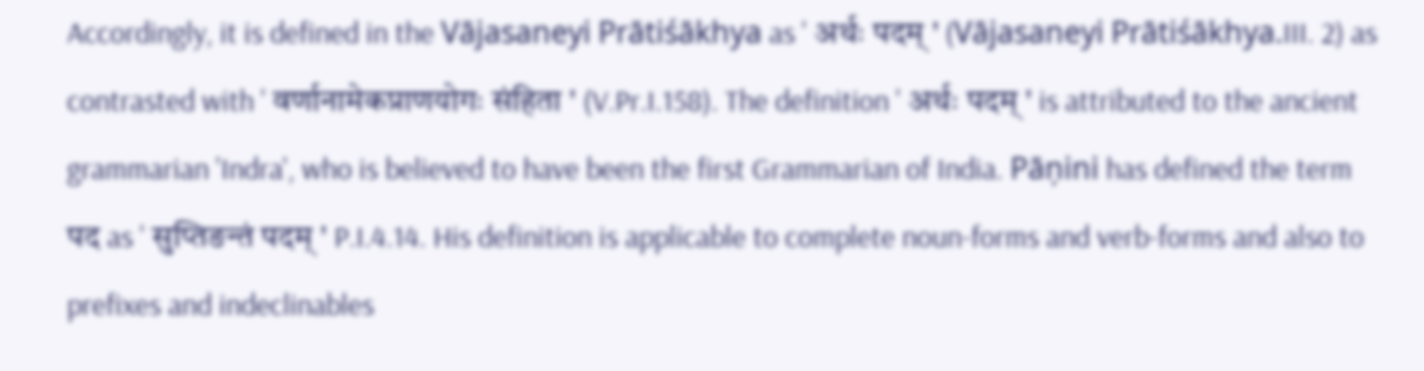Accordingly, it is defined in the Vājasaneyi Prātiśākhya as ' अर्थः पदम् ' (Vājasaneyi Prātiśākhya.III. 2) as contrasted with ' वर्णानामेकप्राणयोगः संहिता ' (V.Pr.I.158). The definition ' अर्थः पदम् ' is attributed to the ancient grammarian 'Indra', who is believed to have been the first Grammarian of India. Pāņini has defined the term पद as ' सुप्तिङन्तं पदम् ' P.I.4.14. His definition is applicable to complete noun-forms and verb-forms and also to prefixes and indeclinables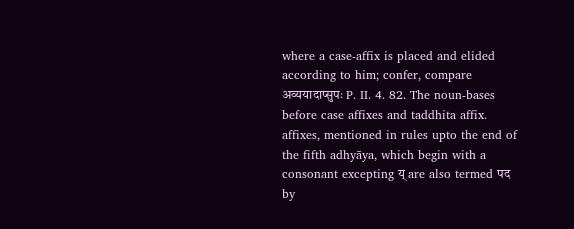where a case-affix is placed and elided according to him; confer, compare अव्ययादाप्सुपः P. II. 4. 82. The noun-bases before case affixes and taddhita affix. affixes, mentioned in rules upto the end of the fifth adhyāya, which begin with a consonant excepting य् are also termed पद by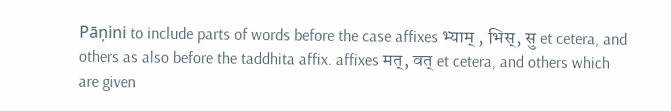Pāņini to include parts of words before the case affixes भ्याम् , भिस्, सु et cetera, and others as also before the taddhita affix. affixes मत्, वत् et cetera, and others which are given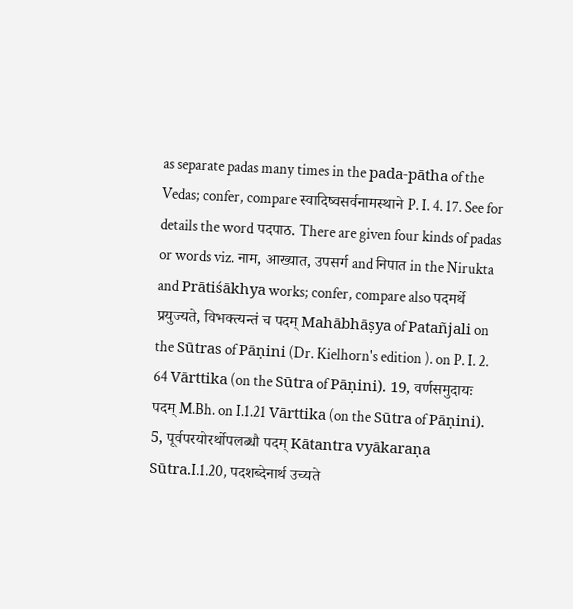as separate padas many times in the pada-pātha of the Vedas; confer, compare स्वादिष्वसर्वनामस्थाने P. I. 4. 17. See for details the word पदपाठ. There are given four kinds of padas or words viz. नाम, आख्यात, उपसर्ग and निपात in the Nirukta and Prātiśākhya works; confer, compare also पदमर्थे प्रयुज्यते, विभक्त्यन्तं च पदम् Mahābhāṣya of Patañjali on the Sūtras of Pāṇini (Dr. Kielhorn's edition ). on P. I. 2. 64 Vārttika (on the Sūtra of Pāṇini). 19, वर्णसमुदायः पदम् M.Bh. on I.1.21 Vārttika (on the Sūtra of Pāṇini). 5, पूर्वपरयोरर्थोपलब्धौ पदम् Kātantra vyākaraṇa Sūtra.I.1.20, पदशब्देनार्थ उच्यते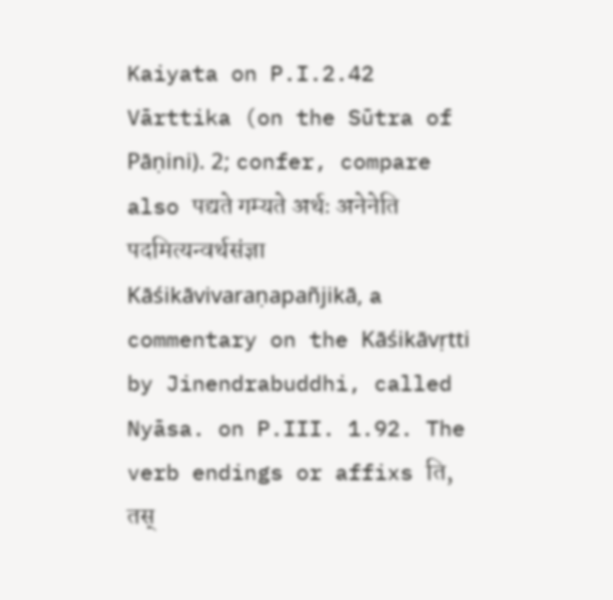Kaiyata on P.I.2.42 Vārttika (on the Sūtra of Pāṇini). 2; confer, compare also पद्यते गम्यते अर्थः अनेनेति पदमित्यन्वर्थसंज्ञा Kāśikāvivaraṇapañjikā, a commentary on the Kāśikāvṛtti by Jinendrabuddhi, called Nyāsa. on P.III. 1.92. The verb endings or affixs ति, तस्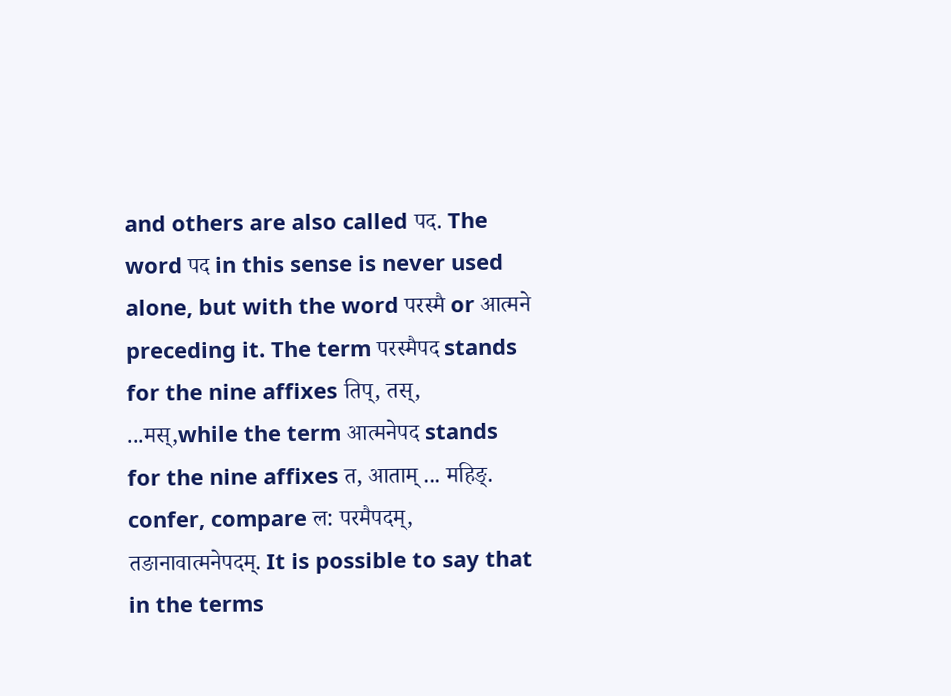and others are also called पद. The word पद in this sense is never used alone, but with the word परस्मै or आत्मने preceding it. The term परस्मैपद stands for the nine affixes तिप्, तस्, ...मस्,while the term आत्मनेपद stands for the nine affixes त, आताम् ... महिङ्. confer, compare ल: परमैपदम्, तङानावात्मनेपदम्. It is possible to say that in the terms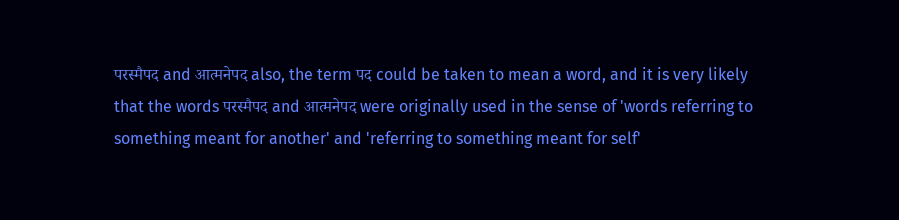परस्मैपद and आत्मनेपद also, the term पद could be taken to mean a word, and it is very likely that the words परस्मैपद and आत्मनेपद were originally used in the sense of 'words referring to something meant for another' and 'referring to something meant for self'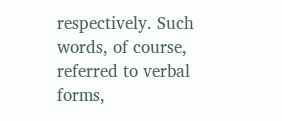respectively. Such words, of course, referred to verbal forms,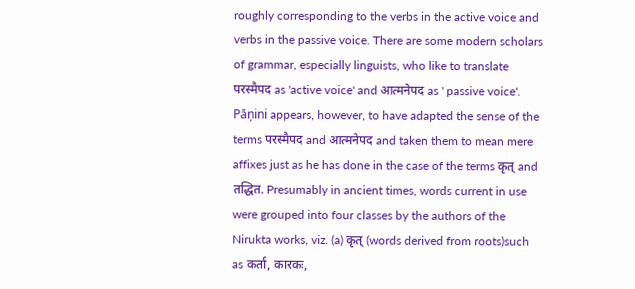roughly corresponding to the verbs in the active voice and verbs in the passive voice. There are some modern scholars of grammar, especially linguists, who like to translate परस्मैपद as 'active voice' and आत्मनेपद as ' passive voice'. Pāņini appears, however, to have adapted the sense of the terms परस्मैपद and आत्मनेपद and taken them to mean mere affixes just as he has done in the case of the terms कृत् and तद्धित. Presumably in ancient times, words current in use were grouped into four classes by the authors of the Nirukta works, viz. (a) कृत् (words derived from roots)such as कर्ता, कारकः,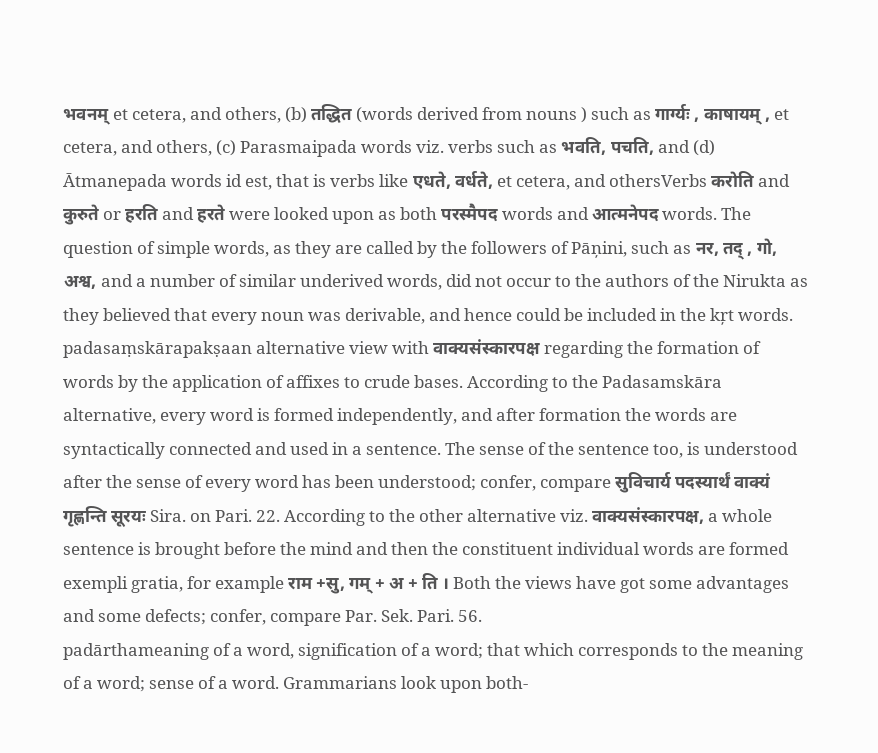भवनम् et cetera, and others, (b) तद्धित (words derived from nouns ) such as गार्ग्यः , काषायम् , et cetera, and others, (c) Parasmaipada words viz. verbs such as भवति, पचति, and (d) Ātmanepada words id est, that is verbs like एधते, वर्धते, et cetera, and othersVerbs करोति and कुरुते or हरति and हरते were looked upon as both परस्मैपद words and आत्मनेपद words. The question of simple words, as they are called by the followers of Pāņini, such as नर, तद् , गो, अश्व, and a number of similar underived words, did not occur to the authors of the Nirukta as they believed that every noun was derivable, and hence could be included in the kŗt words.
padasaṃskārapakṣaan alternative view with वाक्यसंस्कारपक्ष regarding the formation of words by the application of affixes to crude bases. According to the Padasamskāra alternative, every word is formed independently, and after formation the words are syntactically connected and used in a sentence. The sense of the sentence too, is understood after the sense of every word has been understood; confer, compare सुविचार्य पदस्यार्थं वाक्यं गृह्णन्ति सूरयः Sira. on Pari. 22. According to the other alternative viz. वाक्यसंस्कारपक्ष, a whole sentence is brought before the mind and then the constituent individual words are formed exempli gratia, for example राम +सु, गम् + अ + ति । Both the views have got some advantages and some defects; confer, compare Par. Sek. Pari. 56.
padārthameaning of a word, signification of a word; that which corresponds to the meaning of a word; sense of a word. Grammarians look upon both-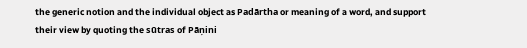the generic notion and the individual object as Padārtha or meaning of a word, and support their view by quoting the sūtras of Pāņini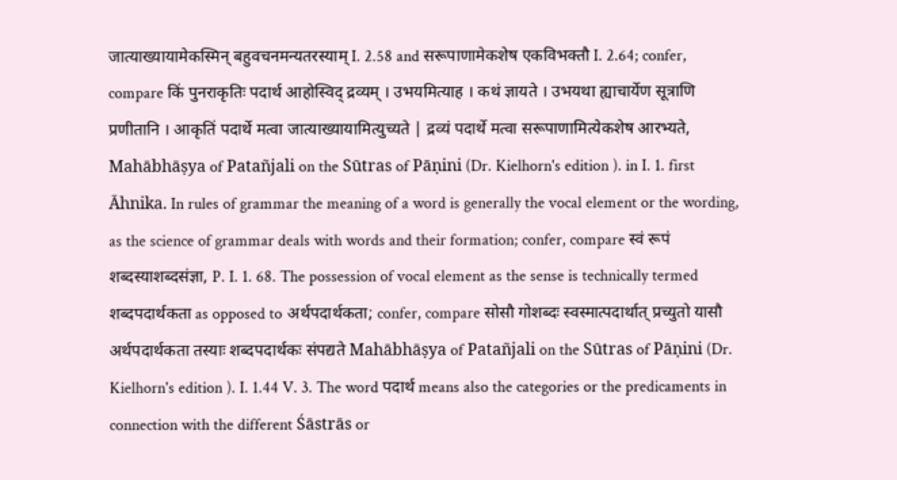जात्याख्यायामेकस्मिन् बहुवचनमन्यतरस्याम् I. 2.58 and सरूपाणामेकशेष एकविभक्तौ I. 2.64; confer, compare किं पुनराकृतिः पदार्थ आहोस्विद् द्रव्यम् । उभयमित्याह । कथं ज्ञायते । उभयथा ह्याचार्येण सूत्राणि प्रणीतानि । आकृतिं पदार्थे मत्वा जात्याख्यायामित्युच्यते | द्रव्यं पदार्थे मत्वा सरूपाणामित्येकशेष आरभ्यते, Mahābhāṣya of Patañjali on the Sūtras of Pāṇini (Dr. Kielhorn's edition ). in I. 1. first Āhnika. In rules of grammar the meaning of a word is generally the vocal element or the wording, as the science of grammar deals with words and their formation; confer, compare स्वं रूपं शब्दस्याशब्दसंज्ञा, P. I. 1. 68. The possession of vocal element as the sense is technically termed शब्दपदार्थकता as opposed to अर्थपदार्थकता; confer, compare सोसौ गोशब्दः स्वस्मात्पदार्थात् प्रच्युतो यासौ अर्थपदार्थकता तस्याः शब्दपदार्थकः संपद्यते Mahābhāṣya of Patañjali on the Sūtras of Pāṇini (Dr. Kielhorn's edition ). I. 1.44 V. 3. The word पदार्थ means also the categories or the predicaments in connection with the different Śāstrās or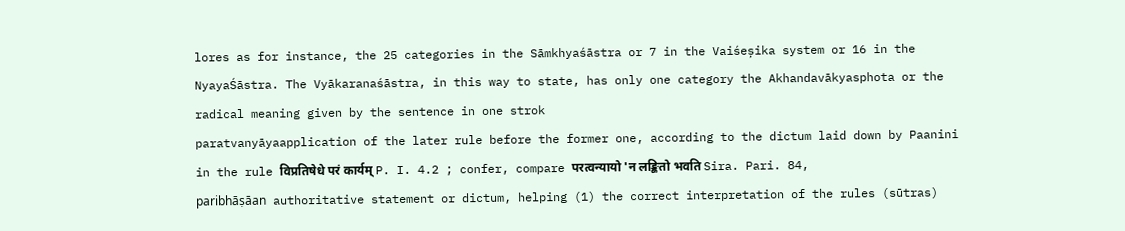lores as for instance, the 25 categories in the Sāmkhyaśāstra or 7 in the Vaiśeșika system or 16 in the NyayaŚāstra. The Vyākaranaśāstra, in this way to state, has only one category the Akhandavākyasphota or the radical meaning given by the sentence in one strok
paratvanyāyaapplication of the later rule before the former one, according to the dictum laid down by Paanini in the rule विप्रतिषेधे परं कार्यम् P. I. 4.2 ; confer, compare परत्वन्यायो 'न लङ्कितो भवति Sira. Pari. 84,
paribhāṣāan authoritative statement or dictum, helping (1) the correct interpretation of the rules (sūtras)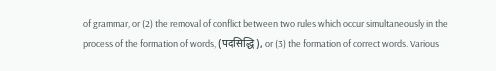of grammar, or (2) the removal of conflict between two rules which occur simultaneously in the process of the formation of words, (पदसिद्धि), or (3) the formation of correct words. Various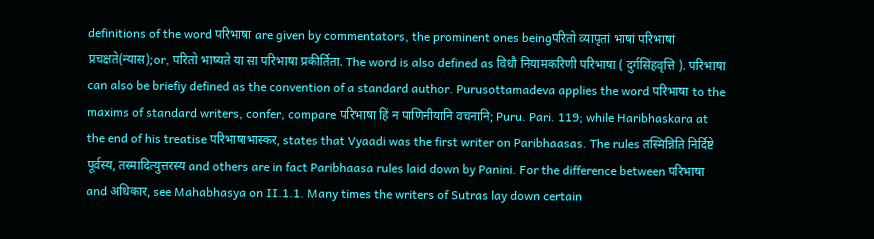definitions of the word परिभाषा are given by commentators, the prominent ones beingपरितो व्यापृतां भाषां परिभाषां प्रचक्षते(न्यास);or, परितो भाष्यते या सा परिभाषा प्रकीर्तिता. The word is also defined as विधौ नियामकरिणी परिभाषा ( दुर्गसिंहवृत्ति ). परिभाषा can also be briefiy defined as the convention of a standard author. Purusottamadeva applies the word परिभाषा to the maxims of standard writers, confer, compare परिभाषा हिं न पाणिनीयानि वचनानि; Puru. Pari. 119; while Haribhaskara at the end of his treatise परिभाषाभास्कर, states that Vyaadi was the first writer on Paribhaasas. The rules तस्मिन्निति निर्दिष्टे पूर्वस्य, तस्मादित्युत्तरस्य and others are in fact Paribhaasa rules laid down by Panini. For the difference between परिभाषा and अधिकार, see Mahabhasya on II.1.1. Many times the writers of Sutras lay down certain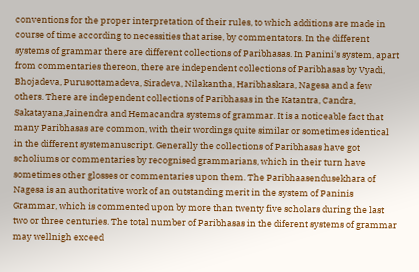conventions for the proper interpretation of their rules, to which additions are made in course of time according to necessities that arise, by commentators. In the different systems of grammar there are different collections of Paribhasas. In Panini's system, apart from commentaries thereon, there are independent collections of Paribhasas by Vyadi, Bhojadeva, Purusottamadeva, Siradeva, Nilakantha, Haribhaskara, Nagesa and a few others. There are independent collections of Paribhasas in the Katantra, Candra, Sakatayana,Jainendra and Hemacandra systems of grammar. It is a noticeable fact that many Paribhasas are common, with their wordings quite similar or sometimes identical in the different systemanuscript. Generally the collections of Paribhasas have got scholiums or commentaries by recognised grammarians, which in their turn have sometimes other glosses or commentaries upon them. The Paribhaasendusekhara of Nagesa is an authoritative work of an outstanding merit in the system of Paninis Grammar, which is commented upon by more than twenty five scholars during the last two or three centuries. The total number of Paribhasas in the diferent systems of grammar may wellnigh exceed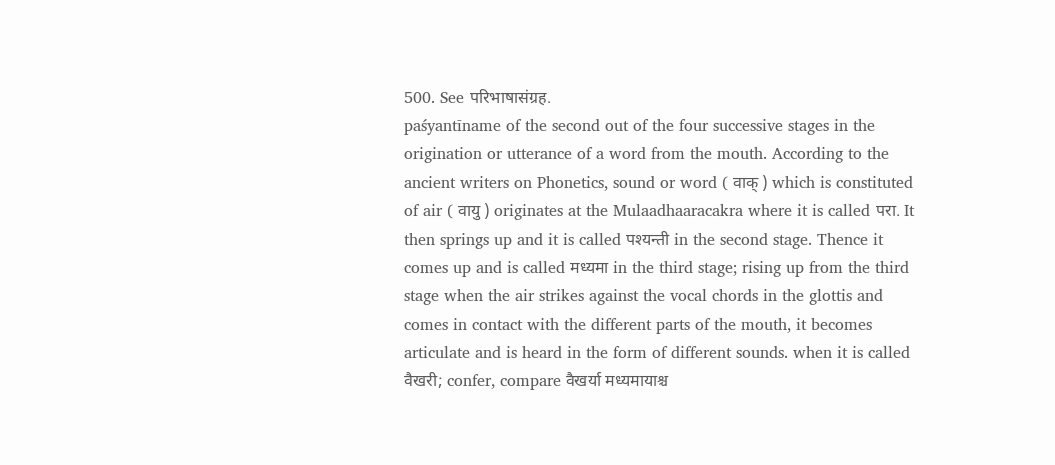500. See परिभाषासंग्रह.
paśyantīname of the second out of the four successive stages in the origination or utterance of a word from the mouth. According to the ancient writers on Phonetics, sound or word ( वाक् ) which is constituted of air ( वायु ) originates at the Mulaadhaaracakra where it is called परा. It then springs up and it is called पश्यन्ती in the second stage. Thence it comes up and is called मध्यमा in the third stage; rising up from the third stage when the air strikes against the vocal chords in the glottis and comes in contact with the different parts of the mouth, it becomes articulate and is heard in the form of different sounds. when it is called वैखरी; confer, compare वैखर्या मध्यमायाश्च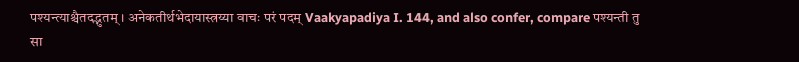पश्यन्त्याश्चैतदद्भुतम् । अनेकतीर्थभेदायास्त्रय्या वाचः परं पदम् Vaakyapadiya I. 144, and also confer, compare पश्यन्ती तु सा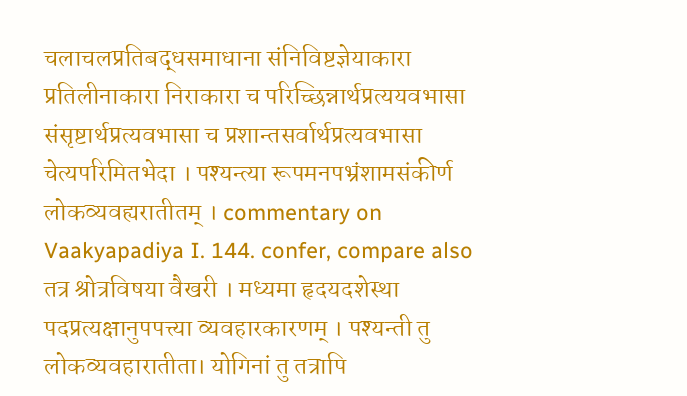चलाचलप्रतिबद्धसमाधाना संनिविष्टज्ञेयाकारा प्रतिलीनाकारा निराकारा च परिच्छिन्नार्थप्रत्ययवभासा संसृष्टार्थप्रत्यवभासा च प्रशान्तसर्वार्थप्रत्यवभासा चेत्यपरिमितभेदा । पश्यन्त्या रूपमनपभ्रंशामसंकीर्ण लोकव्यवह्यरातीतम् । commentary on Vaakyapadiya I. 144. confer, compare also तत्र श्रोत्रविषया वैखरी । मध्यमा हृदयदशेस्था पदप्रत्यक्षानुपपत्त्या व्यवहारकारणम् । पश्यन्ती तु लोकव्यवहारातीता। योगिनां तु तत्रापि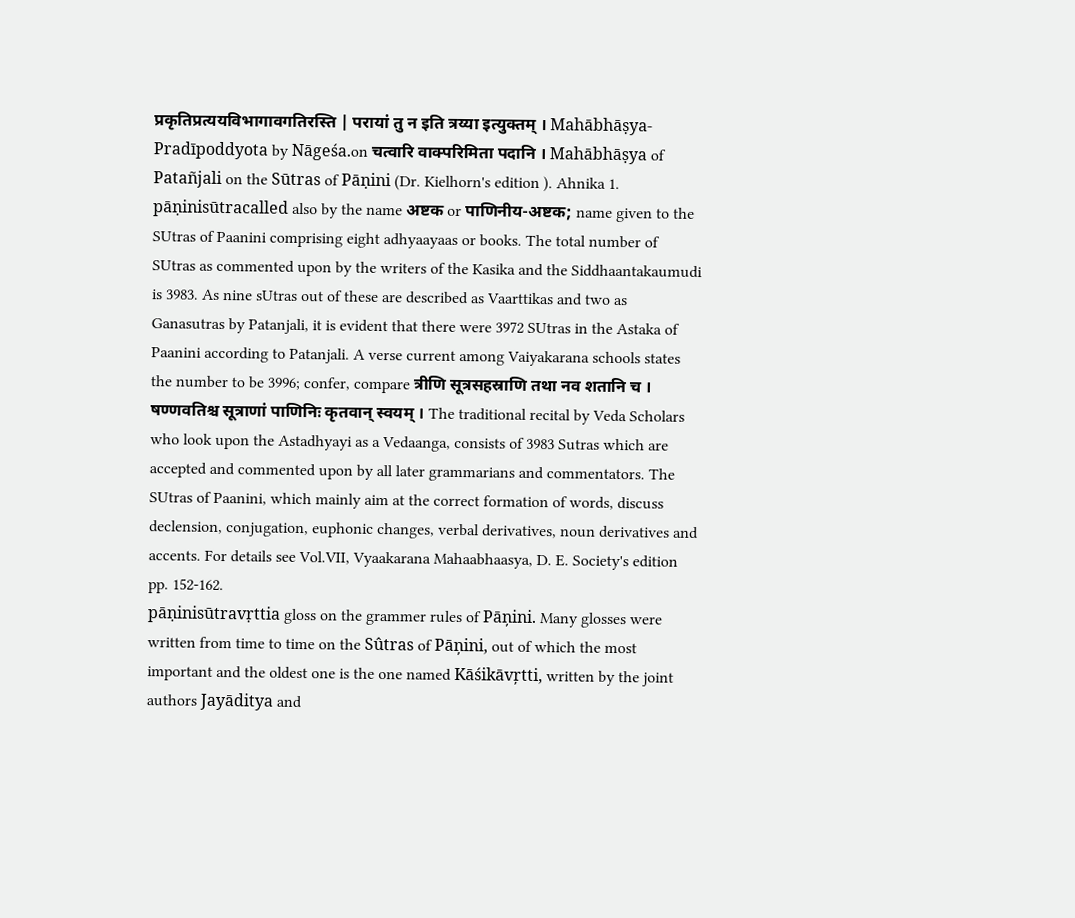प्रकृतिप्रत्ययविभागावगतिरस्ति | परायां तु न इति त्रय्या इत्युक्तम् । Mahābhāṣya-Pradīpoddyota by Nāgeśa.on चत्वारि वाक्परिमिता पदानि । Mahābhāṣya of Patañjali on the Sūtras of Pāṇini (Dr. Kielhorn's edition ). Ahnika 1.
pāṇinisūtracalled also by the name अष्टक or पाणिनीय-अष्टक; name given to the SUtras of Paanini comprising eight adhyaayaas or books. The total number of SUtras as commented upon by the writers of the Kasika and the Siddhaantakaumudi is 3983. As nine sUtras out of these are described as Vaarttikas and two as Ganasutras by Patanjali, it is evident that there were 3972 SUtras in the Astaka of Paanini according to Patanjali. A verse current among Vaiyakarana schools states the number to be 3996; confer, compare त्रीणि सूत्रसहस्राणि तथा नव शतानि च । षण्णवतिश्च सूत्राणां पाणिनिः कृतवान् स्वयम् । The traditional recital by Veda Scholars who look upon the Astadhyayi as a Vedaanga, consists of 3983 Sutras which are accepted and commented upon by all later grammarians and commentators. The SUtras of Paanini, which mainly aim at the correct formation of words, discuss declension, conjugation, euphonic changes, verbal derivatives, noun derivatives and accents. For details see Vol.VII, Vyaakarana Mahaabhaasya, D. E. Society's edition pp. 152-162.
pāṇinisūtravṛttia gloss on the grammer rules of Pāņini. Many glosses were written from time to time on the Sûtras of Pāņini, out of which the most important and the oldest one is the one named Kāśikāvŗtti, written by the joint authors Jayāditya and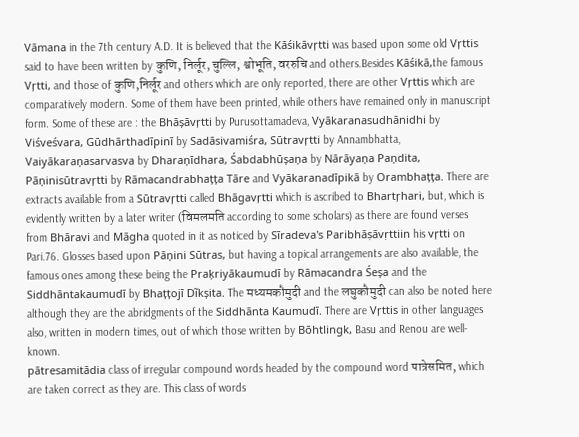Vāmana in the 7th century A.D. It is believed that the Kāśikāvŗtti was based upon some old Vŗttis said to have been written by कुणि, निर्लूर, चुल्लि, श्वोभूति, वररुचि and others.Besides Kāśikā,the famous Vŗtti, and those of कुणि,निर्लूर and others which are only reported, there are other Vŗttis which are comparatively modern. Some of them have been printed, while others have remained only in manuscript form. Some of these are : the Bhāșāvŗtti by Purusottamadeva, Vyākaranasudhānidhi by Viśveśvara, Gūdhārthadīpinī by Sadāsivamiśra, Sūtravŗtti by Annambhatta, Vaiyākaraņasarvasva by Dharaņīdhara, Śabdabhūșaņa by Nārāyaņa Paņdita, Pāņinisūtravŗtti by Rāmacandrabhațța Tāre and Vyākaranadīpikā by Orambhațța. There are extracts available from a Sūtravŗtti called Bhāgavŗtti which is ascribed to Bhartŗhari, but, which is evidently written by a later writer (विमलमति according to some scholars) as there are found verses from Bhāravi and Māgha quoted in it as noticed by Sīradeva's Paribhāṣāvṛttiin his vŗtti on Pari.76. Glosses based upon Pāņini Sūtras, but having a topical arrangements are also available, the famous ones among these being the Praķriyākaumudī by Rāmacandra Śeșa and the Siddhāntakaumudī by Bhațțojī Dĩkșita. The मध्यमकौमुदी and the लघुकौमुदी can also be noted here although they are the abridgments of the Siddhānta Kaumudī. There are Vŗttis in other languages also, written in modern times, out of which those written by Bōhtlingk, Basu and Renou are well-known.
pātresamitādia class of irregular compound words headed by the compound word पात्रेसमित, which are taken correct as they are. This class of words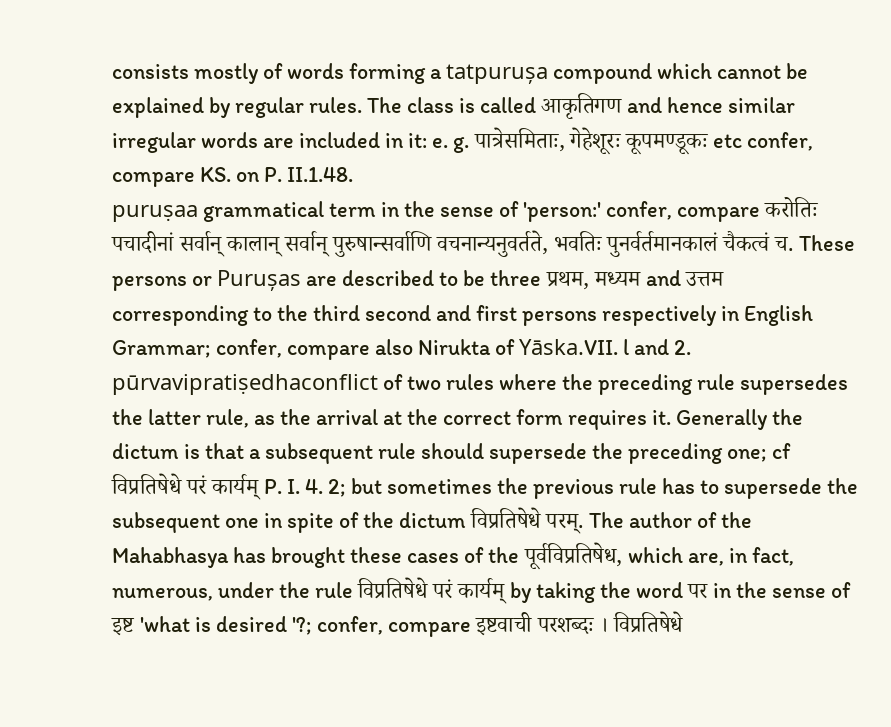consists mostly of words forming a tatpurușa compound which cannot be explained by regular rules. The class is called आकृतिगण and hence similar irregular words are included in it: e. g. पात्रेसमिताः, गेहेशूरः कूपमण्डूकः etc confer, compare KS. on P. II.1.48.
puruṣaa grammatical term in the sense of 'person:' confer, compare करोतिः पचादीनां सर्वान् कालान् सर्वान् पुरुषान्सर्वाणि वचनान्यनुवर्तते, भवतिः पुनर्वर्तमानकालं चैकत्वं च. These persons or Purușas are described to be three प्रथम, मध्यम and उत्तम corresponding to the third second and first persons respectively in English Grammar; confer, compare also Nirukta of Yāska.VII. l and 2.
pūrvavipratiṣedhaconflict of two rules where the preceding rule supersedes the latter rule, as the arrival at the correct form requires it. Generally the dictum is that a subsequent rule should supersede the preceding one; cf विप्रतिषेधे परं कार्यम् P. I. 4. 2; but sometimes the previous rule has to supersede the subsequent one in spite of the dictum विप्रतिषेधे परम्. The author of the Mahabhasya has brought these cases of the पूर्वविप्रतिषेध, which are, in fact, numerous, under the rule विप्रतिषेधे परं कार्यम् by taking the word पर in the sense of इष्ट 'what is desired '?; confer, compare इष्टवाची परशब्दः । विप्रतिषेधे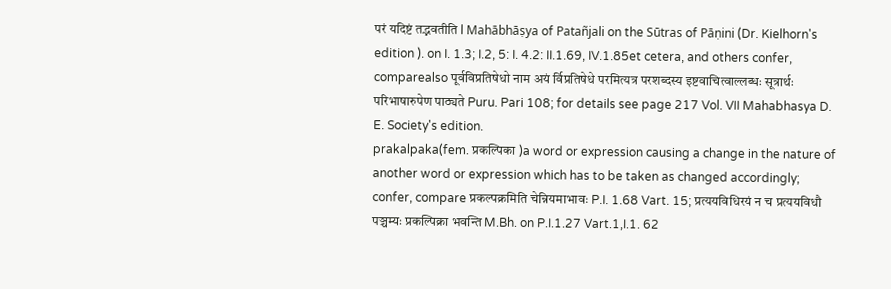परं यदिष्टं तद्भवतीति l Mahābhāṣya of Patañjali on the Sūtras of Pāṇini (Dr. Kielhorn's edition ). on I. 1.3; I.2, 5: I. 4.2: II.1.69, IV.1.85et cetera, and others confer, comparealso पूर्वविप्रतिषेधो नाम अयं र्विप्रतिषेधे परमित्यत्र परशब्दस्य इष्टवाचित्वाल्लब्धः सूत्रार्थः परिभाषारुपेण पाठ्यते Puru. Pari 108; for details see page 217 Vol. VII Mahabhasya D. E. Society's edition.
prakalpaka(fem. प्रकल्पिका )a word or expression causing a change in the nature of another word or expression which has to be taken as changed accordingly; confer, compare प्रकल्पक्रमिति चेन्नियमाभावः P.I. 1.68 Vart. 15; प्रत्ययविधिरयं न च प्रत्ययविधौ पञ्चम्यः प्रकल्पिक्रा भवन्ति M.Bh. on P.I.1.27 Vart.1,I.1. 62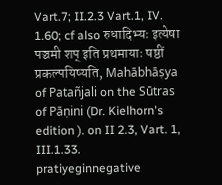Vart.7; II.2.3 Vart.1, IV. 1.60; cf also रुधादिभ्यः इत्येषा पञ्चमी शप् इति प्रथमायाः षष्ठीं प्रकल्पयिष्यति, Mahābhāṣya of Patañjali on the Sūtras of Pāṇini (Dr. Kielhorn's edition ). on II 2.3, Vart. 1, III.1.33.
pratiyeginnegative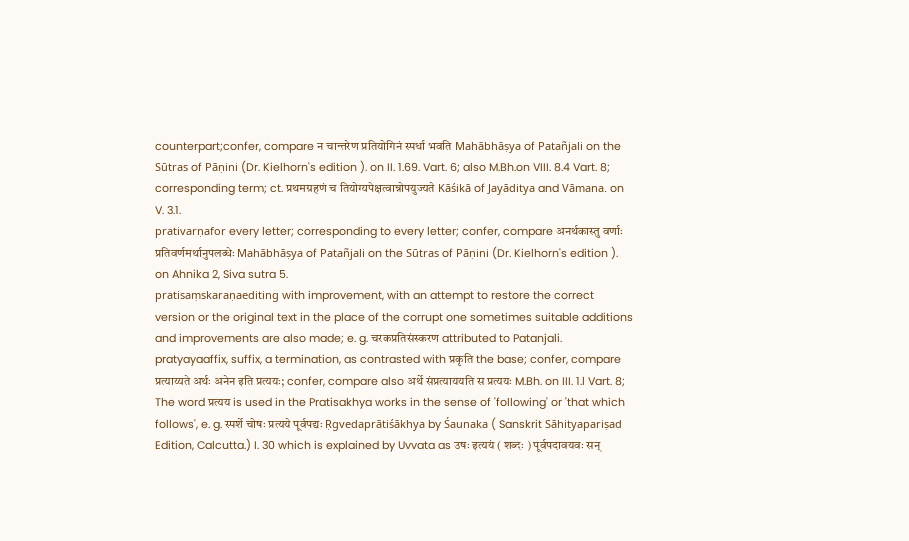counterpart;confer, compare न चान्तरेण प्रतियोगिनं स्पर्धा भवति Mahābhāṣya of Patañjali on the Sūtras of Pāṇini (Dr. Kielhorn's edition ). on II. 1.69. Vart. 6; also M.Bh.on VIII. 8.4 Vart. 8; corresponding term; ct. प्रथमग्रहणं च तियोग्यपेक्षत्वान्नोपयुज्यते Kāśikā of Jayāditya and Vāmana. on V. 3.1.
prativarṇafor every letter; corresponding to every letter; confer, compare अनर्थकास्तु वर्णाः प्रतिवर्णमर्थानुपलब्धेः Mahābhāṣya of Patañjali on the Sūtras of Pāṇini (Dr. Kielhorn's edition ). on Ahnika 2, Siva sutra 5.
pratisaṃskaraṇaediting with improvement, with an attempt to restore the correct version or the original text in the place of the corrupt one sometimes suitable additions and improvements are also made; e. g. चरकप्रतिसंस्करण attributed to Patanjali.
pratyayaaffix, suffix, a termination, as contrasted with प्रकृति the base; confer, compare प्रत्याय्यते अर्थः अनेन इति प्रत्ययः; confer, compare also अर्थे संप्रत्याययति स प्रत्ययः M.Bh. on III. 1.l Vart. 8; The word प्रत्यय is used in the Pratisakhya works in the sense of 'following' or 'that which follows', e. g. स्पर्शे चोषः प्रत्यये पूर्वपद्यः Ṛgvedaprātiśākhya by Śaunaka ( Sanskrit Sāhityapariṣad Edition, Calcutta.) I. 30 which is explained by Uvvata as उषः इत्ययं ( शब्दः ) पूर्वपदावयवः सन्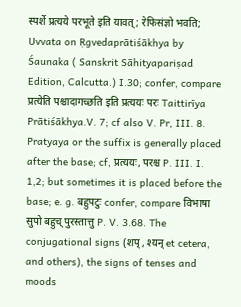स्पर्शे प्रत्यये परभूते इति यावत्; रेफिसंज्ञो भवति; Uvvata on Ṛgvedaprātiśākhya by Śaunaka ( Sanskrit Sāhityapariṣad Edition, Calcutta.) I.30; confer, compare प्रत्येति पश्चादागच्छति इति प्रत्ययः परः Taittirīya Prātiśākhya.V. 7; cf also V. Pr, III. 8. Pratyaya or the suffix is generally placed after the base; cf, प्रत्ययः, परश्च P. III. I. 1,2; but sometimes it is placed before the base; e. g. बहुपटुः confer, compare विभाषा सुपो बहुच् पुरस्तात्तु P. V. 3.68. The conjugational signs (शप् , श्यन् et cetera, and others), the signs of tenses and moods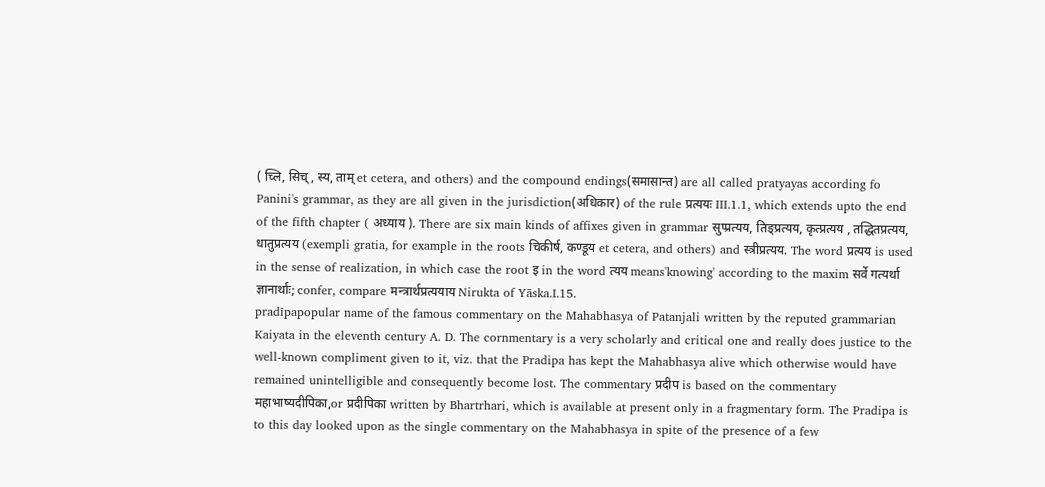( च्लि, सिच् , स्य, ताम् et cetera, and others) and the compound endings(समासान्त) are all called pratyayas according fo Panini's grammar, as they are all given in the jurisdiction(अधिकार) of the rule प्रत्ययः III.1.1, which extends upto the end of the fifth chapter ( अध्याय ). There are six main kinds of affixes given in grammar सुप्प्रत्यय, तिङ्प्रत्यय, कृत्प्रत्यय , तद्धितप्रत्यय, धातुप्रत्यय (exempli gratia, for example in the roots चिकीर्ष, कण्डूय et cetera, and others) and स्त्रीप्रत्यय. The word प्रत्यय is used in the sense of realization, in which case the root इ in the word त्यय means'knowing' according to the maxim सर्वे गत्यर्था ज्ञानार्थाः; confer, compare मन्त्रार्थप्रत्ययाय Nirukta of Yāska.I.15.
pradīpapopular name of the famous commentary on the Mahabhasya of Patanjali written by the reputed grammarian Kaiyata in the eleventh century A. D. The cornmentary is a very scholarly and critical one and really does justice to the well-known compliment given to it, viz. that the Pradipa has kept the Mahabhasya alive which otherwise would have remained unintelligible and consequently become lost. The commentary प्रदीप is based on the commentary महाभाष्यदीपिका,or प्रदीपिका written by Bhartrhari, which is available at present only in a fragmentary form. The Pradipa is to this day looked upon as the single commentary on the Mahabhasya in spite of the presence of a few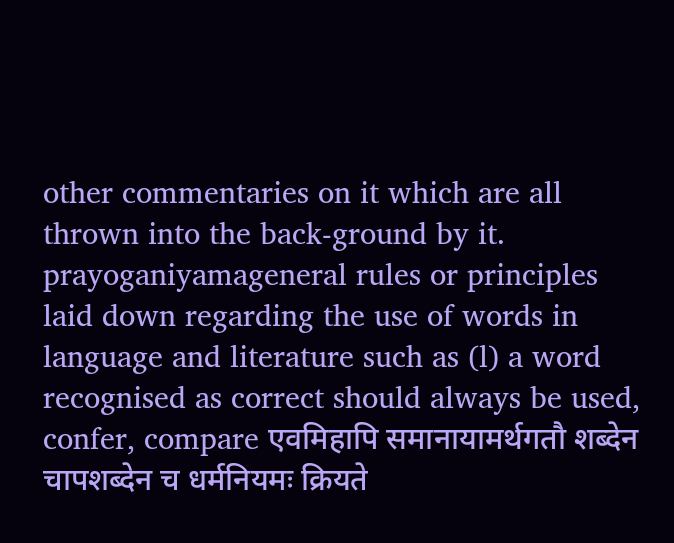other commentaries on it which are all thrown into the back-ground by it.
prayoganiyamageneral rules or principles laid down regarding the use of words in language and literature such as (l) a word recognised as correct should always be used, confer, compare एवमिहापि समानायामर्थगतौ शब्देन चापशब्देन च धर्मनियमः क्रियते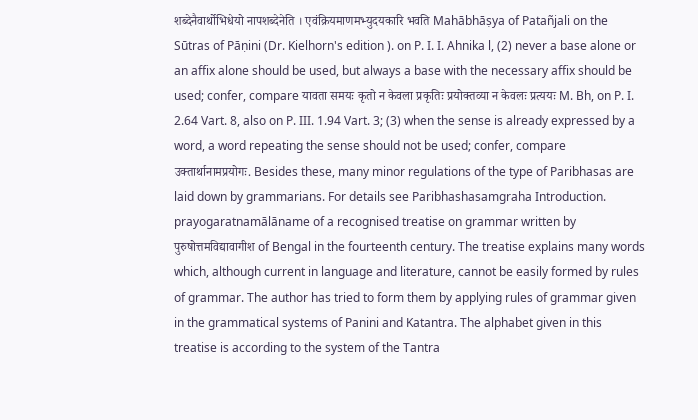शब्देनैवार्थोभिधेयो नापशब्देनेति । एवंक्रियमाणमभ्युदयकारि भवति Mahābhāṣya of Patañjali on the Sūtras of Pāṇini (Dr. Kielhorn's edition ). on P. I. I. Ahnika l, (2) never a base alone or an affix alone should be used, but always a base with the necessary affix should be used; confer, compare यावता समयः कृतो न केवला प्रकृतिः प्रयोक्तव्या न केवलः प्रत्ययः M. Bh, on P. I. 2.64 Vart. 8, also on P. III. 1.94 Vart. 3; (3) when the sense is already expressed by a word, a word repeating the sense should not be used; confer, compare उक्तार्थानामप्रयोगः. Besides these, many minor regulations of the type of Paribhasas are laid down by grammarians. For details see Paribhashasamgraha Introduction.
prayogaratnamālāname of a recognised treatise on grammar written by पुरुषोत्तमविद्यावागीश of Bengal in the fourteenth century. The treatise explains many words which, although current in language and literature, cannot be easily formed by rules of grammar. The author has tried to form them by applying rules of grammar given in the grammatical systems of Panini and Katantra. The alphabet given in this treatise is according to the system of the Tantra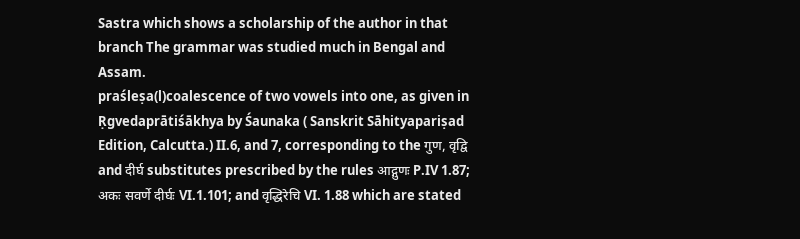Sastra which shows a scholarship of the author in that branch The grammar was studied much in Bengal and Assam.
praśleṣa(l)coalescence of two vowels into one, as given in Ṛgvedaprātiśākhya by Śaunaka ( Sanskrit Sāhityapariṣad Edition, Calcutta.) II.6, and 7, corresponding to the गुण, वृद्वि and दीर्घ substitutes prescribed by the rules आद्गुणः P.IV 1.87; अकः सवर्णे दीर्घः VI.1.101; and वृद्धिरेचि VI. 1.88 which are stated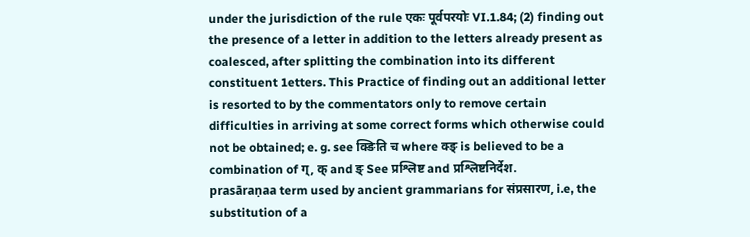under the jurisdiction of the rule एकः पूर्वपरयोः VI.1.84; (2) finding out the presence of a letter in addition to the letters already present as coalesced, after splitting the combination into its different constituent 1etters. This Practice of finding out an additional letter is resorted to by the commentators only to remove certain difficulties in arriving at some correct forms which otherwise could not be obtained; e. g. see क्ङिति च where क्ङ् is believed to be a combination of ग्, क् and ङ् See प्रश्लिष्ट and प्रश्लिष्टनिर्देश.
prasāraṇaa term used by ancient grammarians for संप्रसारण, i.e, the substitution of a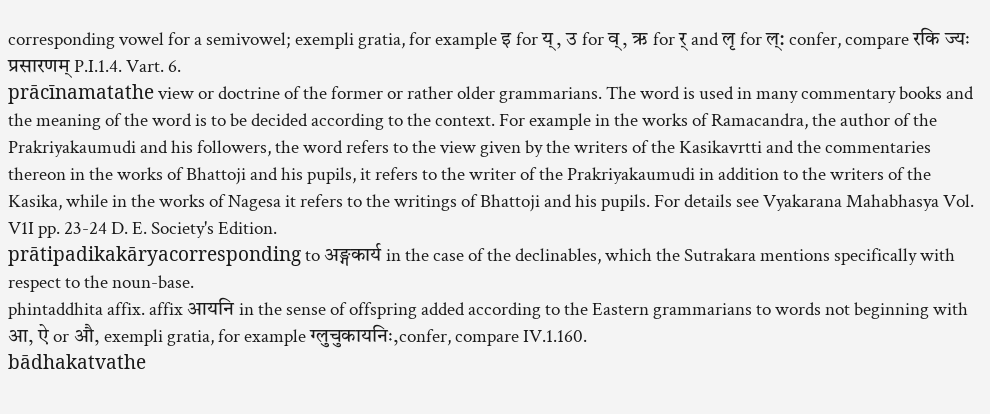corresponding vowel for a semivowel; exempli gratia, for example इ for य्, उ for व्, ऋ for र् and लृ for ल्: confer, compare रकि ज्यः प्रसारणम् P.I.1.4. Vart. 6.
prācīnamatathe view or doctrine of the former or rather older grammarians. The word is used in many commentary books and the meaning of the word is to be decided according to the context. For example in the works of Ramacandra, the author of the Prakriyakaumudi and his followers, the word refers to the view given by the writers of the Kasikavrtti and the commentaries thereon in the works of Bhattoji and his pupils, it refers to the writer of the Prakriyakaumudi in addition to the writers of the Kasika, while in the works of Nagesa it refers to the writings of Bhattoji and his pupils. For details see Vyakarana Mahabhasya Vol. V1I pp. 23-24 D. E. Society's Edition.
prātipadikakāryacorresponding to अङ्गकार्य in the case of the declinables, which the Sutrakara mentions specifically with respect to the noun-base.
phintaddhita affix. affix आयनि in the sense of offspring added according to the Eastern grammarians to words not beginning with आ, ऐ or औ, exempli gratia, for example ग्लुचुकायनिः,confer, compare IV.1.160.
bādhakatvathe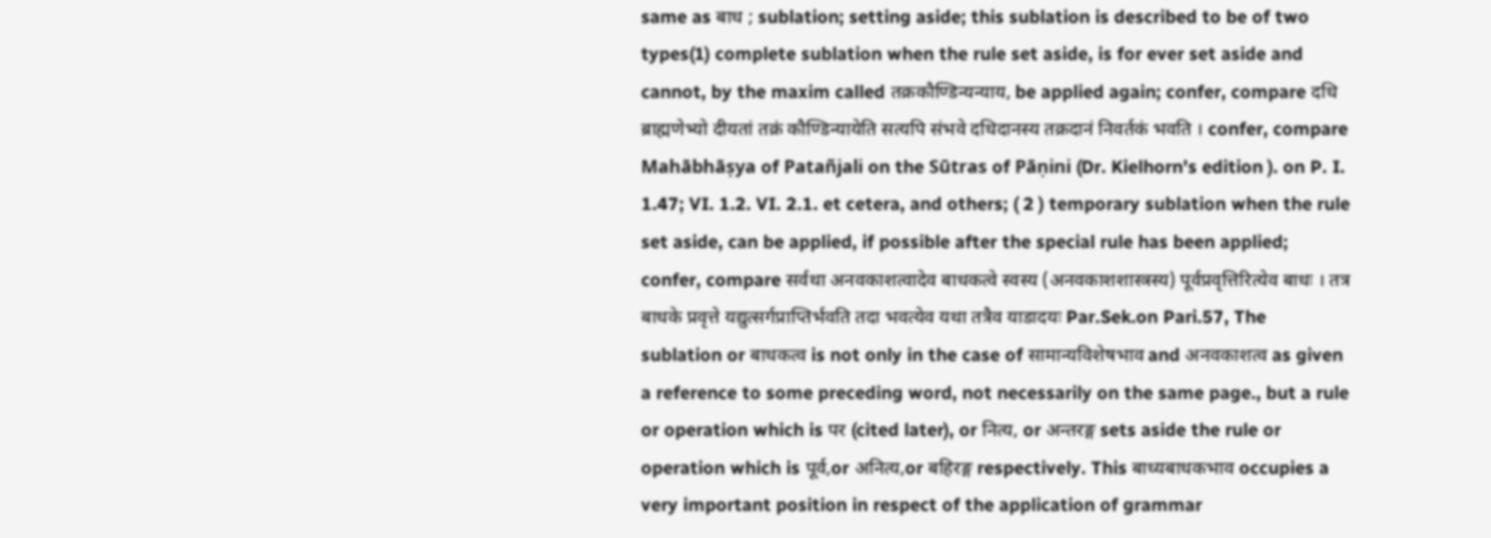same as बाध ; sublation; setting aside; this sublation is described to be of two types(1) complete sublation when the rule set aside, is for ever set aside and cannot, by the maxim called तक्रकौण्डिन्यन्याय, be applied again; confer, compare दधि ब्राह्मणेभ्यो दीयतां तक्रं कौण्डिन्यायेति सत्यपि संभवे दधिदानस्य तक्रदानं निवर्तकं भवति । confer, compare Mahābhāṣya of Patañjali on the Sūtras of Pāṇini (Dr. Kielhorn's edition ). on P. I. 1.47; VI. 1.2. VI. 2.1. et cetera, and others; ( 2 ) temporary sublation when the rule set aside, can be applied, if possible after the special rule has been applied; confer, compare सर्वथा अनवकाशत्वादेव बाधकत्वे स्वस्य (अनवकाशशास्त्रस्य) पूर्वप्रवृत्तिरित्येव बाधः । तत्र बाधके प्रवृत्ते यद्युत्सर्गप्राप्तिर्भवति तदा भवत्येव यथा तत्रैव याडादयः Par.Sek.on Pari.57, The sublation or बाधकत्व is not only in the case of सामान्यविशेषभाव and अनवकाशत्व as given a reference to some preceding word, not necessarily on the same page., but a rule or operation which is पर (cited later), or नित्य, or अन्तरङ्ग sets aside the rule or operation which is पूर्व,or अनित्य,or बहिरङ्ग respectively. This बाध्यबाधकभाव occupies a very important position in respect of the application of grammar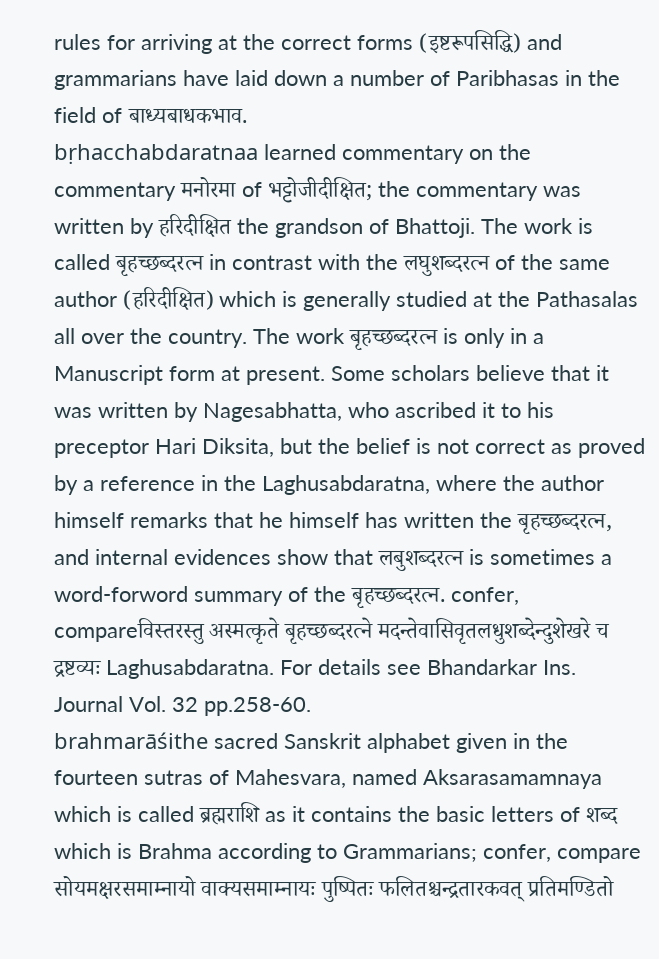rules for arriving at the correct forms (इष्टरूपसिद्धि) and grammarians have laid down a number of Paribhasas in the field of बाध्यबाधकभाव.
bṛhacchabdaratnaa learned commentary on the commentary मनोरमा of भट्टोजीदीक्षित; the commentary was written by हरिदीक्षित the grandson of Bhattoji. The work is called बृहच्छब्दरत्न in contrast with the लघुशब्दरत्न of the same author (हरिदीक्षित) which is generally studied at the Pathasalas all over the country. The work बृहच्छब्दरत्न is only in a Manuscript form at present. Some scholars believe that it was written by Nagesabhatta, who ascribed it to his preceptor Hari Diksita, but the belief is not correct as proved by a reference in the Laghusabdaratna, where the author himself remarks that he himself has written the बृहच्छब्दरत्न, and internal evidences show that लबुशब्दरत्न is sometimes a word-forword summary of the बृहच्छब्दरत्न. confer, compareविस्तरस्तु अस्मत्कृते बृहच्छब्दरत्ने मदन्तेवासिवृतलधुशब्देन्दुशेखरे च द्रष्टव्यः Laghusabdaratna. For details see Bhandarkar Ins. Journal Vol. 32 pp.258-60.
brahmarāśithe sacred Sanskrit alphabet given in the fourteen sutras of Mahesvara, named Aksarasamamnaya which is called ब्रह्मराशि as it contains the basic letters of शब्द which is Brahma according to Grammarians; confer, compare सोयमक्षरसमाम्नायो वाक्यसमाम्नायः पुष्पितः फलितश्चन्द्रतारकवत् प्रतिमण्डितो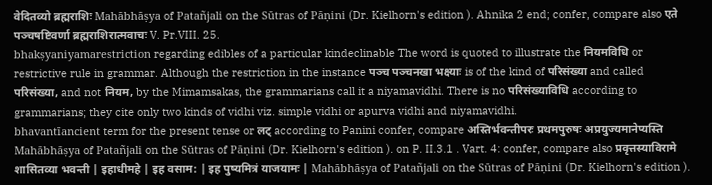वेदितव्यो ब्रह्मराशिः Mahābhāṣya of Patañjali on the Sūtras of Pāṇini (Dr. Kielhorn's edition ). Ahnika 2 end; confer, compare also एते पञ्चषष्टिवर्णा ब्रह्मराशिरात्मवाचः V. Pr.VIII. 25.
bhakṣyaniyamarestriction regarding edibles of a particular kindeclinable The word is quoted to illustrate the नियमविधि or restrictive rule in grammar. Although the restriction in the instance पञ्च पञ्चनखा भक्ष्याः is of the kind of परिसंख्या and called परिसंख्या, and not नियम, by the Mimamsakas, the grammarians call it a niyamavidhi. There is no परिसंख्याविधि according to grammarians; they cite only two kinds of vidhi viz. simple vidhi or apurva vidhi and niyamavidhi.
bhavantīancient term for the present tense or लट् according to Panini confer, compare अस्तिर्भवन्तीपरः प्रथमपुरुषः अप्रयुज्यमानेप्यस्ति Mahābhāṣya of Patañjali on the Sūtras of Pāṇini (Dr. Kielhorn's edition ). on P. II.3.1 . Vart. 4: confer, compare also प्रवृत्तस्याविरामे शासितव्या भवन्ती | इहाधीमहे | इह वसाम: | इह पुष्यमित्रं याजयामः | Mahābhāṣya of Patañjali on the Sūtras of Pāṇini (Dr. Kielhorn's edition ).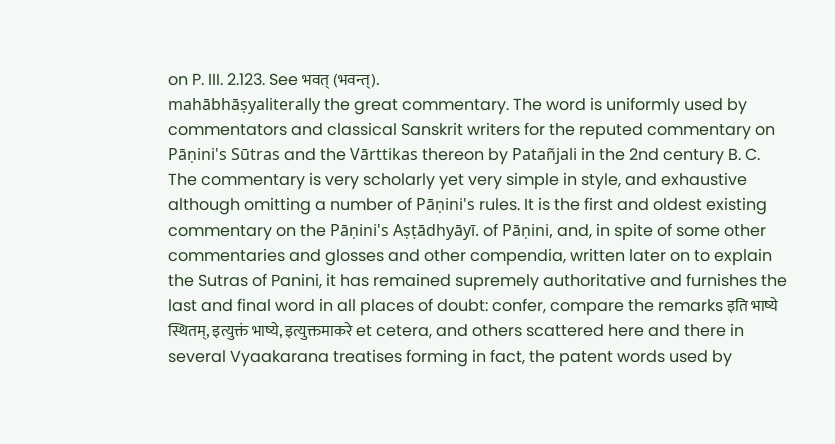on P. III. 2.123. See भवत् (भवन्त्).
mahābhāṣyaliterally the great commentary. The word is uniformly used by commentators and classical Sanskrit writers for the reputed commentary on Pāṇini's Sūtras and the Vārttikas thereon by Patañjali in the 2nd century B. C. The commentary is very scholarly yet very simple in style, and exhaustive although omitting a number of Pāṇini's rules. It is the first and oldest existing commentary on the Pāṇini's Aṣṭādhyāyī. of Pāṇini, and, in spite of some other commentaries and glosses and other compendia, written later on to explain the Sutras of Panini, it has remained supremely authoritative and furnishes the last and final word in all places of doubt: confer, compare the remarks इति भाष्ये स्थितम्, इत्युक्तं भाष्ये, इत्युक्तमाकरे et cetera, and others scattered here and there in several Vyaakarana treatises forming in fact, the patent words used by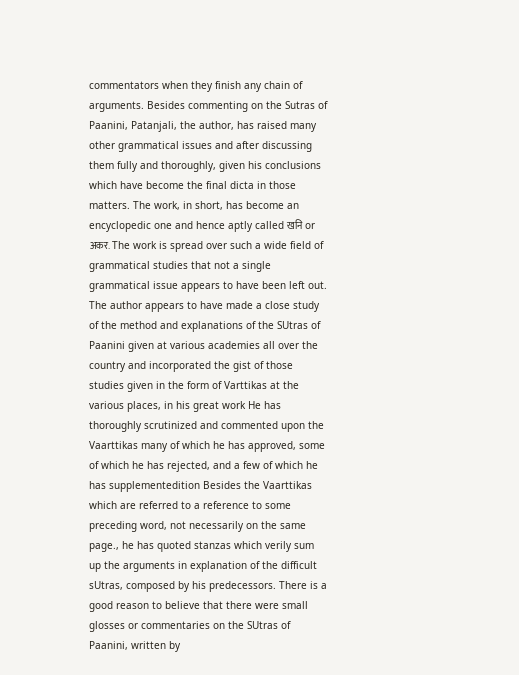commentators when they finish any chain of arguments. Besides commenting on the Sutras of Paanini, Patanjali, the author, has raised many other grammatical issues and after discussing them fully and thoroughly, given his conclusions which have become the final dicta in those matters. The work, in short, has become an encyclopedic one and hence aptly called खनि or अकर. The work is spread over such a wide field of grammatical studies that not a single grammatical issue appears to have been left out. The author appears to have made a close study of the method and explanations of the SUtras of Paanini given at various academies all over the country and incorporated the gist of those studies given in the form of Varttikas at the various places, in his great work He has thoroughly scrutinized and commented upon the Vaarttikas many of which he has approved, some of which he has rejected, and a few of which he has supplementedition Besides the Vaarttikas which are referred to a reference to some preceding word, not necessarily on the same page., he has quoted stanzas which verily sum up the arguments in explanation of the difficult sUtras, composed by his predecessors. There is a good reason to believe that there were small glosses or commentaries on the SUtras of Paanini, written by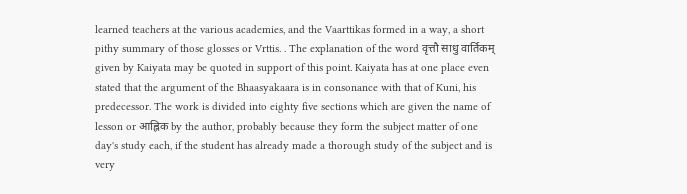learned teachers at the various academies, and the Vaarttikas formed in a way, a short pithy summary of those glosses or Vrttis. . The explanation of the word वृत्तौ साधु वार्तिकम् given by Kaiyata may be quoted in support of this point. Kaiyata has at one place even stated that the argument of the Bhaasyakaara is in consonance with that of Kuni, his predecessor. The work is divided into eighty five sections which are given the name of lesson or आह्लिक by the author, probably because they form the subject matter of one day's study each, if the student has already made a thorough study of the subject and is very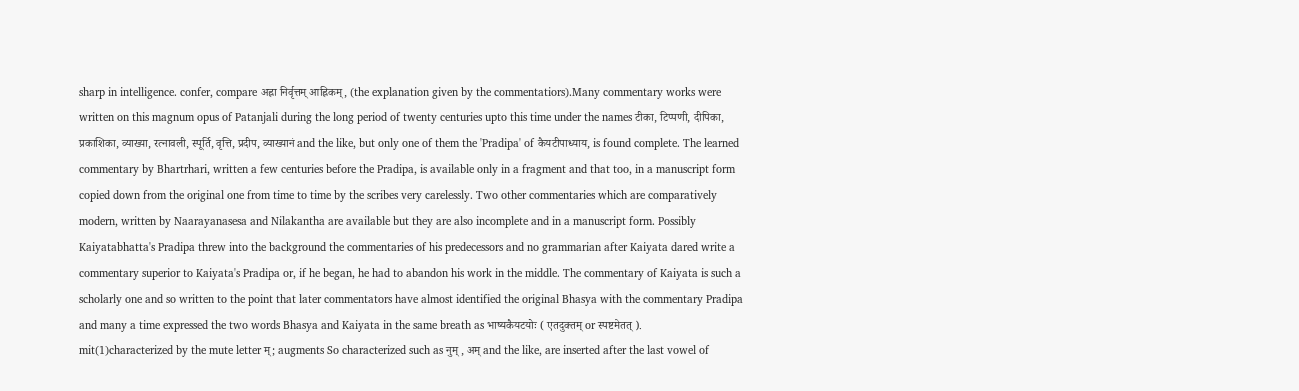sharp in intelligence. confer, compare अह्ला निर्वृत्तम् आह्लिकम्, (the explanation given by the commentatiors).Many commentary works were written on this magnum opus of Patanjali during the long period of twenty centuries upto this time under the names टीका, टिप्पणी, दीपिका, प्रकाशिका, व्याख्या, रत्नावली, स्पूर्ति, वृत्ति, प्रदीप, व्याख्यानं and the like, but only one of them the 'Pradipa' of कैयटीपाध्याय, is found complete. The learned commentary by Bhartrhari, written a few centuries before the Pradipa, is available only in a fragment and that too, in a manuscript form copied down from the original one from time to time by the scribes very carelessly. Two other commentaries which are comparatively modern, written by Naarayanasesa and Nilakantha are available but they are also incomplete and in a manuscript form. Possibly Kaiyatabhatta's Pradipa threw into the background the commentaries of his predecessors and no grammarian after Kaiyata dared write a commentary superior to Kaiyata's Pradipa or, if he began, he had to abandon his work in the middle. The commentary of Kaiyata is such a scholarly one and so written to the point that later commentators have almost identified the original Bhasya with the commentary Pradipa and many a time expressed the two words Bhasya and Kaiyata in the same breath as भाष्यकैयटयोः ( एतदुक्तम् or स्पष्टमेतत् ).
mit(1)characterized by the mute letter म्; augments So characterized such as नुम् , अम् and the like, are inserted after the last vowel of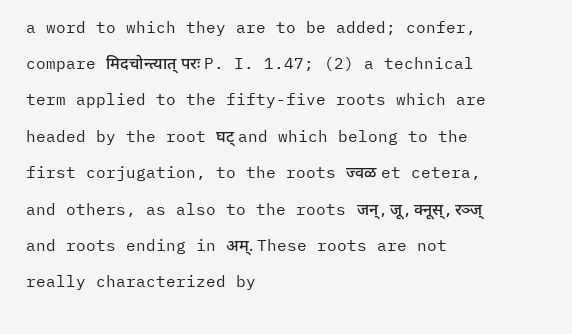a word to which they are to be added; confer, compare मिदचोन्त्यात् परः P. I. 1.47; (2) a technical term applied to the fifty-five roots which are headed by the root घट् and which belong to the first corjugation, to the roots ज्वळ et cetera, and others, as also to the roots जन्, जू, क्नूस्, रञ्ज् and roots ending in अम्. These roots are not really characterized by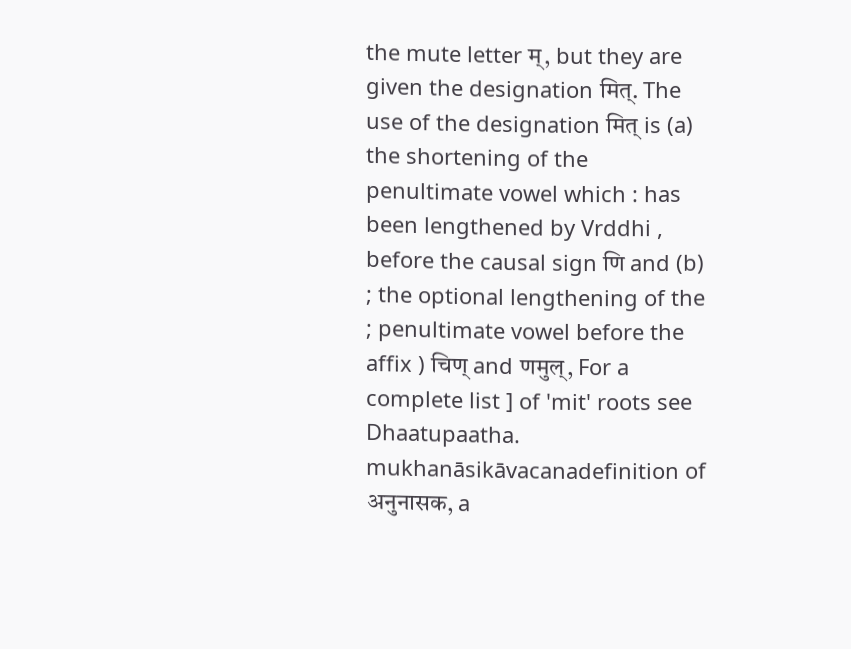the mute letter म्, but they are given the designation मित्. The use of the designation मित् is (a) the shortening of the penultimate vowel which : has been lengthened by Vrddhi , before the causal sign णि and (b) ; the optional lengthening of the ; penultimate vowel before the affix ) चिण् and णमुल्, For a complete list ] of 'mit' roots see Dhaatupaatha.
mukhanāsikāvacanadefinition of अनुनासक, a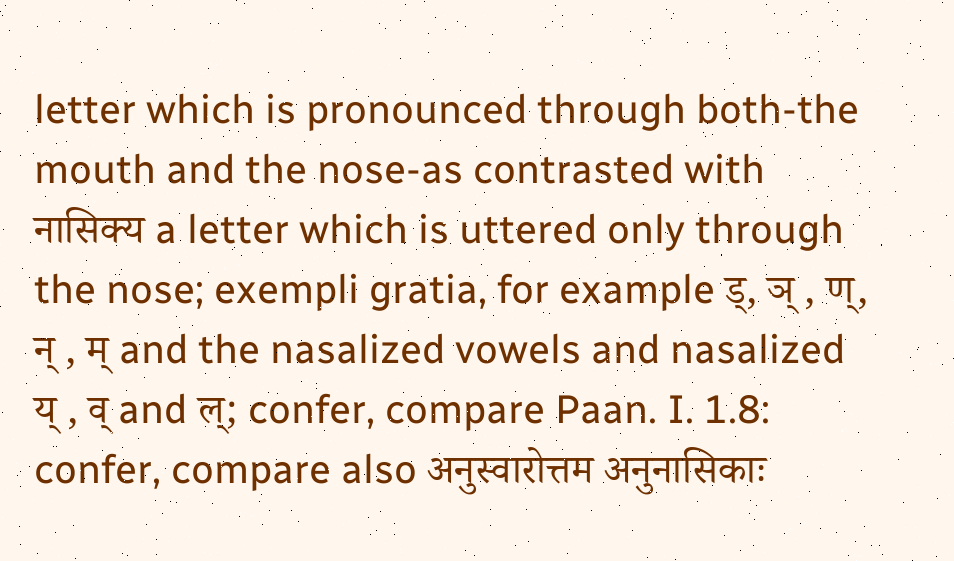letter which is pronounced through both-the mouth and the nose-as contrasted with नासिक्य a letter which is uttered only through the nose; exempli gratia, for example ड्, ञ् , ण्, न् , म् and the nasalized vowels and nasalized य् , व् and ल्; confer, compare Paan. I. 1.8: confer, compare also अनुस्वारोत्तम अनुनासिकाः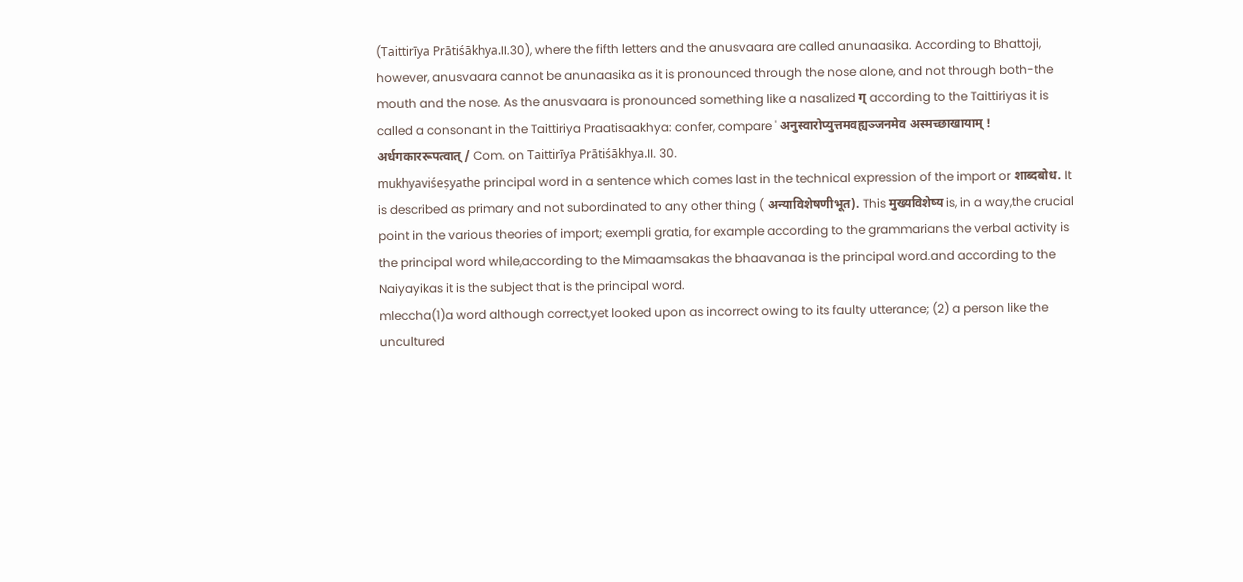(Taittirīya Prātiśākhya.II.30), where the fifth letters and the anusvaara are called anunaasika. According to Bhattoji, however, anusvaara cannot be anunaasika as it is pronounced through the nose alone, and not through both-the mouth and the nose. As the anusvaara is pronounced something like a nasalized ग् according to the Taittiriyas it is called a consonant in the Taittiriya Praatisaakhya: confer, compare ' अनुस्वारोप्युत्तमवह्यञ्जनमेव अस्मच्छाखायाम् ! अर्धगकाररूपत्वात् / Com. on Taittirīya Prātiśākhya.II. 30.
mukhyaviśeṣyathe principal word in a sentence which comes last in the technical expression of the import or शाब्दबोध. It is described as primary and not subordinated to any other thing ( अन्याविशेषणीभूत). This मुख्यविशेष्य is, in a way,the crucial point in the various theories of import; exempli gratia, for example according to the grammarians the verbal activity is the principal word while,according to the Mimaamsakas the bhaavanaa is the principal word.and according to the Naiyayikas it is the subject that is the principal word.
mleccha(1)a word although correct,yet looked upon as incorrect owing to its faulty utterance; (2) a person like the uncultured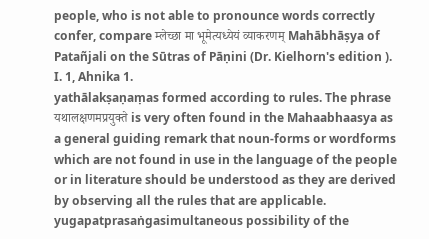people, who is not able to pronounce words correctly confer, compare म्लेच्छा मा भूमेत्यध्येयं व्याकरणम् Mahābhāṣya of Patañjali on the Sūtras of Pāṇini (Dr. Kielhorn's edition ). I. 1, Ahnika 1.
yathālakṣaṇaṃas formed according to rules. The phrase यथालक्षणमप्रयुक्ते is very often found in the Mahaabhaasya as a general guiding remark that noun-forms or wordforms which are not found in use in the language of the people or in literature should be understood as they are derived by observing all the rules that are applicable.
yugapatprasaṅgasimultaneous possibility of the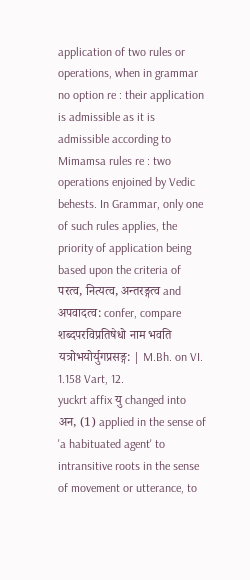application of two rules or operations, when in grammar no option re : their application is admissible as it is admissible according to Mimamsa rules re : two operations enjoined by Vedic behests. In Grammar, only one of such rules applies, the priority of application being based upon the criteria of परत्व, नित्यत्व, अन्तरङ्गत्व and अपवादत्व: confer, compare शब्दपरविप्रतिषेधो नाम भवति यत्रोभयोर्युगप्रसङ्ग: | M.Bh. on VI. 1.158 Vart, 12.
yuckrt affix यु changed into अन, (1) applied in the sense of 'a habituated agent' to intransitive roots in the sense of movement or utterance, to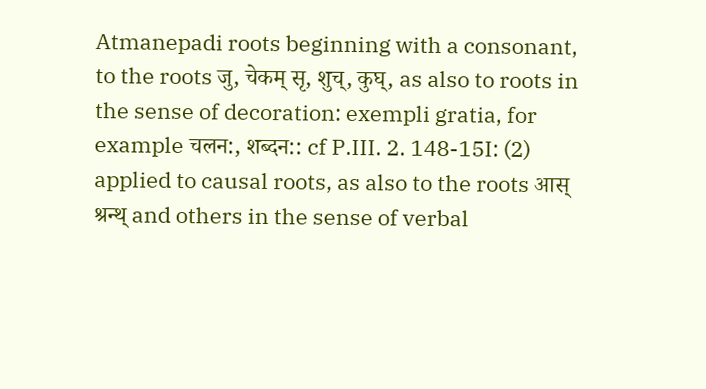Atmanepadi roots beginning with a consonant, to the roots जु, चेकम् सृ, शुच्, कुघ्, as also to roots in the sense of decoration: exempli gratia, for example चलन:, शब्दन:: cf P.III. 2. 148-15I: (2) applied to causal roots, as also to the roots आस् श्रन्थ् and others in the sense of verbal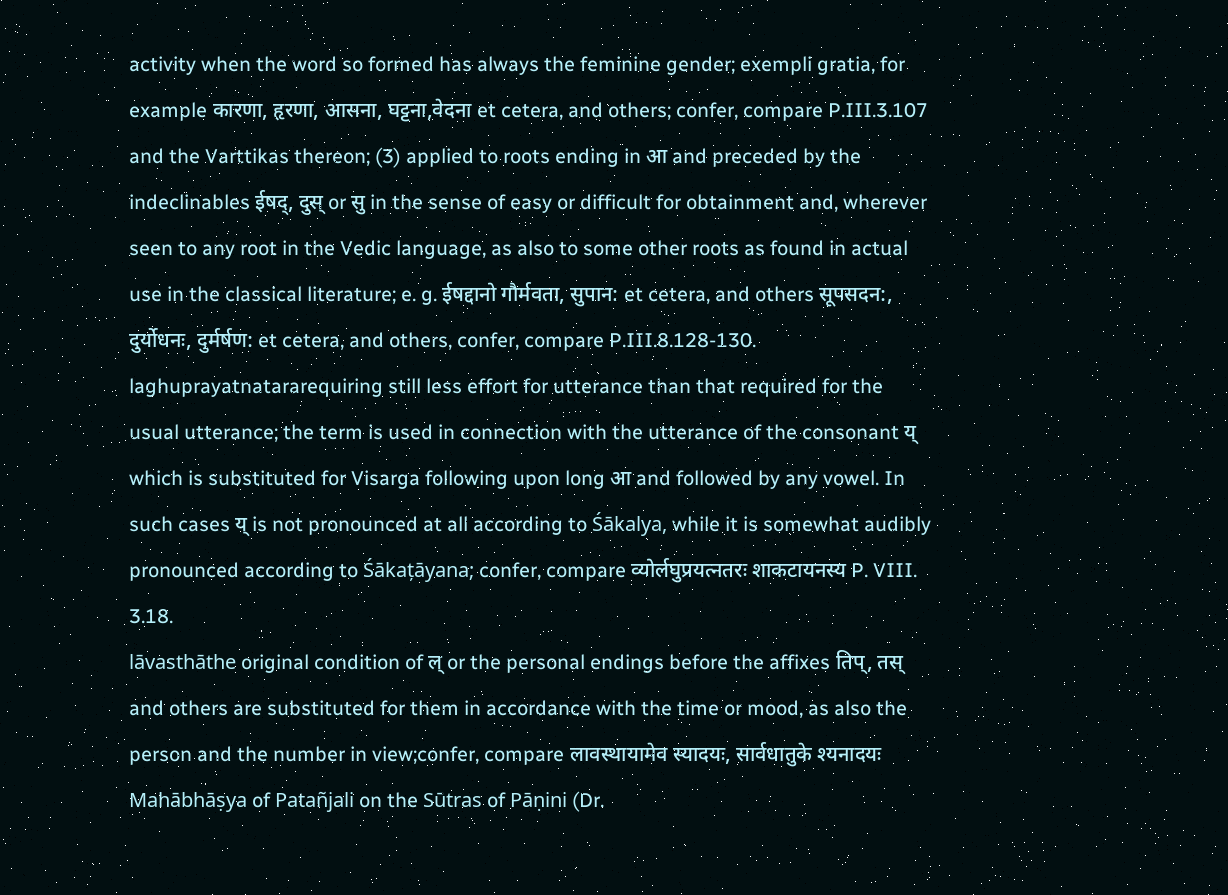activity when the word so formed has always the feminine gender; exempli gratia, for example कारणा, हृरणा, आसना, घट्टना,वेदना et cetera, and others; confer, compare P.III.3.107 and the Varttikas thereon; (3) applied to roots ending in आ and preceded by the indeclinables ईषद्, दुस् or सु in the sense of easy or difficult for obtainment and, wherever seen to any root in the Vedic language, as also to some other roots as found in actual use in the classical literature; e. g. ईषद्दानो गौर्मवता, सुपान: et cetera, and others सूपसदन:, दुर्योधनः, दुर्मर्षण: et cetera, and others, confer, compare P.III.8.128-130.
laghuprayatnatararequiring still less effort for utterance than that required for the usual utterance; the term is used in connection with the utterance of the consonant य् which is substituted for Visarga following upon long आ and followed by any vowel. In such cases य् is not pronounced at all according to Śākalya, while it is somewhat audibly pronounced according to Śākațāyana; confer, compare व्योर्लघुप्रयत्नतरः शाकटायनस्य P. VIII. 3.18.
lāvasthāthe original condition of ल् or the personal endings before the affixes तिप्, तस् and others are substituted for them in accordance with the time or mood, as also the person and the number in view;confer, compare लावस्थायामेव स्यादयः, सार्वधातुके श्यनादयः Mahābhāṣya of Patañjali on the Sūtras of Pāṇini (Dr.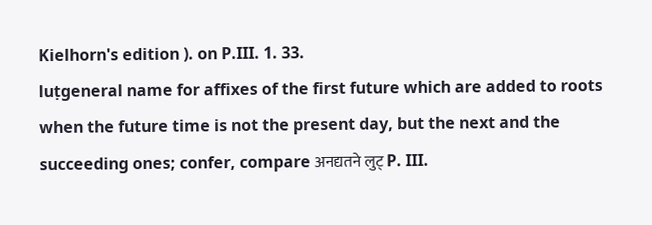Kielhorn's edition ). on P.III. 1. 33.
luṭgeneral name for affixes of the first future which are added to roots when the future time is not the present day, but the next and the succeeding ones; confer, compare अनद्यतने लुट् P. III.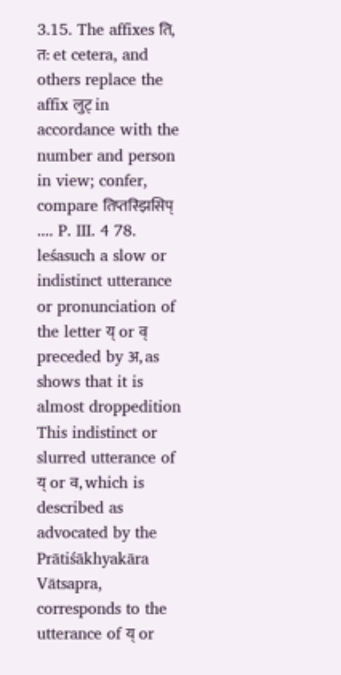3.15. The affixes ति, त: et cetera, and others replace the affix लुट् in accordance with the number and person in view; confer, compare तिप्तस्झिसिप् .... P. III. 4 78.
leśasuch a slow or indistinct utterance or pronunciation of the letter य् or व् preceded by अ, as shows that it is almost droppedition This indistinct or slurred utterance of य् or व, which is described as advocated by the Prātiśākhyakāra Vātsapra, corresponds to the utterance of य् or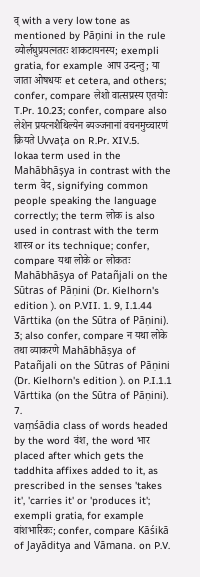व् with a very low tone as mentioned by Pāņini in the rule व्योर्लघुप्रयत्नतरः शाकटायनस्य; exempli gratia, for example आप उन्दन्तु; या जाता ओषधयः et cetera, and others; confer, compare लेशो वात्सप्रस्य एतयोः T.Pr. 10.23; confer, compare also लेशेन प्रयत्नशैथिल्येन ब्यञ्जनानां वचनमुच्चारणं क्रियते Uvvața on R.Pr. XIV.5.
lokaa term used in the Mahābhāșya in contrast with the term वेद, signifying common people speaking the language correctly; the term लोक is also used in contrast with the term शास्त्र or its technique; confer, compare यथा लोके or लोकतः Mahābhāṣya of Patañjali on the Sūtras of Pāṇini (Dr. Kielhorn's edition ). on P.VII. 1. 9, I.1.44 Vārttika (on the Sūtra of Pāṇini). 3; also confer, compare न यथा लोके तथा व्याकरणे Mahābhāṣya of Patañjali on the Sūtras of Pāṇini (Dr. Kielhorn's edition ). on P.I.1.1 Vārttika (on the Sūtra of Pāṇini). 7.
vaṃśādia class of words headed by the word वंश, the word भार placed after which gets the taddhita affixes added to it, as prescribed in the senses 'takes it', 'carries it' or 'produces it'; exempli gratia, for example वांशभारिकः; confer, compare Kāśikā of Jayāditya and Vāmana. on P.V.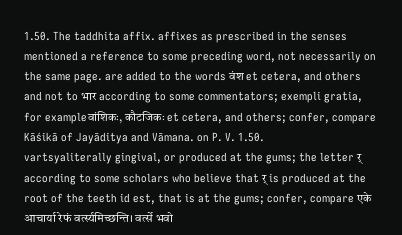1.50. The taddhita affix. affixes as prescribed in the senses mentioned a reference to some preceding word, not necessarily on the same page. are added to the words वंश et cetera, and others and not to भार according to some commentators; exempli gratia, for exampleवांशिकः, कौटजिकः et cetera, and others; confer, compare Kāśikā of Jayāditya and Vāmana. on P. V. 1.50.
vartsyaliterally gingival, or produced at the gums; the letter र् according to some scholars who believe that र् is produced at the root of the teeth id est, that is at the gums; confer, compare एके आचार्या रेफं वर्त्स्यमिच्छन्ति। वर्त्से भवो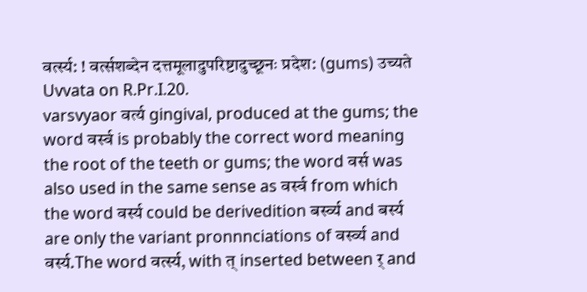वर्त्स्य: ! वर्त्सशब्देन दत्तमूलादुपरिष्टादुच्छूनः प्रदेश: (gums) उच्यते Uvvata on R.Pr.I.20.
varsvyaor वर्त्य gingival, produced at the gums; the word वर्स्व is probably the correct word meaning the root of the teeth or gums; the word वर्स was also used in the same sense as वर्स्व from which the word वर्स्य could be derivedition बर्स्व्य and बर्स्य are only the variant pronnnciations of वर्स्व्य and वर्स्य.The word वर्त्स्य, with त् inserted between र् and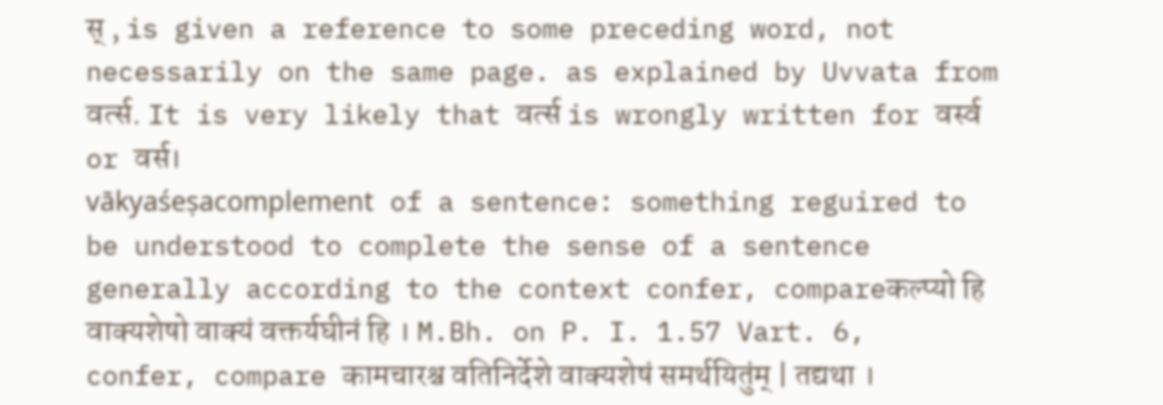स् , is given a reference to some preceding word, not necessarily on the same page. as explained by Uvvata from वर्त्स. It is very likely that वर्त्स is wrongly written for वर्स्व or वर्स।
vākyaśeṣacomplement of a sentence: something reguired to be understood to complete the sense of a sentence generally according to the context confer, compareकल्प्यो हि वाक्यशेषो वाक्यं वक्तर्यघीनं हि । M.Bh. on P. I. 1.57 Vart. 6, confer, compare कामचारश्च वतिनिर्देशे वाक्यशेषं समर्थयितुंम् | तद्यथा ।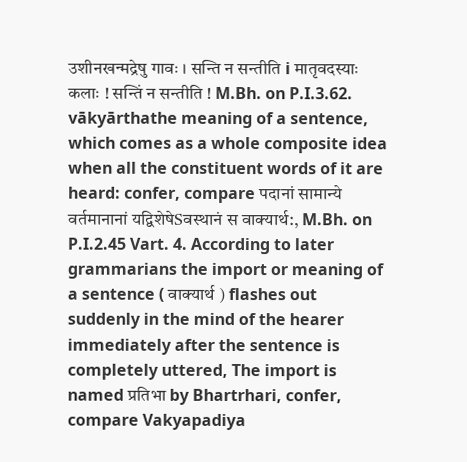उशीनखन्मद्रेषु गावः । सन्ति न सन्तीति i मातृवदस्याः कलाः ! सन्तिं न सन्तीति ! M.Bh. on P.I.3.62.
vākyārthathe meaning of a sentence, which comes as a whole composite idea when all the constituent words of it are heard: confer, compare पदानां सामान्ये वर्तमानानां यद्विशेषेSवस्थानं स वाक्यार्थ:, M.Bh. on P.I.2.45 Vart. 4. According to later grammarians the import or meaning of a sentence ( वाक्यार्थ ) flashes out suddenly in the mind of the hearer immediately after the sentence is completely uttered, The import is named प्रतिभा by Bhartrhari, confer, compare Vakyapadiya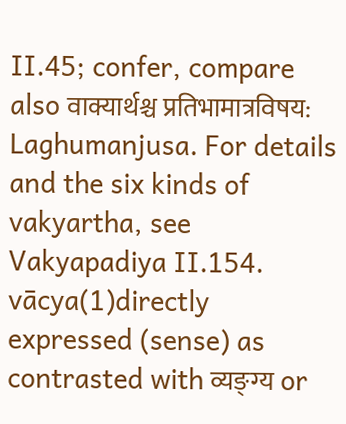II.45; confer, compare also वाक्यार्थश्च प्रतिभामात्रविषय: Laghumanjusa. For details and the six kinds of vakyartha, see Vakyapadiya II.154.
vācya(1)directly expressed (sense) as contrasted with व्यङ्ग्य or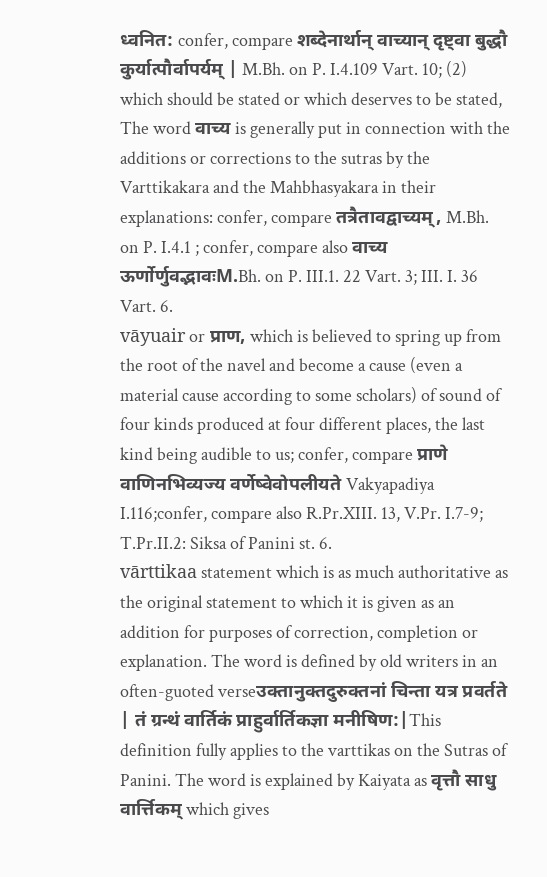ध्वनित: confer, compare शब्देनार्थान् वाच्यान् दृष्ट्वा बुद्धौ कुर्यात्पौर्वापर्यम् | M.Bh. on P. I.4.109 Vart. 10; (2) which should be stated or which deserves to be stated, The word वाच्य is generally put in connection with the additions or corrections to the sutras by the Varttikakara and the Mahbhasyakara in their explanations: confer, compare तत्रैतावद्वाच्यम्, M.Bh. on P. I.4.1 ; confer, compare also वाच्य ऊर्णोर्णुवद्भावःM.Bh. on P. III.1. 22 Vart. 3; III. I. 36 Vart. 6.
vāyuair or प्राण, which is believed to spring up from the root of the navel and become a cause (even a material cause according to some scholars) of sound of four kinds produced at four different places, the last kind being audible to us; confer, compare प्राणे वाणिनभिव्यज्य वर्णेष्वेवोपलीयते Vakyapadiya I.116;confer, compare also R.Pr.XIII. 13, V.Pr. I.7-9; T.Pr.II.2: Siksa of Panini st. 6.
vārttikaa statement which is as much authoritative as the original statement to which it is given as an addition for purposes of correction, completion or explanation. The word is defined by old writers in an often-guoted verseउक्तानुक्तदुरुक्तनां चिन्ता यत्र प्रवर्तते | तं ग्रन्थं वार्तिकं प्राहुर्वार्तिकज्ञा मनीषिण:|This definition fully applies to the varttikas on the Sutras of Panini. The word is explained by Kaiyata as वृत्तौ साधु वार्त्तिकम् which gives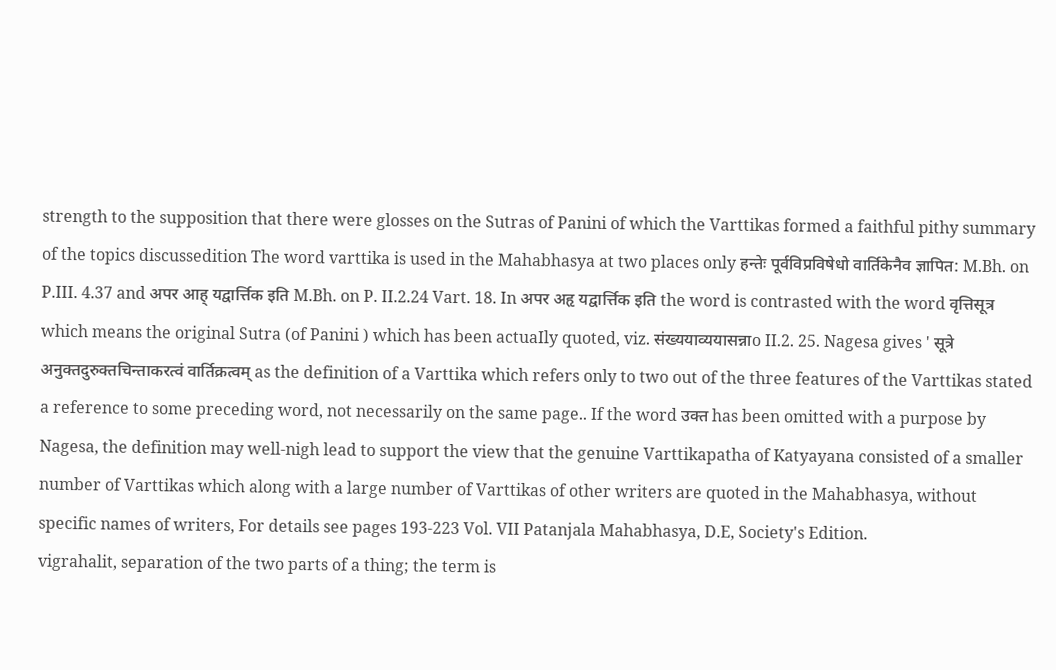strength to the supposition that there were glosses on the Sutras of Panini of which the Varttikas formed a faithful pithy summary of the topics discussedition The word varttika is used in the Mahabhasya at two places only हन्तेः पूर्वविप्रविषेधो वार्तिकेनैव ज्ञापित: M.Bh. on P.III. 4.37 and अपर आह् यद्वार्त्तिक इति M.Bh. on P. II.2.24 Vart. 18. In अपर अहृ यद्वार्त्तिक इति the word is contrasted with the word वृत्तिसूत्र which means the original Sutra (of Panini ) which has been actuaIly quoted, viz. संख्ययाव्ययासन्नाo II.2. 25. Nagesa gives ' सूत्रे अनुक्तदुरुक्तचिन्ताकरत्वं वार्तिक्रत्वम् as the definition of a Varttika which refers only to two out of the three features of the Varttikas stated a reference to some preceding word, not necessarily on the same page.. If the word उक्त has been omitted with a purpose by Nagesa, the definition may well-nigh lead to support the view that the genuine Varttikapatha of Katyayana consisted of a smaller number of Varttikas which along with a large number of Varttikas of other writers are quoted in the Mahabhasya, without specific names of writers, For details see pages 193-223 Vol. VII Patanjala Mahabhasya, D.E, Society's Edition.
vigrahalit, separation of the two parts of a thing; the term is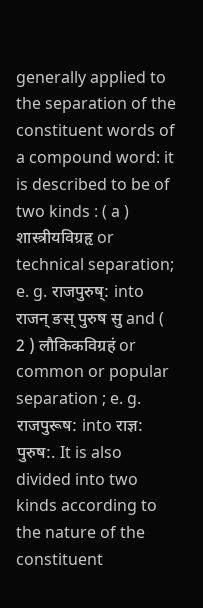generally applied to the separation of the constituent words of a compound word: it is described to be of two kinds : ( a ) शास्त्रीयविग्रहृ or technical separation; e. g. राजपुरुष्: into राजन् ङस् पुरुष सु and ( 2 ) लौकिकविग्रहं or common or popular separation ; e. g. राजपुरूष: into राज्ञ: पुरुष:. It is also divided into two kinds according to the nature of the constituent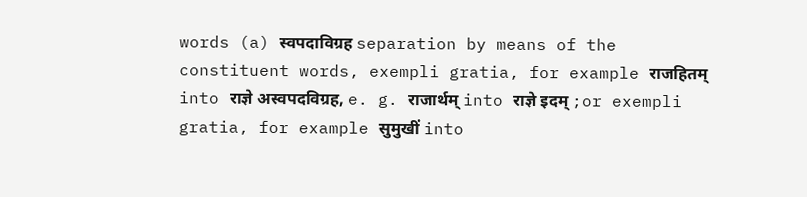words (a) स्वपदाविग्रह separation by means of the constituent words, exempli gratia, for example राजहितम् into राज्ञे अस्वपदविग्रह, e. g. राजार्थम् into राज्ञे इदम् ;or exempli gratia, for example सुमुखीं into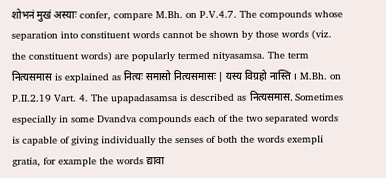शोभनं मुखं अस्याः confer, compare M.Bh. on P.V.4.7. The compounds whose separation into constituent words cannot be shown by those words (viz. the constituent words) are popularly termed nityasamsa. The term नित्यसमास is explained as नित्यः समासो नित्यसमासः | यस्य विग्रहो नास्ति । M.Bh. on P.II.2.19 Vart. 4. The upapadasamsa is described as नित्यसमास. Sometimes especially in some Dvandva compounds each of the two separated words is capable of giving individually the senses of both the words exempli gratia, for example the words द्यावा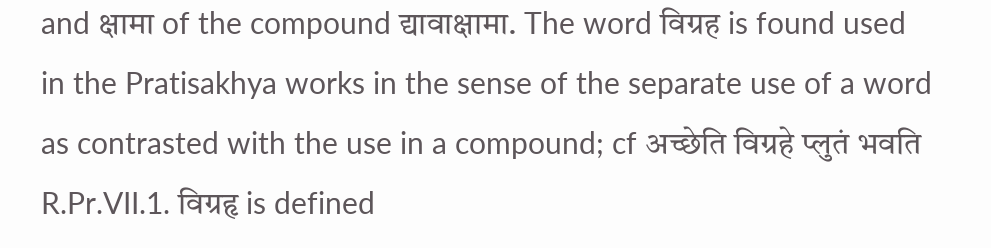and क्षामा of the compound द्यावाक्षामा. The word विग्रह is found used in the Pratisakhya works in the sense of the separate use of a word as contrasted with the use in a compound; cf अच्छेति विग्रहे प्लुतं भवति R.Pr.VII.1. विग्रहृ is defined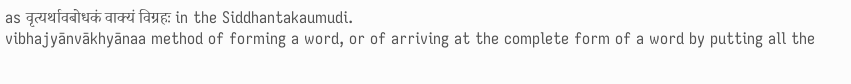as वृत्यर्थावबोधकं वाक्यं विग्रहः in the Siddhantakaumudi.
vibhajyānvākhyānaa method of forming a word, or of arriving at the complete form of a word by putting all the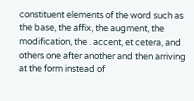constituent elements of the word such as the base, the affix, the augment, the modification, the . accent, et cetera, and others one after another and then arriving at the form instead of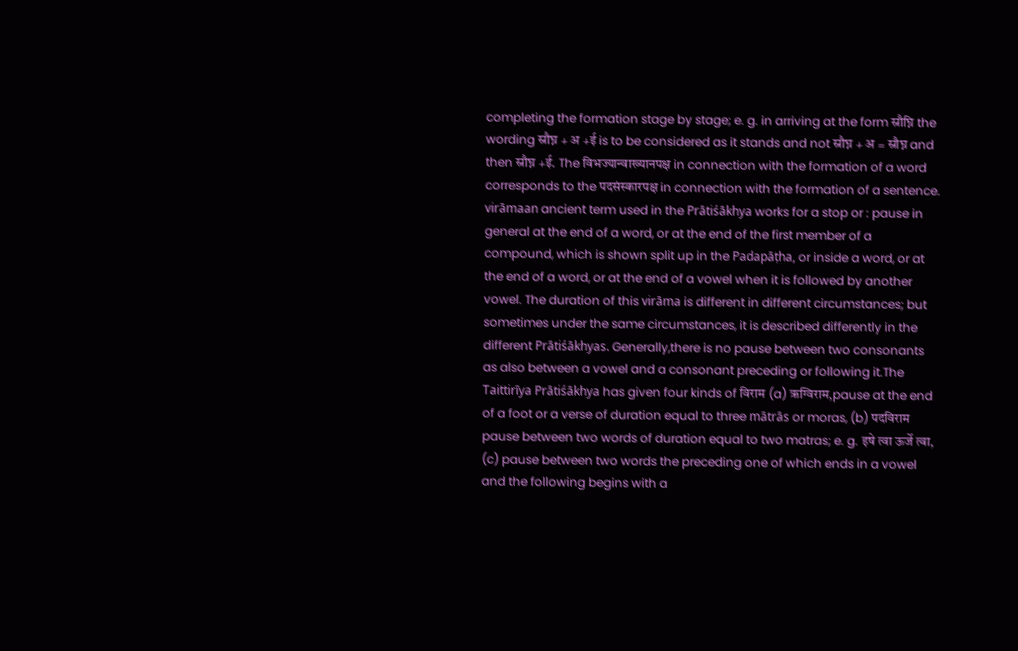completing the formation stage by stage; e. g. in arriving at the form स्नौघ्नि the wording स्नौघ्न + अ +ई is to be considered as it stands and not स्नौघ्न + अ = स्नौघ्न and then स्नौघ्न +ई. The विभज्यान्वाख्यानपक्ष in connection with the formation of a word corresponds to the पदसंस्कारपक्ष in connection with the formation of a sentence.
virāmaan ancient term used in the Prātiśākhya works for a stop or : pause in general at the end of a word, or at the end of the first member of a compound, which is shown split up in the Padapāṭha, or inside a word, or at the end of a word, or at the end of a vowel when it is followed by another vowel. The duration of this virāma is different in different circumstances; but sometimes under the same circumstances, it is described differently in the different Prātiśākhyas. Generally,there is no pause between two consonants as also between a vowel and a consonant preceding or following it.The Taittirīya Prātiśākhya has given four kinds of विराम (a) ऋग्विराम,pause at the end of a foot or a verse of duration equal to three mātrās or moras, (b) पदविराम pause between two words of duration equal to two matras; e. g. इषे त्वा ऊर्जे त्वा, (c) pause between two words the preceding one of which ends in a vowel and the following begins with a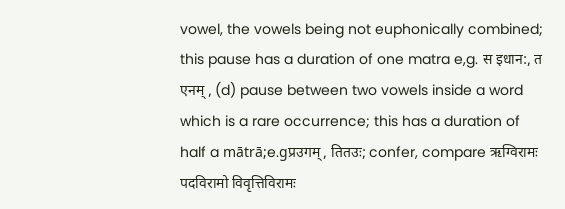vowel, the vowels being not euphonically combined; this pause has a duration of one matra e,g. स इधान:, त एनम् , (d) pause between two vowels inside a word which is a rare occurrence; this has a duration of half a mātrā;e.gप्रउगम्, तितउः; confer, compare ऋग्विरामः पदविरामो विवृत्तिविरामः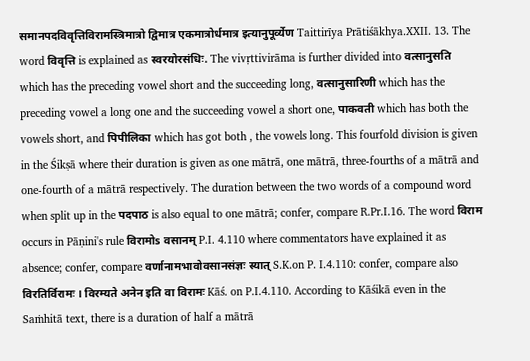समानपदविवृत्तिविरामस्त्रिमात्रो द्विमात्र एकमात्रोर्धमात्र इत्यानुपूर्व्येण Taittirīya Prātiśākhya.XXII. 13. The word विवृत्ति is explained as स्वरयोरसंधिः. The vivṛttivirāma is further divided into वत्सानुसति which has the preceding vowel short and the succeeding long, वत्सानुसारिणी which has the preceding vowel a long one and the succeeding vowel a short one, पाकवती which has both the vowels short, and पिपीलिका which has got both , the vowels long. This fourfold division is given in the Śikṣā where their duration is given as one mātrā, one mātrā, three-fourths of a mātrā and one-fourth of a mātrā respectively. The duration between the two words of a compound word when split up in the पदपाठ is also equal to one mātrā; confer, compare R.Pr.I.16. The word विराम occurs in Pāṇini's rule विरामोs वसानम् P.I. 4.110 where commentators have explained it as absence; confer, compare वर्णानामभावोवसानसंज्ञः स्यात् S.K.on P. I.4.110: confer, compare also विरतिर्विरामः । विरम्यते अनेन इति वा विरामः Kāś. on P.I.4.110. According to Kāśikā even in the Saṁhitā text, there is a duration of half a mātrā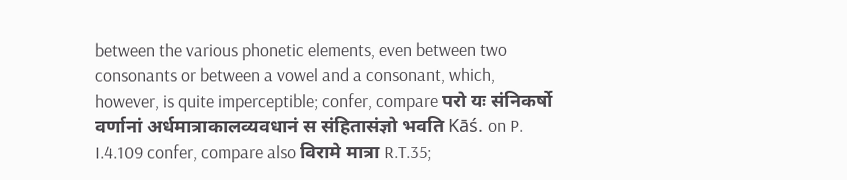between the various phonetic elements, even between two consonants or between a vowel and a consonant, which, however, is quite imperceptible; confer, compare परो यः संनिकर्षो वर्णानां अर्धमात्राकालव्यवधानं स संहितासंज्ञो भवति Kāś. on P. I.4.109 confer, compare also विरामे मात्रा R.T.35;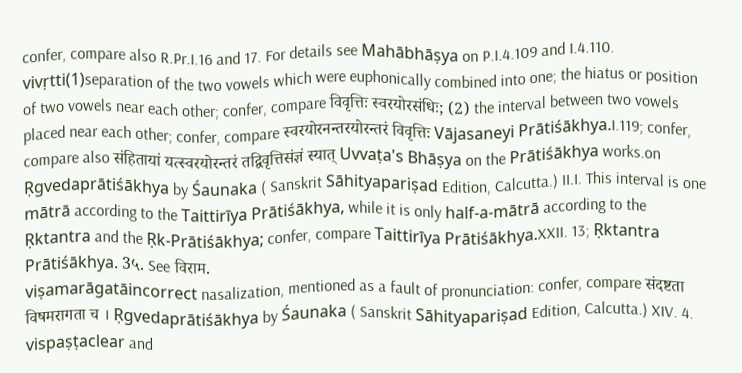confer, compare also R.Pr.I.16 and 17. For details see Mahābhāṣya on P.I.4.109 and I.4.110.
vivṛtti(1)separation of the two vowels which were euphonically combined into one; the hiatus or position of two vowels near each other; confer, compare विवृत्तिः स्वरयोरसंधिः; (2) the interval between two vowels placed near each other; confer, compare स्वरयोरनन्तरयोरन्तरं विवृत्तिः Vājasaneyi Prātiśākhya.I.119; confer, compare also संहितायां यत्स्वरयोरन्तरं तद्विवृत्तिसंज्ञं स्यात् Uvvaṭa's Bhāṣya on the Prātiśākhya works.on Ṛgvedaprātiśākhya by Śaunaka ( Sanskrit Sāhityapariṣad Edition, Calcutta.) II.I. This interval is one mātrā according to the Taittirīya Prātiśākhya, while it is only half-a-mātrā according to the Ṛktantra and the Ṛk-Prātiśākhya; confer, compare Taittirīya Prātiśākhya.XXII. 13; Ṛktantra Prātiśākhya. 3५. See विराम.
viṣamarāgatāincorrect nasalization, mentioned as a fault of pronunciation: confer, compare संदष्टता विषमरागता च । Ṛgvedaprātiśākhya by Śaunaka ( Sanskrit Sāhityapariṣad Edition, Calcutta.) XIV. 4.
vispaṣṭaclear and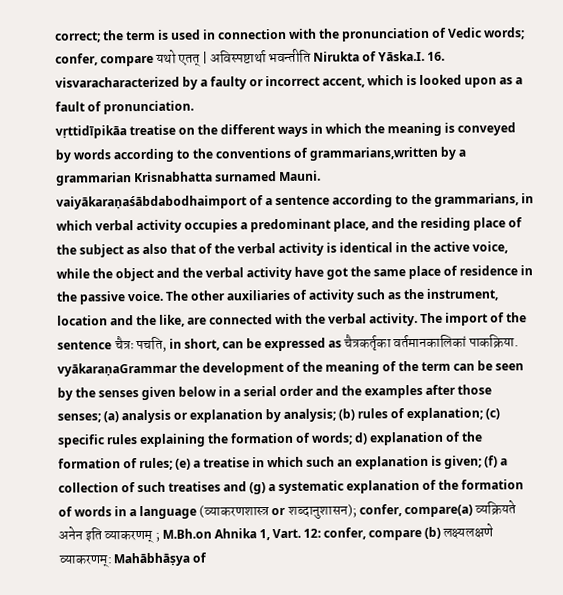correct; the term is used in connection with the pronunciation of Vedic words; confer, compare यथो एतत् | अविस्पष्टार्था भवन्तीति Nirukta of Yāska.I. 16.
visvaracharacterized by a faulty or incorrect accent, which is looked upon as a fault of pronunciation.
vṛttidīpikāa treatise on the different ways in which the meaning is conveyed by words according to the conventions of grammarians,written by a grammarian Krisnabhatta surnamed Mauni.
vaiyākaraṇaśābdabodhaimport of a sentence according to the grammarians, in which verbal activity occupies a predominant place, and the residing place of the subject as also that of the verbal activity is identical in the active voice, while the object and the verbal activity have got the same place of residence in the passive voice. The other auxiliaries of activity such as the instrument, location and the like, are connected with the verbal activity. The import of the sentence चैत्रः पचति, in short, can be expressed as चैत्रकर्तृका वर्तमानकालिकां पाकक्रिया.
vyākaraṇaGrammar the development of the meaning of the term can be seen by the senses given below in a serial order and the examples after those senses; (a) analysis or explanation by analysis; (b) rules of explanation; (c) specific rules explaining the formation of words; d) explanation of the formation of rules; (e) a treatise in which such an explanation is given; (f) a collection of such treatises and (g) a systematic explanation of the formation of words in a language (व्याकरणशास्त्र or शब्दानुशासन); confer, compare(a) व्यक्रियते अनेन इति व्याकरणम् ; M.Bh.on Ahnika 1, Vart. 12: confer, compare (b) लक्ष्यलक्षणे व्याकरणम्: Mahābhāṣya of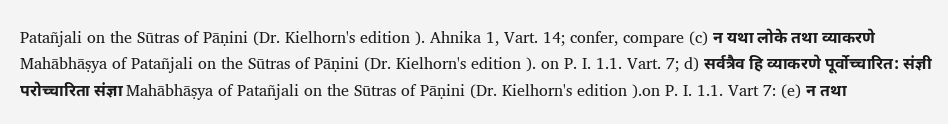Patañjali on the Sūtras of Pāṇini (Dr. Kielhorn's edition ). Ahnika 1, Vart. 14; confer, compare (c) न यथा लोके तथा व्याकरणे Mahābhāṣya of Patañjali on the Sūtras of Pāṇini (Dr. Kielhorn's edition ). on P. I. 1.1. Vart. 7; d) सर्वत्रैव हि व्याकरणे पूर्वोच्चारित: संज्ञी परोच्चारिता संज्ञा Mahābhāṣya of Patañjali on the Sūtras of Pāṇini (Dr. Kielhorn's edition ).on P. I. 1.1. Vart 7: (e) न तथा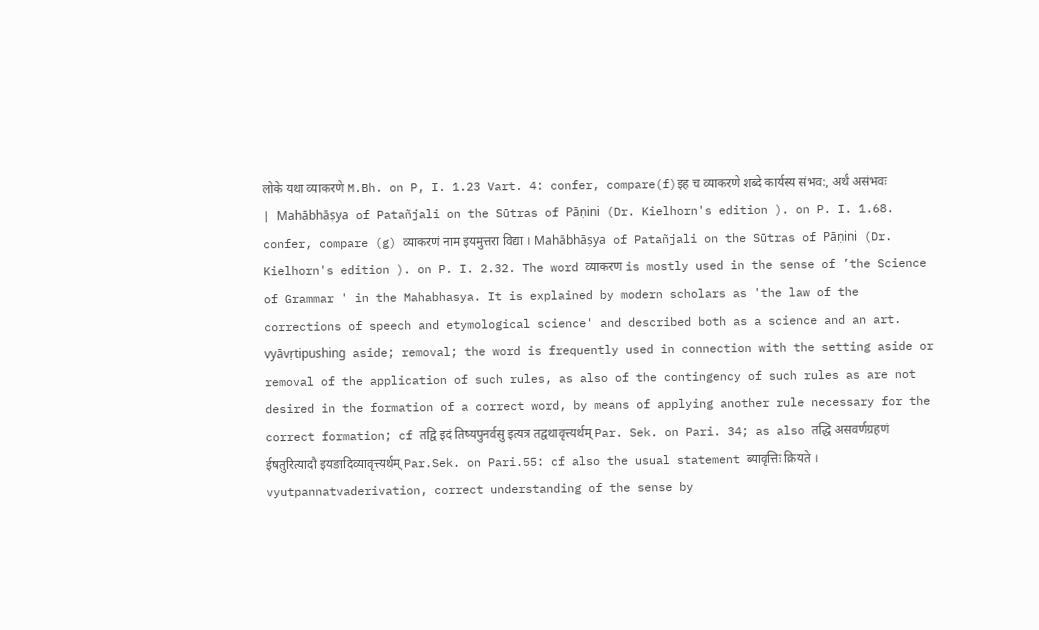लोके यथा व्याकरणे M.Bh. on P, I. 1.23 Vart. 4: confer, compare(f)इह च व्याकरणे शब्दे कार्यस्य संभव:, अर्थं असंभवः | Mahābhāṣya of Patañjali on the Sūtras of Pāṇini (Dr. Kielhorn's edition ). on P. I. 1.68. confer, compare (g) व्याकरणं नाम इयमुत्तरा विद्या । Mahābhāṣya of Patañjali on the Sūtras of Pāṇini (Dr. Kielhorn's edition ). on P. I. 2.32. The word व्याकरण is mostly used in the sense of ’the Science of Grammar ' in the Mahabhasya. It is explained by modern scholars as 'the law of the corrections of speech and etymological science' and described both as a science and an art.
vyāvṛtipushing aside; removal; the word is frequently used in connection with the setting aside or removal of the application of such rules, as also of the contingency of such rules as are not desired in the formation of a correct word, by means of applying another rule necessary for the correct formation; cf तद्वि इदं तिष्यपुनर्वसु इत्यत्र तद्वथावृत्त्यर्थम् Par. Sek. on Pari. 34; as also तद्धि असवर्णग्रहणं ईषतुरित्यादौ इयङादिव्यावृत्त्यर्थम् Par.Sek. on Pari.55: cf also the usual statement ब्यावृत्तिः क्रियते ।
vyutpannatvaderivation, correct understanding of the sense by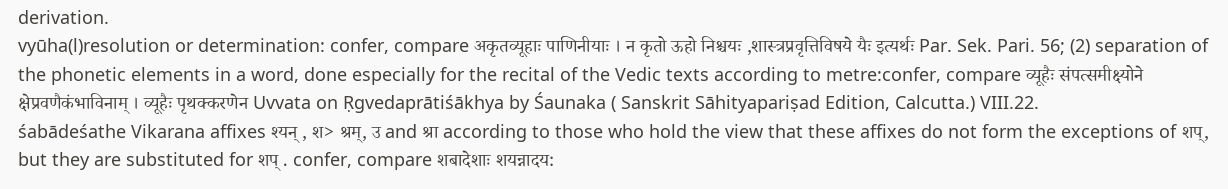derivation.
vyūha(l)resolution or determination: confer, compare अकृतव्यूहाः पाणिनीयाः । न कृतो ऊहो निश्चयः ,शास्त्रप्रवृत्तिविषये यैः इत्यर्थः Par. Sek. Pari. 56; (2) separation of the phonetic elements in a word, done especially for the recital of the Vedic texts according to metre:confer, compare व्यूहैः संपत्समीक्ष्योने क्षेप्रवणैकंभाविनाम् । व्यूहैः पृथक्करणेन Uvvata on Ṛgvedaprātiśākhya by Śaunaka ( Sanskrit Sāhityapariṣad Edition, Calcutta.) VIII.22.
śabādeśathe Vikarana affixes श्यन् , श> श्रम्, उ and श्रा according to those who hold the view that these affixes do not form the exceptions of शप्, but they are substituted for शप् . confer, compare शबादेशाः शयन्नादय: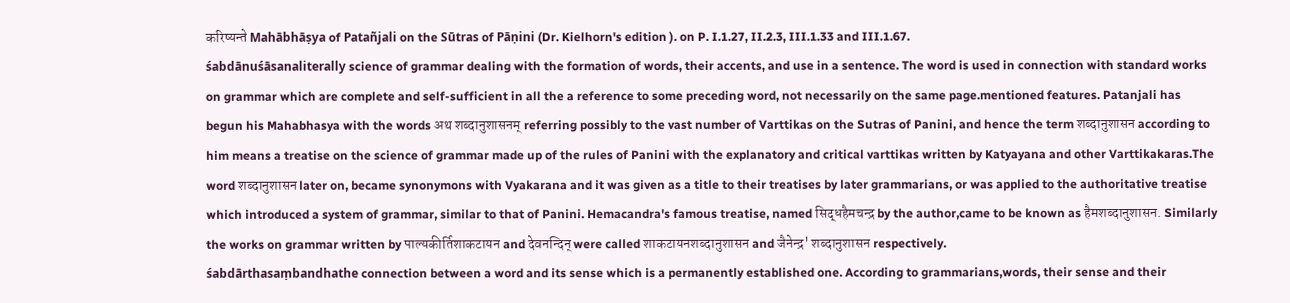करिष्यन्ते Mahābhāṣya of Patañjali on the Sūtras of Pāṇini (Dr. Kielhorn's edition ). on P. I.1.27, II.2.3, III.1.33 and III.1.67.
śabdānuśāsanaliterally science of grammar dealing with the formation of words, their accents, and use in a sentence. The word is used in connection with standard works on grammar which are complete and self-sufficient in all the a reference to some preceding word, not necessarily on the same page.mentioned features. Patanjali has begun his Mahabhasya with the words अथ शब्दानुशासनम् referring possibly to the vast number of Varttikas on the Sutras of Panini, and hence the term शब्दानुशासन according to him means a treatise on the science of grammar made up of the rules of Panini with the explanatory and critical varttikas written by Katyayana and other Varttikakaras.The word शब्दानुशासन later on, became synonymons with Vyakarana and it was given as a title to their treatises by later grammarians, or was applied to the authoritative treatise which introduced a system of grammar, similar to that of Panini. Hemacandra's famous treatise, named सिद्धहैमचन्द्र by the author,came to be known as हैमशब्दानुशासन. Similarly the works on grammar written by पाल्यकीर्तिशाकटायन and देवनन्दिन् were called शाकटायनशब्दानुशासन and जैनेन्द्र' शब्दानुशासन respectively.
śabdārthasaṃbandhathe connection between a word and its sense which is a permanently established one. According to grammarians,words, their sense and their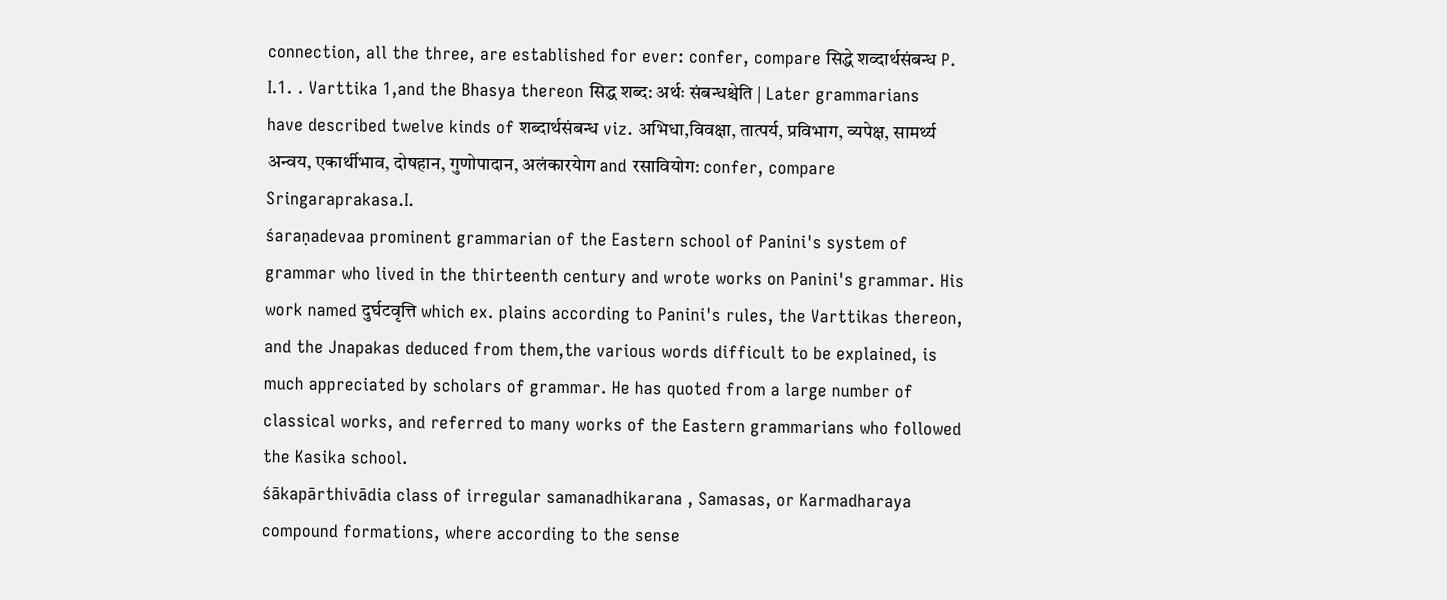connection, all the three, are established for ever: confer, compare सिद्धे शव्दार्थसंबन्ध P. I.1. . Varttika 1,and the Bhasya thereon सिद्ध शब्द: अर्थः संबन्धश्चेति | Later grammarians have described twelve kinds of शब्दार्थसंबन्ध viz. अभिधा,विवक्षा, तात्पर्य, प्रविभाग, व्यपेक्ष, सामर्थ्य अन्वय, एकार्थीभाव, दोषहान, गुणोपादान, अलंकारयेाग and रसावियोग: confer, compare Sringaraprakasa.I.
śaraṇadevaa prominent grammarian of the Eastern school of Panini's system of grammar who lived in the thirteenth century and wrote works on Panini's grammar. His work named दुर्घटवृत्ति which ex. plains according to Panini's rules, the Varttikas thereon, and the Jnapakas deduced from them,the various words difficult to be explained, is much appreciated by scholars of grammar. He has quoted from a large number of classical works, and referred to many works of the Eastern grammarians who followed the Kasika school.
śākapārthivādia class of irregular samanadhikarana , Samasas, or Karmadharaya compound formations, where according to the sense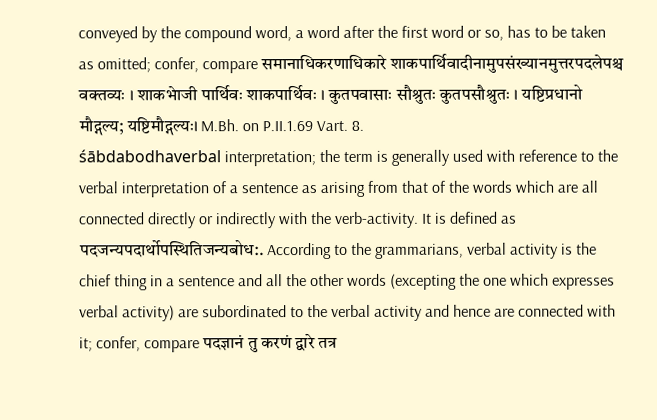conveyed by the compound word, a word after the first word or so, has to be taken as omitted; confer, compare समानाधिकरणाधिकारे शाकपार्थिवादीनामुपसंख्यानमुत्तरपदलेपश्च वक्तव्यः । शाकभेाजी पार्थिवः शाकपार्थिवः । कुतपवासाः सौश्रुतः कुतपसौश्रुतः । यष्टिप्रधानो मौद्गल्य; यष्टिमौद्गल्यः। M.Bh. on P.II.1.69 Vart. 8.
śābdabodhaverbal interpretation; the term is generally used with reference to the verbal interpretation of a sentence as arising from that of the words which are all connected directly or indirectly with the verb-activity. It is defined as पदजन्यपदार्थोपस्थितिजन्यबोध:. According to the grammarians, verbal activity is the chief thing in a sentence and all the other words (excepting the one which expresses verbal activity) are subordinated to the verbal activity and hence are connected with it; confer, compare पदज्ञानं तु करणं द्वारे तत्र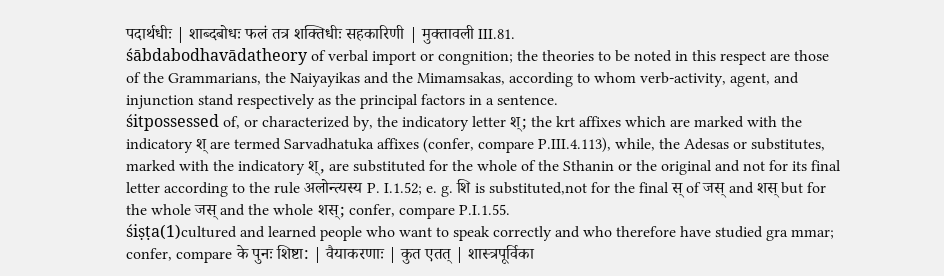पदार्थधीः | शाब्दबोधः फलं तत्र शक्तिधीः सहकारिणी | मुक्तावली III.81.
śābdabodhavādatheory of verbal import or congnition; the theories to be noted in this respect are those of the Grammarians, the Naiyayikas and the Mimamsakas, according to whom verb-activity, agent, and injunction stand respectively as the principal factors in a sentence.
śitpossessed of, or characterized by, the indicatory letter श्; the krt affixes which are marked with the indicatory श् are termed Sarvadhatuka affixes (confer, compare P.III.4.113), while, the Adesas or substitutes, marked with the indicatory श्, are substituted for the whole of the Sthanin or the original and not for its final letter according to the rule अलोन्त्यस्य P. I.1.52; e. g. शि is substituted,not for the final स् of जस् and शस् but for the whole जस् and the whole शस्; confer, compare P.I.1.55.
śiṣṭa(1)cultured and learned people who want to speak correctly and who therefore have studied gra mmar; confer, compare के पुनः शिष्टा: | वैयाकरणाः | कुत एतत् | शास्त्रपूर्विका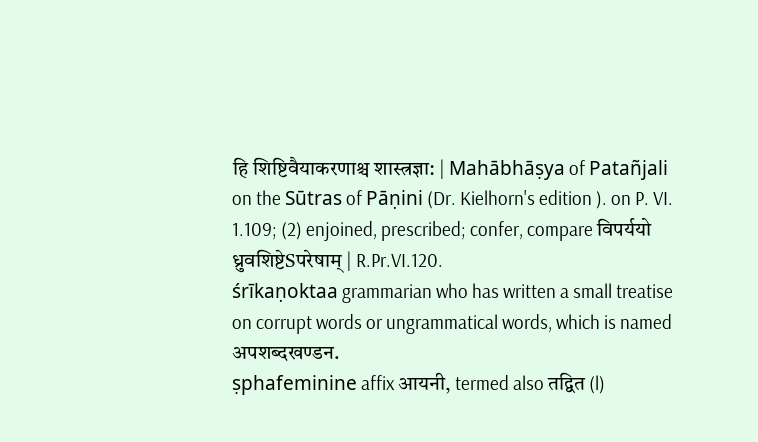हि शिष्टिवैयाकरणाश्च शास्त्रज्ञा: | Mahābhāṣya of Patañjali on the Sūtras of Pāṇini (Dr. Kielhorn's edition ). on P. VI. 1.109; (2) enjoined, prescribed; confer, compare विपर्ययो ध्रुवशिष्टेSपरेषाम् | R.Pr.VI.120.
śrīkaṇoktaa grammarian who has written a small treatise on corrupt words or ungrammatical words, which is named अपशब्दखण्डन.
ṣphafeminine affix आयनी, termed also तद्वित (l)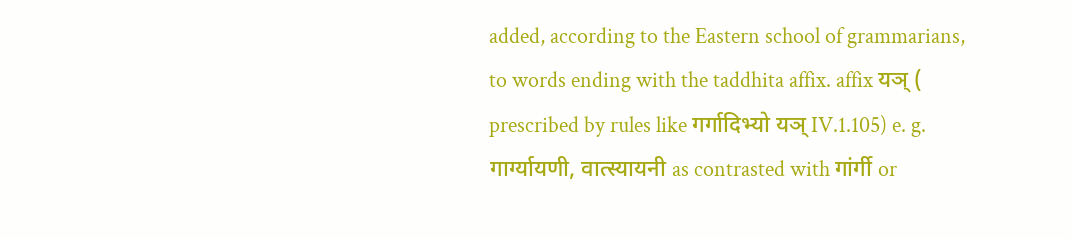added, according to the Eastern school of grammarians, to words ending with the taddhita affix. affix यञ् ( prescribed by rules like गर्गादिभ्यो यञ् IV.1.105) e. g. गार्ग्यायणी, वात्स्यायनी as contrasted with गांर्गी or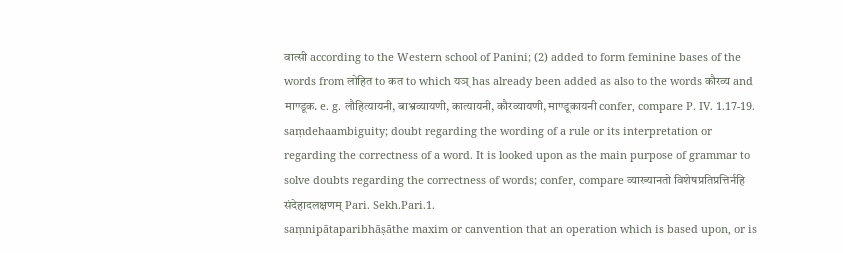वात्सी according to the Western school of Panini; (2) added to form feminine bases of the words from लोहित to कत to which यञ् has already been added as also to the words कौरव्य and माण्डूक. e. g. लौहित्यायनी, बाभ्रव्यायणी, कात्यायनी, कौरव्यायणी, माण्डूकायनी confer, compare P. IV. 1.17-19.
saṃdehaambiguity; doubt regarding the wording of a rule or its interpretation or regarding the correctness of a word. It is looked upon as the main purpose of grammar to solve doubts regarding the correctness of words; confer, compare व्याख्यानतो विशेषप्रतिप्रत्तिर्नहि संदेहादलक्षणम् Pari. Sekh.Pari.1.
saṃnipātaparibhāṣāthe maxim or canvention that an operation which is based upon, or is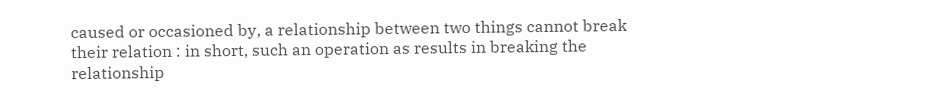caused or occasioned by, a relationship between two things cannot break their relation : in short, such an operation as results in breaking the relationship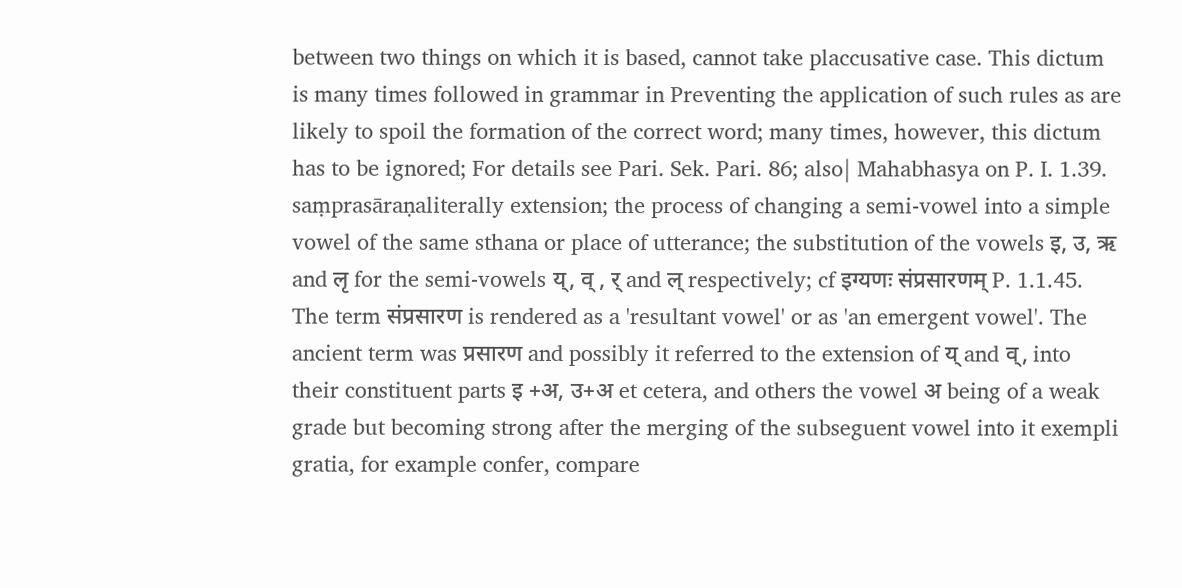between two things on which it is based, cannot take placcusative case. This dictum is many times followed in grammar in Preventing the application of such rules as are likely to spoil the formation of the correct word; many times, however, this dictum has to be ignored; For details see Pari. Sek. Pari. 86; also| Mahabhasya on P. I. 1.39.
saṃprasāraṇaliterally extension; the process of changing a semi-vowel into a simple vowel of the same sthana or place of utterance; the substitution of the vowels इ, उ, ऋ and लृ for the semi-vowels य्, व् , र् and ल् respectively; cf इग्यणः संप्रसारणम् P. 1.1.45. The term संप्रसारण is rendered as a 'resultant vowel' or as 'an emergent vowel'. The ancient term was प्रसारण and possibly it referred to the extension of य् and व्, into their constituent parts इ +अ, उ+अ et cetera, and others the vowel अ being of a weak grade but becoming strong after the merging of the subseguent vowel into it exempli gratia, for example confer, compare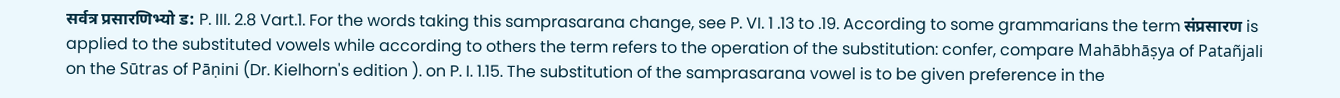सर्वत्र प्रसारणिभ्यो ड: P. III. 2.8 Vart.1. For the words taking this samprasarana change, see P. VI. 1 .13 to .19. According to some grammarians the term संप्रसारण is applied to the substituted vowels while according to others the term refers to the operation of the substitution: confer, compare Mahābhāṣya of Patañjali on the Sūtras of Pāṇini (Dr. Kielhorn's edition ). on P. I. 1.15. The substitution of the samprasarana vowel is to be given preference in the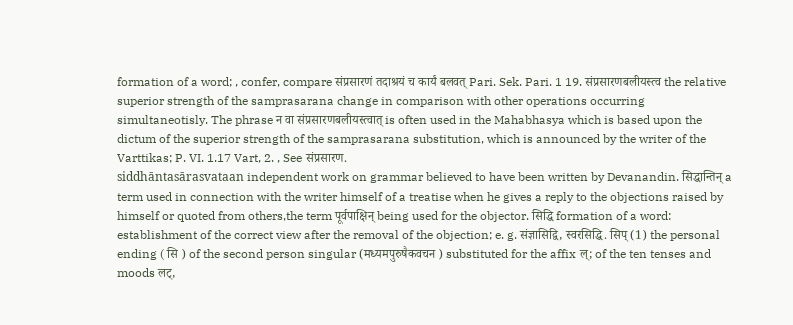formation of a word; , confer, compare संप्रसारणं तदाश्रयं च कार्यं बलवत् Pari. Sek. Pari. 1 19. संप्रसारणबलीयस्त्व the relative superior strength of the samprasarana change in comparison with other operations occurring simultaneotisly. The phrase न वा संप्रसारणबलीयस्त्वात् is often used in the Mahabhasya which is based upon the dictum of the superior strength of the samprasarana substitution, which is announced by the writer of the Varttikas; P. VI. 1.17 Vart, 2. , See संप्रसारण.
siddhāntasārasvataan independent work on grammar believed to have been written by Devanandin. सिद्धान्तिन् a term used in connection with the writer himself of a treatise when he gives a reply to the objections raised by himself or quoted from others,the term पूर्वपाक्षिन् being used for the objector. सिद्धि formation of a word: establishment of the correct view after the removal of the objection; e. g. संज्ञासिद्वि, स्वरसिद्धि. सिप् (1) the personal ending ( सि ) of the second person singular (मध्यमपुरुषैकवचन ) substituted for the affix ल्; of the ten tenses and moods लट्,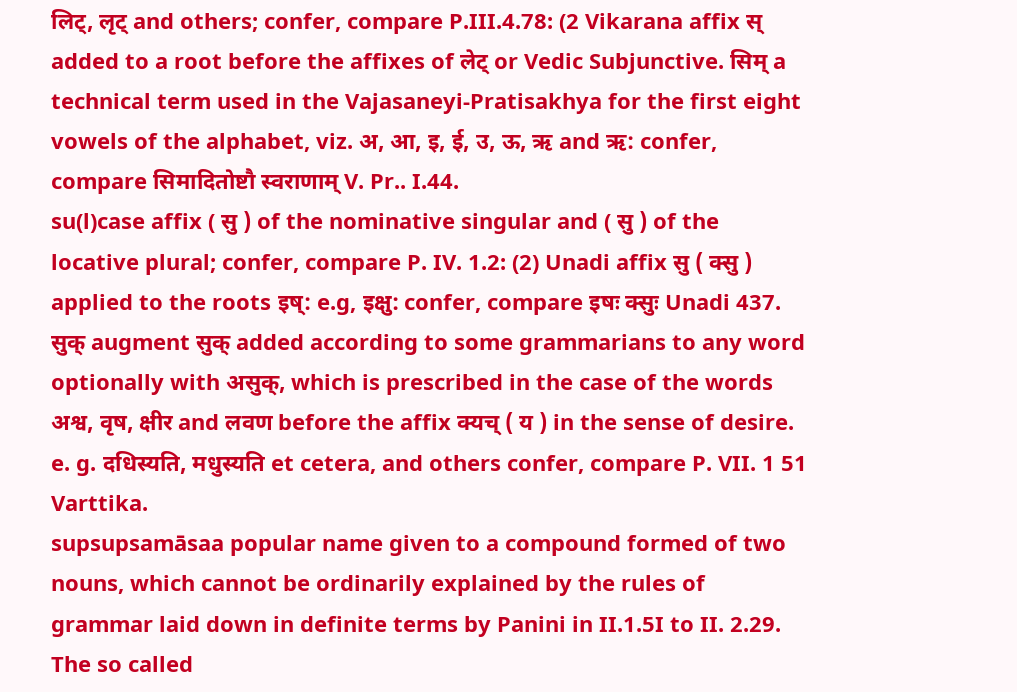लिट्, लृट् and others; confer, compare P.III.4.78: (2 Vikarana affix स् added to a root before the affixes of लेट् or Vedic Subjunctive. सिम् a technical term used in the Vajasaneyi-Pratisakhya for the first eight vowels of the alphabet, viz. अ, आ, इ, ई, उ, ऊ, ऋ and ऋ: confer, compare सिमादितोष्टौ स्वराणाम् V. Pr.. I.44.
su(l)case affix ( सु ) of the nominative singular and ( सु ) of the locative plural; confer, compare P. IV. 1.2: (2) Unadi affix सु ( क्सु ) applied to the roots इष्: e.g, इक्षु: confer, compare इषः क्सुः Unadi 437. सुक् augment सुक् added according to some grammarians to any word optionally with असुक्, which is prescribed in the case of the words अश्व, वृष, क्षीर and लवण before the affix क्यच् ( य ) in the sense of desire. e. g. दधिस्यति, मधुस्यति et cetera, and others confer, compare P. VII. 1 51 Varttika.
supsupsamāsaa popular name given to a compound formed of two nouns, which cannot be ordinarily explained by the rules of grammar laid down in definite terms by Panini in II.1.5I to II. 2.29. The so called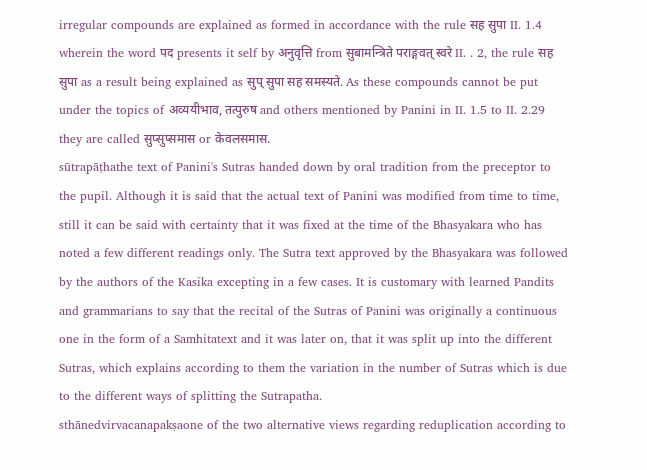irregular compounds are explained as formed in accordance with the rule सह सुपा II. 1.4 wherein the word पद presents it self by अनुवृत्ति from सुबामन्त्रिते पराङ्गवत् स्वरे II. . 2, the rule सह सुपा as a result being explained as सुप् सुपा सह समस्यते. As these compounds cannot be put under the topics of अव्ययीभाव, तत्पुरुष and others mentioned by Panini in II. 1.5 to II. 2.29 they are called सुप्सुप्समास or केवलसमास.
sūtrapāṭhathe text of Panini's Sutras handed down by oral tradition from the preceptor to the pupil. Although it is said that the actual text of Panini was modified from time to time, still it can be said with certainty that it was fixed at the time of the Bhasyakara who has noted a few different readings only. The Sutra text approved by the Bhasyakara was followed by the authors of the Kasika excepting in a few cases. It is customary with learned Pandits and grammarians to say that the recital of the Sutras of Panini was originally a continuous one in the form of a Samhitatext and it was later on, that it was split up into the different Sutras, which explains according to them the variation in the number of Sutras which is due to the different ways of splitting the Sutrapatha.
sthānedvirvacanapakṣaone of the two alternative views regarding reduplication according to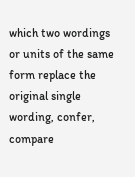which two wordings or units of the same form replace the original single wording, confer, compare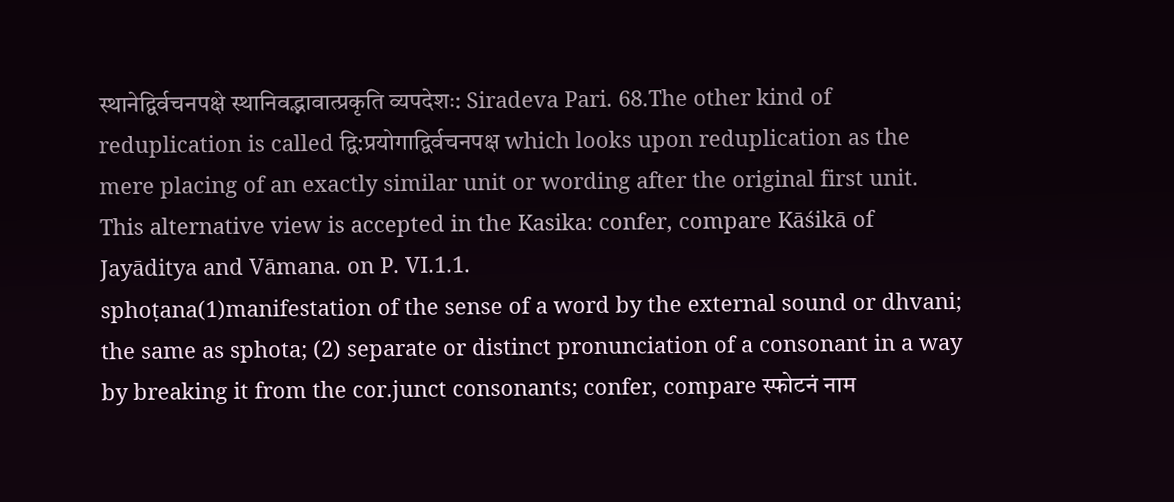स्थानेद्विर्वचनपक्षे स्थानिवद्भावात्प्रकृति व्यपदेशः: Siradeva Pari. 68.The other kind of reduplication is called द्वि:प्रयोगाद्विर्वचनपक्ष which looks upon reduplication as the mere placing of an exactly similar unit or wording after the original first unit. This alternative view is accepted in the Kasika: confer, compare Kāśikā of Jayāditya and Vāmana. on P. VI.1.1.
sphoṭana(1)manifestation of the sense of a word by the external sound or dhvani; the same as sphota; (2) separate or distinct pronunciation of a consonant in a way by breaking it from the cor.junct consonants; confer, compare स्फोटनं नाम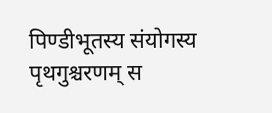पिण्डीभूतस्य संयोगस्य पृथगुश्चरणम् स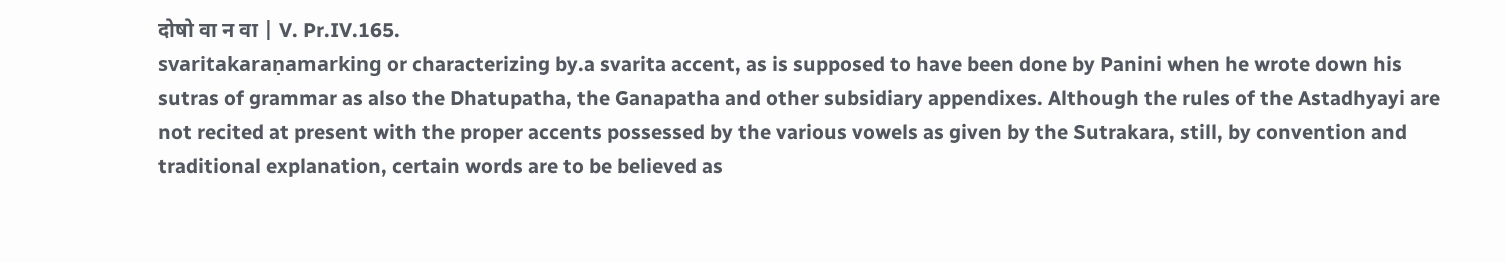दोषो वा न वा | V. Pr.IV.165.
svaritakaraṇamarking or characterizing by.a svarita accent, as is supposed to have been done by Panini when he wrote down his sutras of grammar as also the Dhatupatha, the Ganapatha and other subsidiary appendixes. Although the rules of the Astadhyayi are not recited at present with the proper accents possessed by the various vowels as given by the Sutrakara, still, by convention and traditional explanation, certain words are to be believed as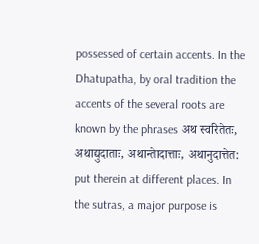possessed of certain accents. In the Dhatupatha, by oral tradition the accents of the several roots are known by the phrases अथ स्वरितेतः, अथाद्युदाताः, अथान्तेादात्ताः, अथानुदात्तेत: put therein at different places. In the sutras, a major purpose is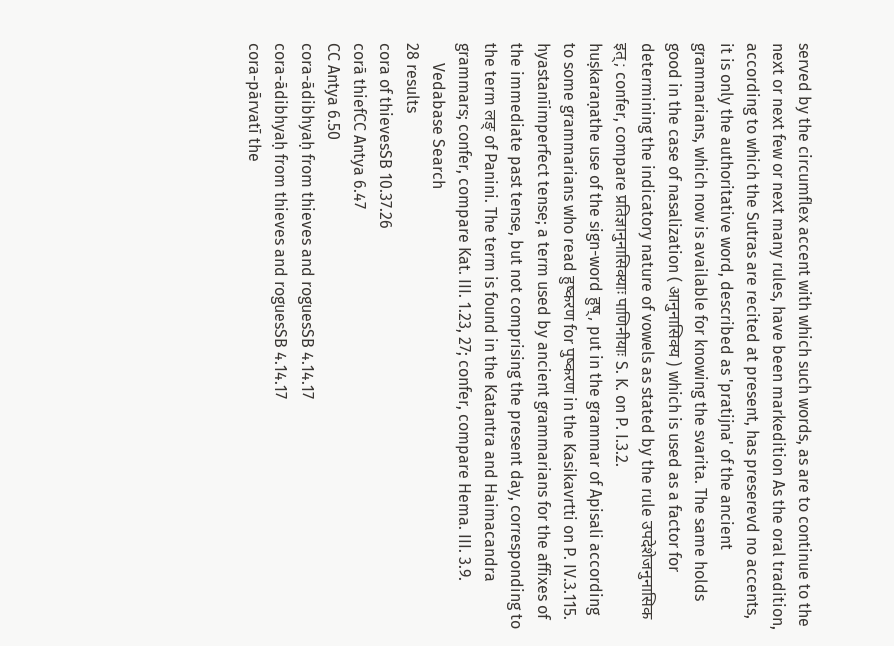served by the circumflex accent with which such words, as are to continue to the next or next few or next many rules, have been markedition As the oral tradition, according to which the Sutras are recited at present, has preserevd no accents, it is only the authoritative word, described as 'pratijna' of the ancient grammarians, which now is available for knowing the svarita. The same holds good in the case of nasalization ( आनुनासिक्य ) which is used as a factor for determining the indicatory nature of vowels as stated by the rule उपदेशेजनुनासिक इत्; confer, compare प्रतिज्ञानुनासिक्याः पाणिनीयाः S. K. on P. I.3.2.
huṣkaraṇathe use of the sign-word हुष्, put in the grammar of Apisali according to some grammarians who read हुष्करण for पुष्करण in the Kasikavrtti on P. IV.3.115.
hyastanīimperfect tense; a term used by ancient grammarians for the affixes of the immediate past tense, but not comprising the present day, corresponding to the term लङ् of Panini. The term is found in the Katantra and Haimacandra grammars; confer, compare Kat. III. 1.23, 27; confer, compare Hema. III. 3.9.
     Vedabase Search
28 results
cora of thievesSB 10.37.26
corā thiefCC Antya 6.47
CC Antya 6.50
cora-ādibhyaḥ from thieves and roguesSB 4.14.17
cora-ādibhyaḥ from thieves and roguesSB 4.14.17
cora-pārvatī the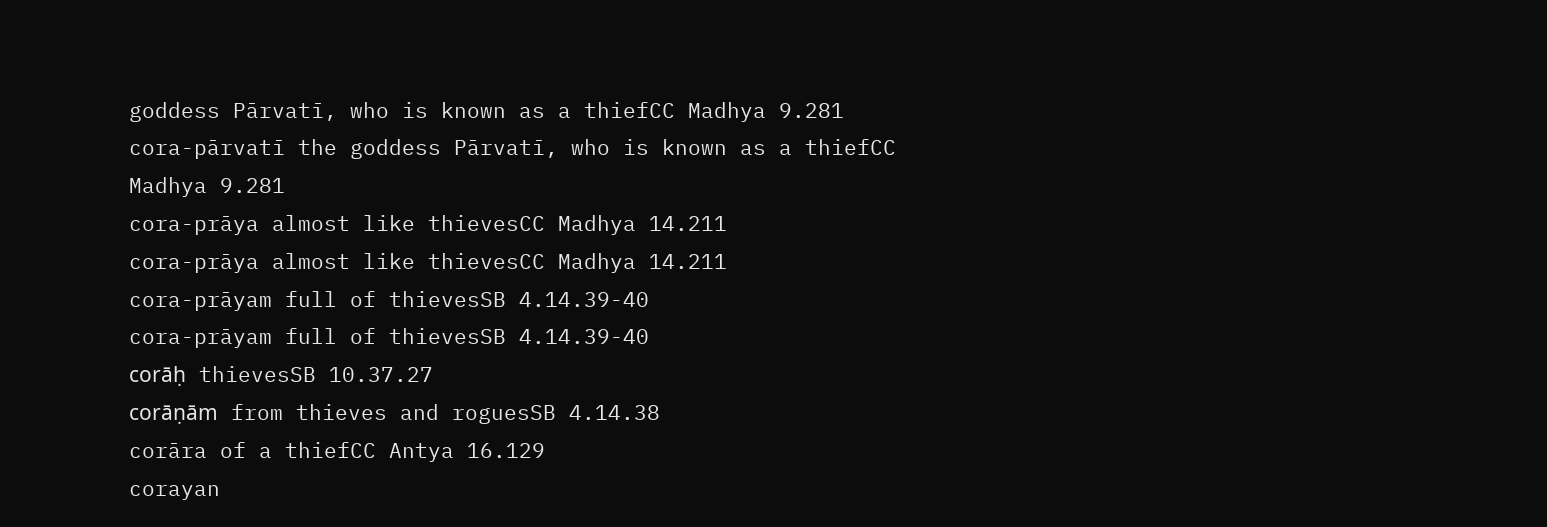goddess Pārvatī, who is known as a thiefCC Madhya 9.281
cora-pārvatī the goddess Pārvatī, who is known as a thiefCC Madhya 9.281
cora-prāya almost like thievesCC Madhya 14.211
cora-prāya almost like thievesCC Madhya 14.211
cora-prāyam full of thievesSB 4.14.39-40
cora-prāyam full of thievesSB 4.14.39-40
corāḥ thievesSB 10.37.27
corāṇām from thieves and roguesSB 4.14.38
corāra of a thiefCC Antya 16.129
corayan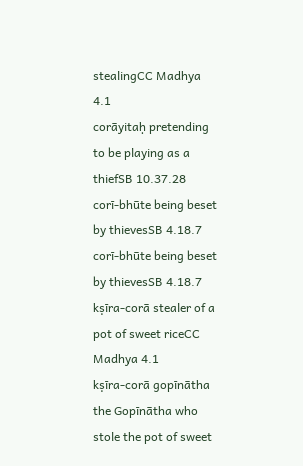stealingCC Madhya 4.1
corāyitaḥ pretending to be playing as a thiefSB 10.37.28
corī-bhūte being beset by thievesSB 4.18.7
corī-bhūte being beset by thievesSB 4.18.7
kṣīra-corā stealer of a pot of sweet riceCC Madhya 4.1
kṣīra-corā gopīnātha the Gopīnātha who stole the pot of sweet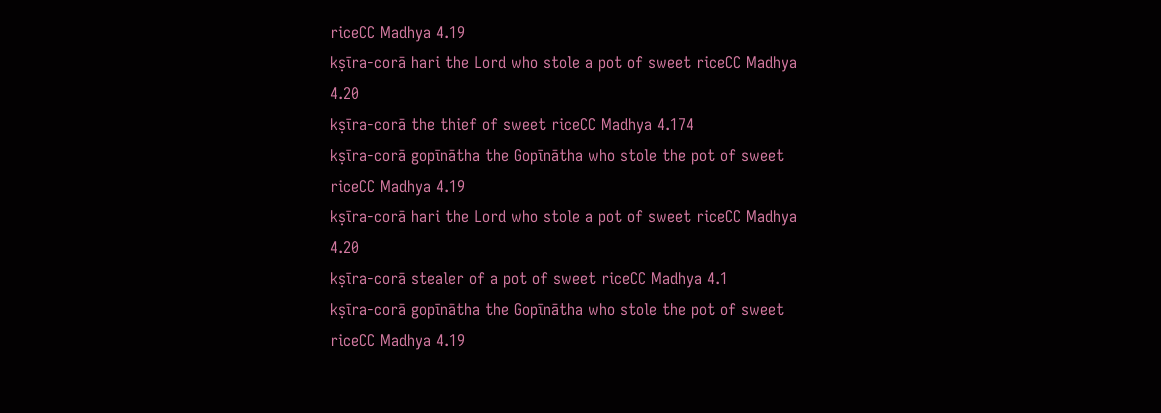riceCC Madhya 4.19
kṣīra-corā hari the Lord who stole a pot of sweet riceCC Madhya 4.20
kṣīra-corā the thief of sweet riceCC Madhya 4.174
kṣīra-corā gopīnātha the Gopīnātha who stole the pot of sweet riceCC Madhya 4.19
kṣīra-corā hari the Lord who stole a pot of sweet riceCC Madhya 4.20
kṣīra-corā stealer of a pot of sweet riceCC Madhya 4.1
kṣīra-corā gopīnātha the Gopīnātha who stole the pot of sweet riceCC Madhya 4.19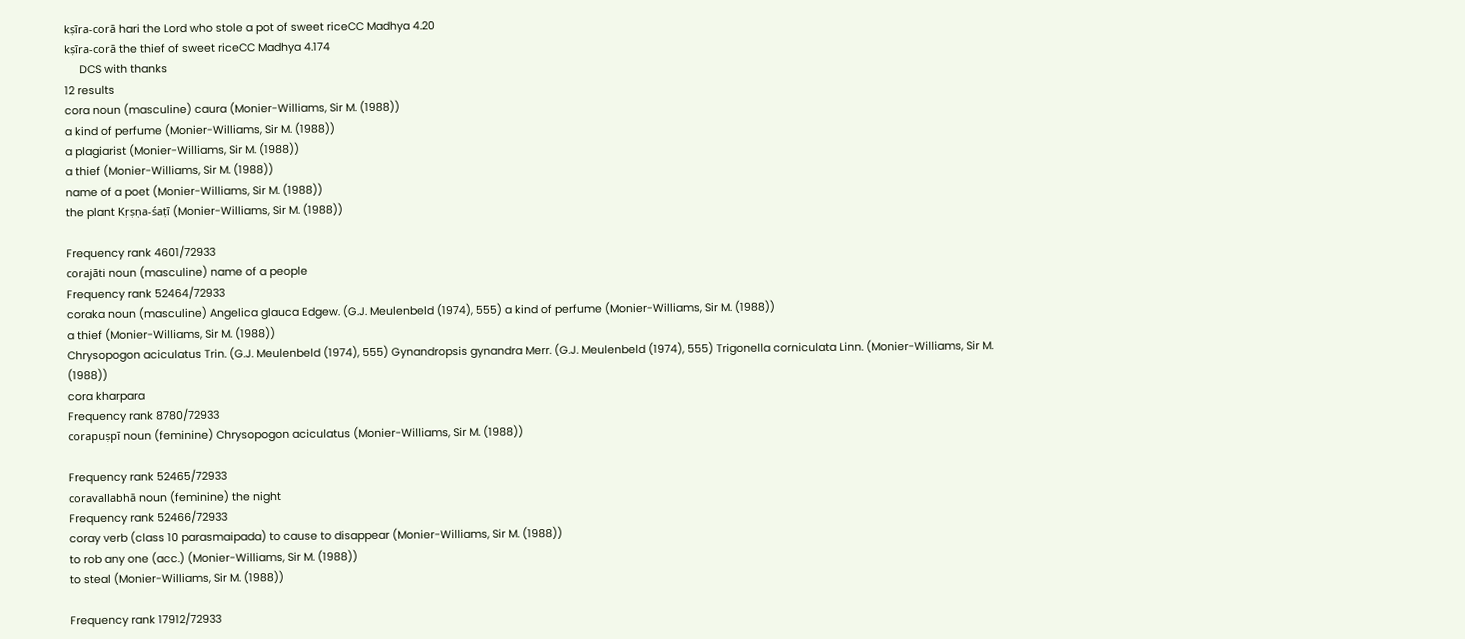kṣīra-corā hari the Lord who stole a pot of sweet riceCC Madhya 4.20
kṣīra-corā the thief of sweet riceCC Madhya 4.174
     DCS with thanks
12 results
cora noun (masculine) caura (Monier-Williams, Sir M. (1988))
a kind of perfume (Monier-Williams, Sir M. (1988))
a plagiarist (Monier-Williams, Sir M. (1988))
a thief (Monier-Williams, Sir M. (1988))
name of a poet (Monier-Williams, Sir M. (1988))
the plant Kṛṣṇa-śaṭī (Monier-Williams, Sir M. (1988))

Frequency rank 4601/72933
corajāti noun (masculine) name of a people
Frequency rank 52464/72933
coraka noun (masculine) Angelica glauca Edgew. (G.J. Meulenbeld (1974), 555) a kind of perfume (Monier-Williams, Sir M. (1988))
a thief (Monier-Williams, Sir M. (1988))
Chrysopogon aciculatus Trin. (G.J. Meulenbeld (1974), 555) Gynandropsis gynandra Merr. (G.J. Meulenbeld (1974), 555) Trigonella corniculata Linn. (Monier-Williams, Sir M. (1988))
cora kharpara
Frequency rank 8780/72933
corapuṣpī noun (feminine) Chrysopogon aciculatus (Monier-Williams, Sir M. (1988))

Frequency rank 52465/72933
coravallabhā noun (feminine) the night
Frequency rank 52466/72933
coray verb (class 10 parasmaipada) to cause to disappear (Monier-Williams, Sir M. (1988))
to rob any one (acc.) (Monier-Williams, Sir M. (1988))
to steal (Monier-Williams, Sir M. (1988))

Frequency rank 17912/72933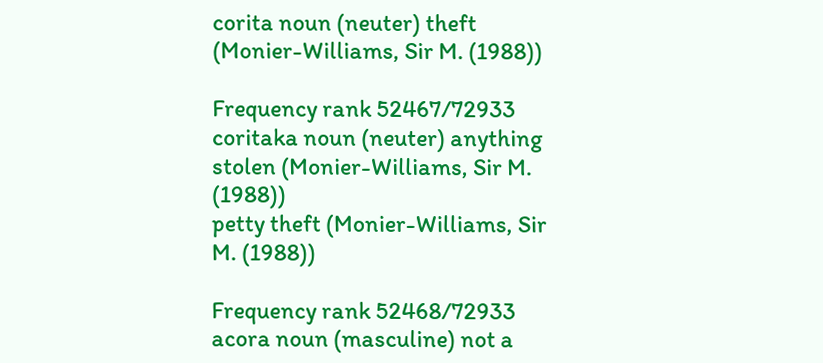corita noun (neuter) theft (Monier-Williams, Sir M. (1988))

Frequency rank 52467/72933
coritaka noun (neuter) anything stolen (Monier-Williams, Sir M. (1988))
petty theft (Monier-Williams, Sir M. (1988))

Frequency rank 52468/72933
acora noun (masculine) not a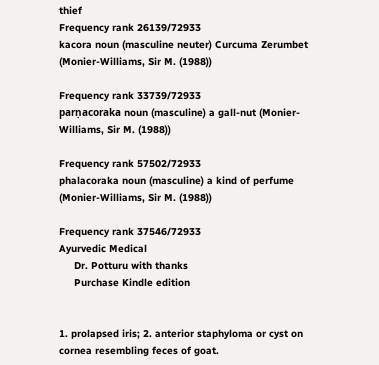thief
Frequency rank 26139/72933
kacora noun (masculine neuter) Curcuma Zerumbet (Monier-Williams, Sir M. (1988))

Frequency rank 33739/72933
parṇacoraka noun (masculine) a gall-nut (Monier-Williams, Sir M. (1988))

Frequency rank 57502/72933
phalacoraka noun (masculine) a kind of perfume (Monier-Williams, Sir M. (1988))

Frequency rank 37546/72933
Ayurvedic Medical
     Dr. Potturu with thanks
     Purchase Kindle edition


1. prolapsed iris; 2. anterior staphyloma or cyst on cornea resembling feces of goat.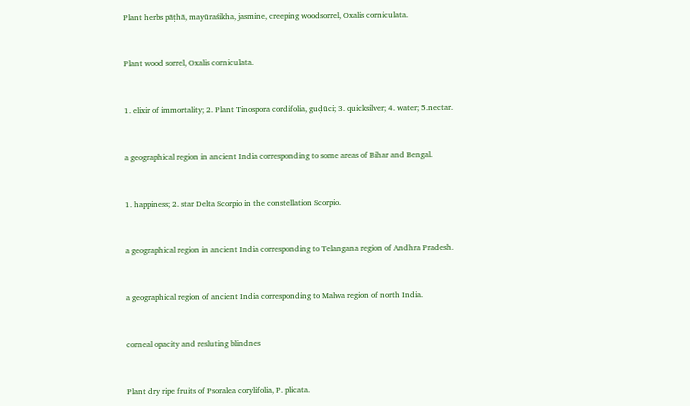Plant herbs pāṭhā, mayūraśikha, jasmine, creeping woodsorrel, Oxalis corniculata.


Plant wood sorrel, Oxalis corniculata.


1. elixir of immortality; 2. Plant Tinospora cordifolia, guḍūci; 3. quicksilver; 4. water; 5.nectar.


a geographical region in ancient India corresponding to some areas of Bihar and Bengal.


1. happiness; 2. star Delta Scorpio in the constellation Scorpio.


a geographical region in ancient India corresponding to Telangana region of Andhra Pradesh.


a geographical region of ancient India corresponding to Malwa region of north India.


corneal opacity and resluting blindnes


Plant dry ripe fruits of Psoralea corylifolia, P. plicata.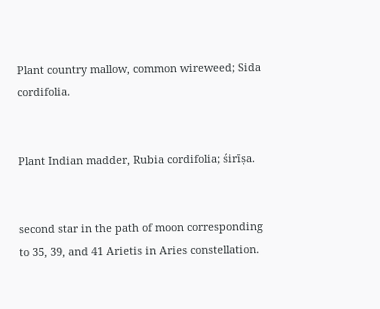Plant country mallow, common wireweed; Sida cordifolia.


Plant Indian madder, Rubia cordifolia; śirīṣa.


second star in the path of moon corresponding to 35, 39, and 41 Arietis in Aries constellation.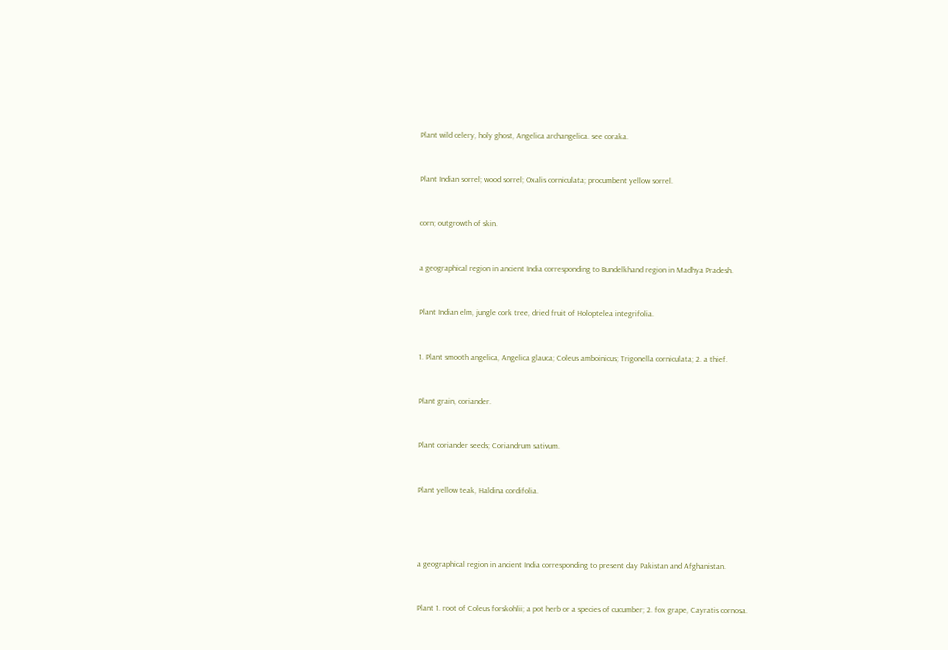Plant wild celery, holy ghost, Angelica archangelica. see coraka.


Plant Indian sorrel; wood sorrel; Oxalis corniculata; procumbent yellow sorrel.


corn; outgrowth of skin.


a geographical region in ancient India corresponding to Bundelkhand region in Madhya Pradesh.


Plant Indian elm, jungle cork tree, dried fruit of Holoptelea integrifolia.


1. Plant smooth angelica, Angelica glauca; Coleus amboinicus; Trigonella corniculata; 2. a thief.


Plant grain, coriander.


Plant coriander seeds; Coriandrum sativum.


Plant yellow teak, Haldina cordifolia.




a geographical region in ancient India corresponding to present day Pakistan and Afghanistan.


Plant 1. root of Coleus forskohlii; a pot herb or a species of cucumber; 2. fox grape, Cayratis cornosa.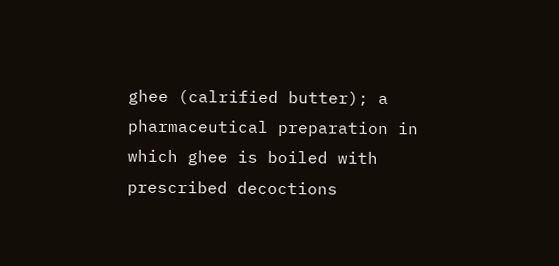ghee (calrified butter); a pharmaceutical preparation in which ghee is boiled with prescribed decoctions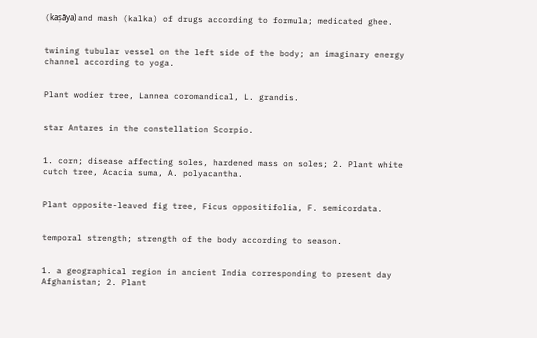(kaṣāya) and mash (kalka) of drugs according to formula; medicated ghee.


twining tubular vessel on the left side of the body; an imaginary energy channel according to yoga.


Plant wodier tree, Lannea coromandical, L. grandis.


star Antares in the constellation Scorpio.


1. corn; disease affecting soles, hardened mass on soles; 2. Plant white cutch tree, Acacia suma, A. polyacantha.


Plant opposite-leaved fig tree, Ficus oppositifolia, F. semicordata.


temporal strength; strength of the body according to season.


1. a geographical region in ancient India corresponding to present day Afghanistan; 2. Plant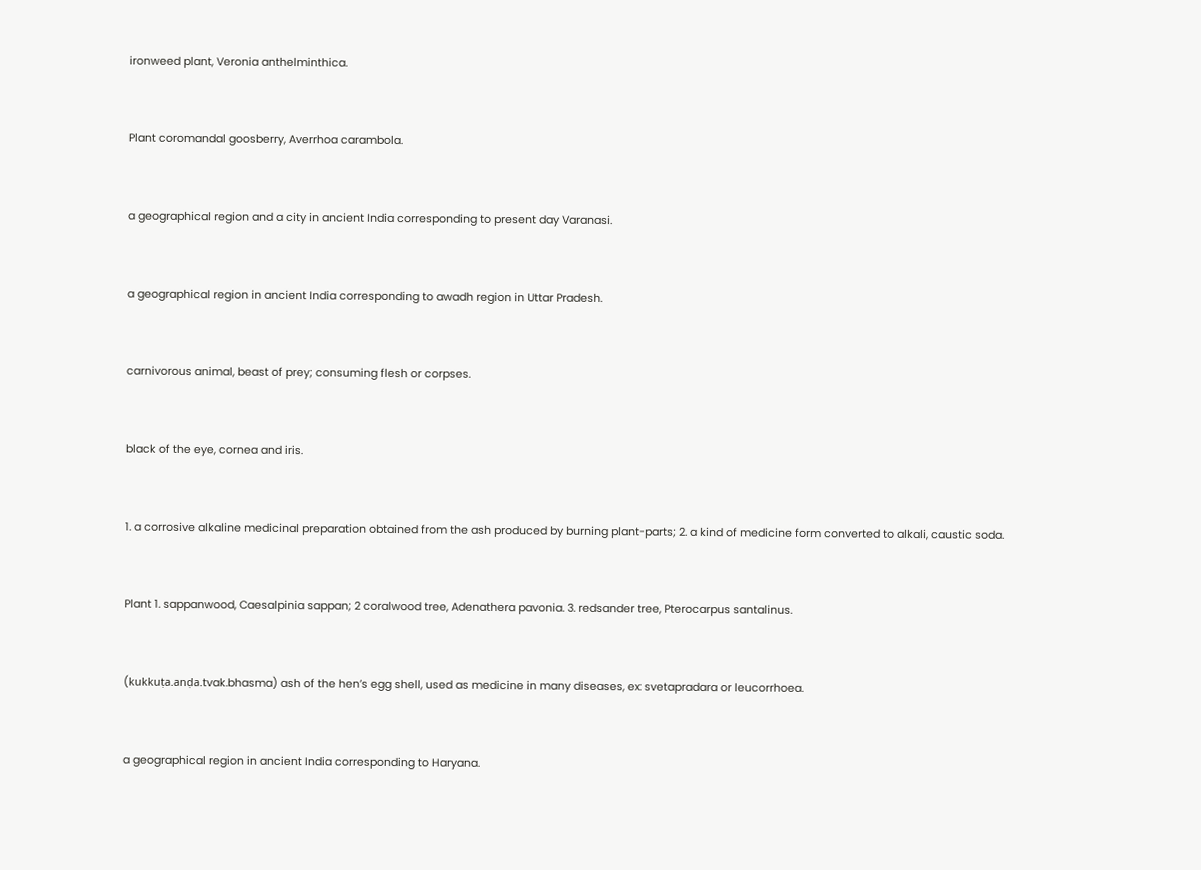ironweed plant, Veronia anthelminthica.


Plant coromandal goosberry, Averrhoa carambola.


a geographical region and a city in ancient India corresponding to present day Varanasi.


a geographical region in ancient India corresponding to awadh region in Uttar Pradesh.


carnivorous animal, beast of prey; consuming flesh or corpses.


black of the eye, cornea and iris.


1. a corrosive alkaline medicinal preparation obtained from the ash produced by burning plant-parts; 2. a kind of medicine form converted to alkali, caustic soda.


Plant 1. sappanwood, Caesalpinia sappan; 2 coralwood tree, Adenathera pavonia. 3. redsander tree, Pterocarpus santalinus.


(kukkuṭa.anḍa.tvak.bhasma) ash of the hen’s egg shell, used as medicine in many diseases, ex: svetapradara or leucorrhoea.


a geographical region in ancient India corresponding to Haryana.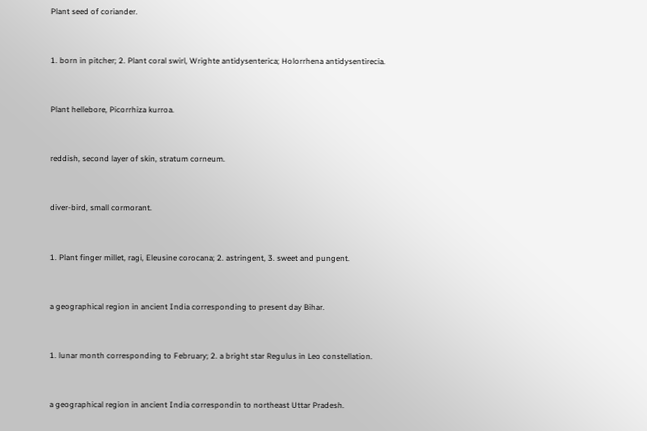Plant seed of coriander.


1. born in pitcher; 2. Plant coral swirl, Wrighte antidysenterica; Holorrhena antidysentirecia.


Plant hellebore, Picorrhiza kurroa.


reddish, second layer of skin, stratum corneum.


diver-bird, small cormorant.


1. Plant finger millet, ragi, Eleusine corocana; 2. astringent, 3. sweet and pungent.


a geographical region in ancient India corresponding to present day Bihar.


1. lunar month corresponding to February; 2. a bright star Regulus in Leo constellation.


a geographical region in ancient India correspondin to northeast Uttar Pradesh.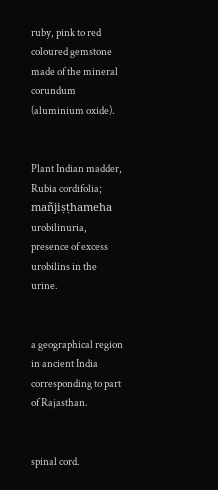ruby, pink to red coloured gemstone made of the mineral corundum (aluminium oxide).


Plant Indian madder, Rubia cordifolia; mañjiṣṭhameha urobilinuria, presence of excess urobilins in the urine.


a geographical region in ancient India corresponding to part of Rajasthan.


spinal cord.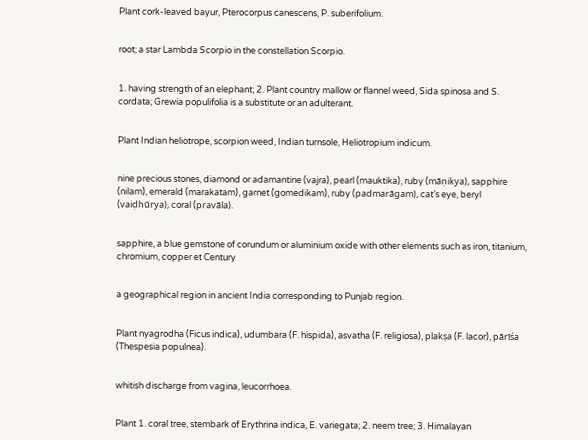Plant cork-leaved bayur, Pterocorpus canescens, P. suberifolium.


root; a star Lambda Scorpio in the constellation Scorpio.


1. having strength of an elephant; 2. Plant country mallow or flannel weed, Sida spinosa and S. cordata; Grewia populifolia is a substitute or an adulterant.


Plant Indian heliotrope, scorpion weed, Indian turnsole, Heliotropium indicum.


nine precious stones, diamond or adamantine (vajra), pearl (mauktika), ruby (māṇikya), sapphire (nilam), emerald (marakatam), garnet (gomedikam), ruby (padmarāgam), cat’s eye, beryl (vaiḍhūrya), coral (pravāla).


sapphire, a blue gemstone of corundum or aluminium oxide with other elements such as iron, titanium, chromium, copper et Century


a geographical region in ancient India corresponding to Punjab region.


Plant nyagrodha (Ficus indica), udumbara (F. hispida), asvatha (F. religiosa), plakṣa (F. lacor), pārīśa (Thespesia populnea).


whitish discharge from vagina, leucorrhoea.


Plant 1. coral tree, stembark of Erythrina indica, E. variegata; 2. neem tree; 3. Himalayan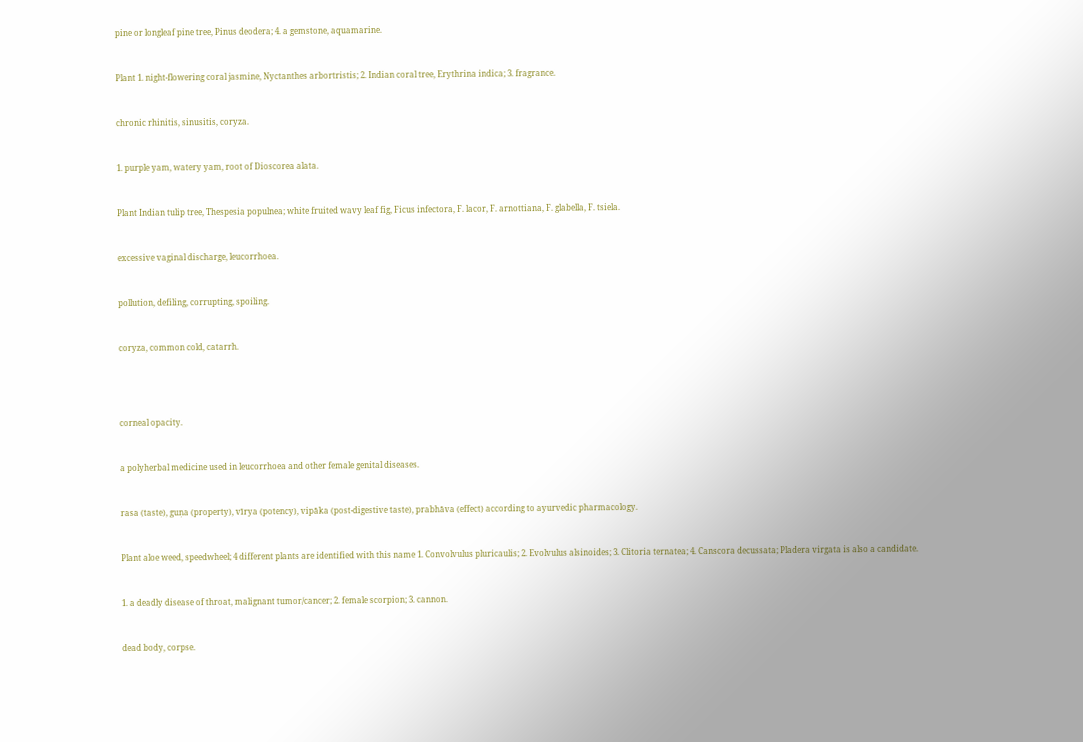pine or longleaf pine tree, Pinus deodera; 4. a gemstone, aquamarine.


Plant 1. night-flowering coral jasmine, Nyctanthes arbortristis; 2. Indian coral tree, Erythrina indica; 3. fragrance.


chronic rhinitis, sinusitis, coryza.


1. purple yam, watery yam, root of Dioscorea alata.


Plant Indian tulip tree, Thespesia populnea; white fruited wavy leaf fig, Ficus infectora, F. lacor, F. arnottiana, F. glabella, F. tsiela.


excessive vaginal discharge, leucorrhoea.


pollution, defiling, corrupting, spoiling.


coryza, common cold, catarrh.




corneal opacity.


a polyherbal medicine used in leucorrhoea and other female genital diseases.


rasa (taste), guṇa (property), vīrya (potency), vipāka (post-digestive taste), prabhāva (effect) according to ayurvedic pharmacology.


Plant aloe weed, speedwheel; 4 different plants are identified with this name 1. Convolvulus pluricaulis; 2. Evolvulus alsinoides; 3. Clitoria ternatea; 4. Canscora decussata; Pladera virgata is also a candidate.


1. a deadly disease of throat, malignant tumor/cancer; 2. female scorpion; 3. cannon.


dead body, corpse.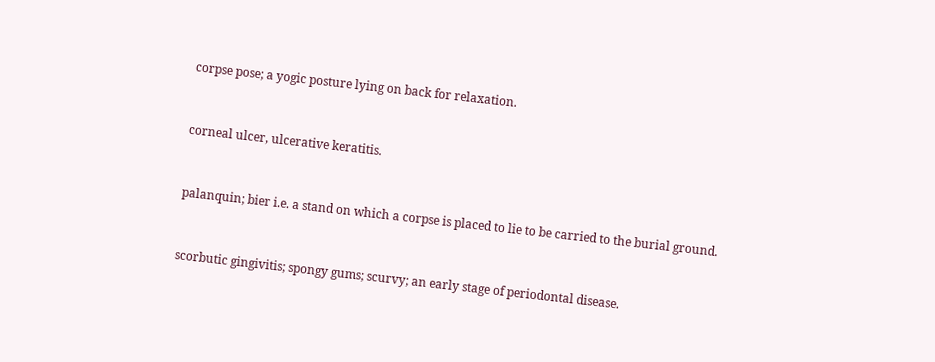corpse pose; a yogic posture lying on back for relaxation.


corneal ulcer, ulcerative keratitis.


palanquin; bier i.e. a stand on which a corpse is placed to lie to be carried to the burial ground.


scorbutic gingivitis; spongy gums; scurvy; an early stage of periodontal disease.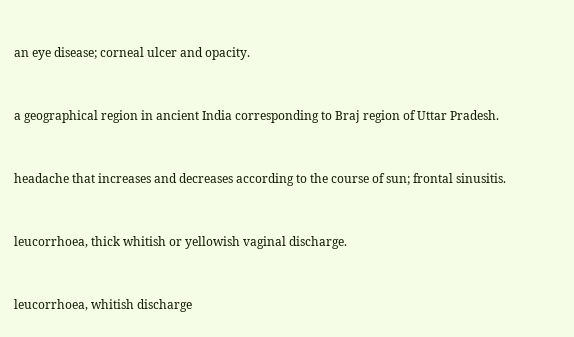an eye disease; corneal ulcer and opacity.


a geographical region in ancient India corresponding to Braj region of Uttar Pradesh.


headache that increases and decreases according to the course of sun; frontal sinusitis.


leucorrhoea, thick whitish or yellowish vaginal discharge.


leucorrhoea, whitish discharge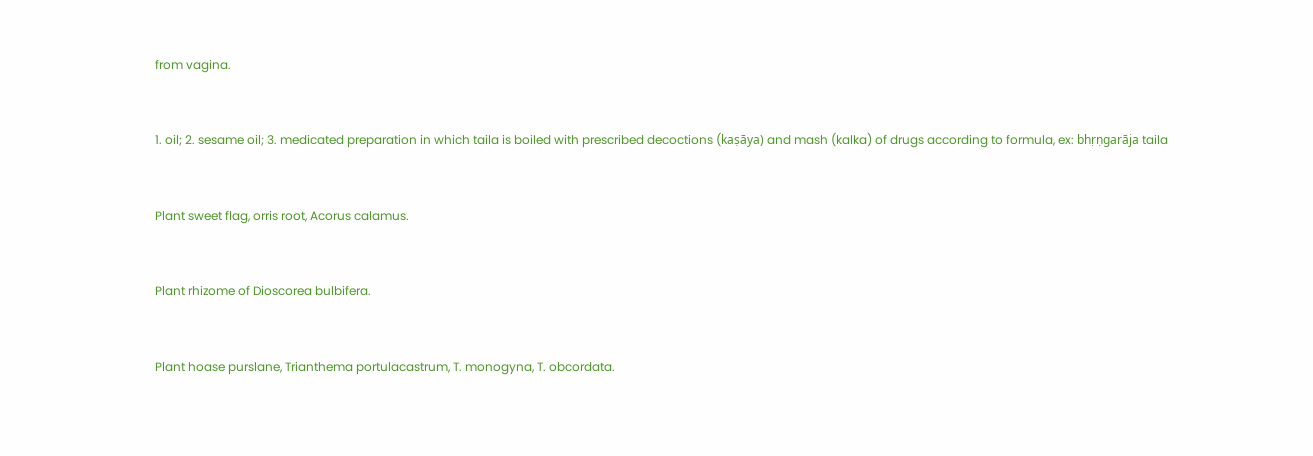from vagina.


1. oil; 2. sesame oil; 3. medicated preparation in which taila is boiled with prescribed decoctions (kaṣāya) and mash (kalka) of drugs according to formula, ex: bhṛṇgarāja taila


Plant sweet flag, orris root, Acorus calamus.


Plant rhizome of Dioscorea bulbifera.


Plant hoase purslane, Trianthema portulacastrum, T. monogyna, T. obcordata.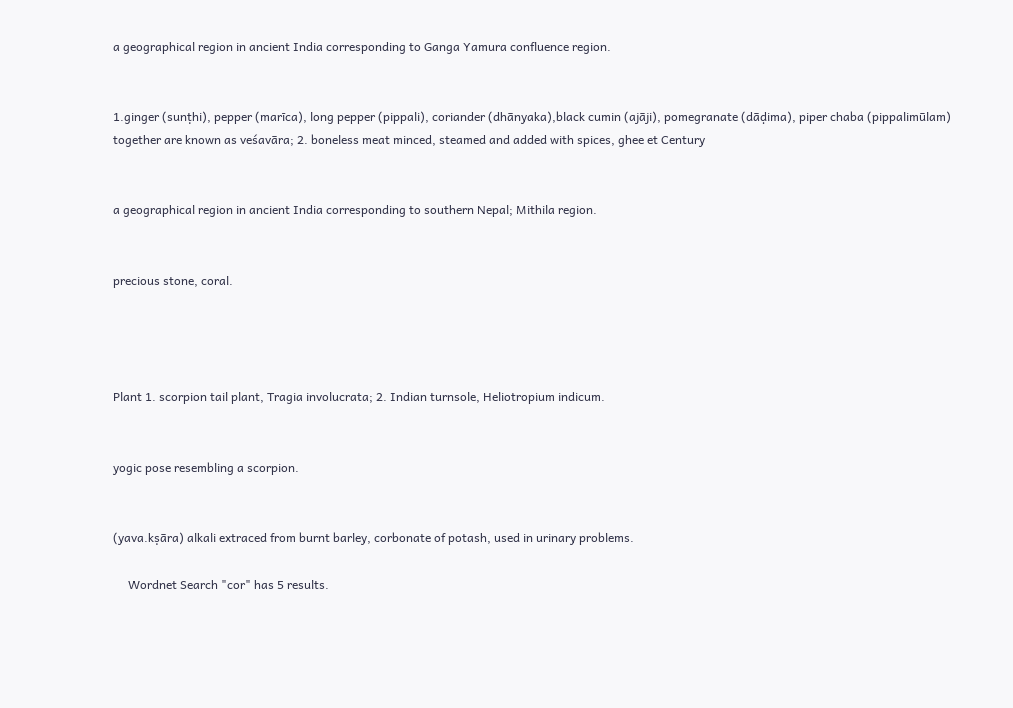a geographical region in ancient India corresponding to Ganga Yamura confluence region.


1.ginger (sunṭhi), pepper (marīca), long pepper (pippali), coriander (dhānyaka),black cumin (ajāji), pomegranate (dāḍima), piper chaba (pippalimūlam) together are known as veśavāra; 2. boneless meat minced, steamed and added with spices, ghee et Century


a geographical region in ancient India corresponding to southern Nepal; Mithila region.


precious stone, coral.




Plant 1. scorpion tail plant, Tragia involucrata; 2. Indian turnsole, Heliotropium indicum.


yogic pose resembling a scorpion.


(yava.kṣāra) alkali extraced from burnt barley, corbonate of potash, used in urinary problems.

     Wordnet Search "cor" has 5 results.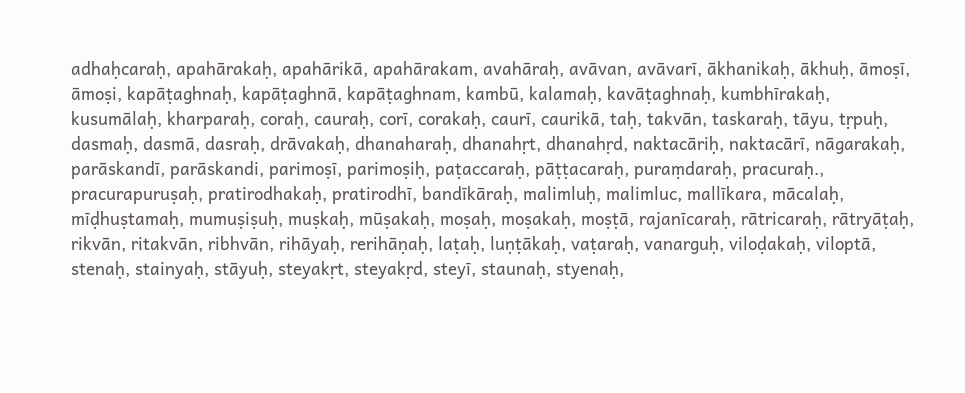adhaḥcaraḥ, apahārakaḥ, apahārikā, apahārakam, avahāraḥ, avāvan, avāvarī, ākhanikaḥ, ākhuḥ, āmoṣī, āmoṣi, kapāṭaghnaḥ, kapāṭaghnā, kapāṭaghnam, kambū, kalamaḥ, kavāṭaghnaḥ, kumbhīrakaḥ, kusumālaḥ, kharparaḥ, coraḥ, cauraḥ, corī, corakaḥ, caurī, caurikā, taḥ, takvān, taskaraḥ, tāyu, tṛpuḥ, dasmaḥ, dasmā, dasraḥ, drāvakaḥ, dhanaharaḥ, dhanahṛt, dhanahṛd, naktacāriḥ, naktacārī, nāgarakaḥ, parāskandī, parāskandi, parimoṣī, parimoṣiḥ, paṭaccaraḥ, pāṭṭacaraḥ, puraṃdaraḥ, pracuraḥ., pracurapuruṣaḥ, pratirodhakaḥ, pratirodhī, bandīkāraḥ, malimluḥ, malimluc, mallīkara, mācalaḥ, mīḍhuṣtamaḥ, mumuṣiṣuḥ, muṣkaḥ, mūṣakaḥ, moṣaḥ, moṣakaḥ, moṣṭā, rajanīcaraḥ, rātricaraḥ, rātryāṭaḥ, rikvān, ritakvān, ribhvān, rihāyaḥ, rerihāṇaḥ, laṭaḥ, luṇṭākaḥ, vaṭaraḥ, vanarguḥ, viloḍakaḥ, viloptā, stenaḥ, stainyaḥ, stāyuḥ, steyakṛt, steyakṛd, steyī, staunaḥ, styenaḥ,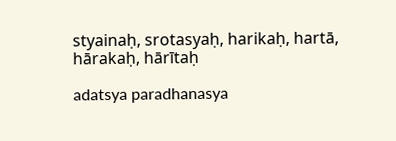styainaḥ, srotasyaḥ, harikaḥ, hartā, hārakaḥ, hārītaḥ

adatsya paradhanasya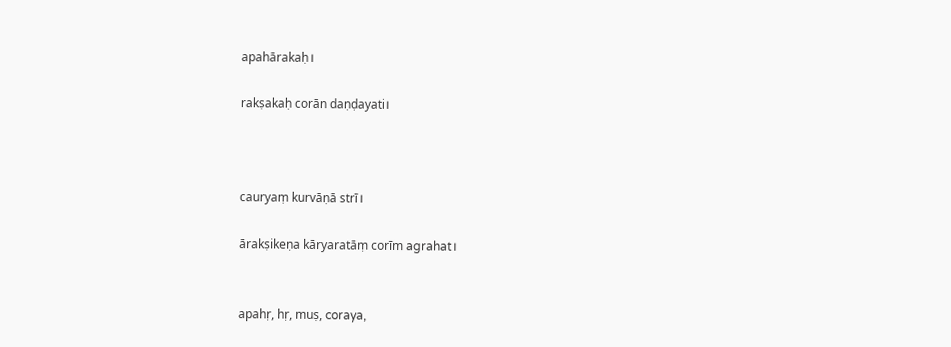apahārakaḥ।

rakṣakaḥ corān daṇḍayati।



cauryaṃ kurvāṇā strī।

ārakṣikeṇa kāryaratāṃ corīm agrahat।


apahṛ, hṛ, muṣ, coraya,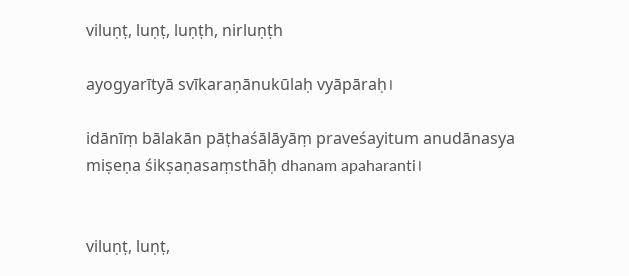viluṇṭ, luṇṭ, luṇṭh, nirluṇṭh

ayogyarītyā svīkaraṇānukūlaḥ vyāpāraḥ।

idānīṃ bālakān pāṭhaśālāyāṃ praveśayitum anudānasya miṣeṇa śikṣaṇasaṃsthāḥ dhanam apaharanti।


viluṇṭ, luṇṭ,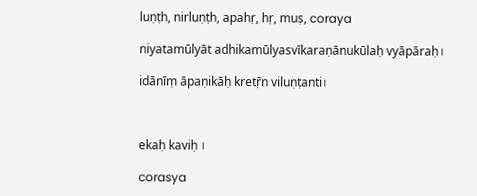luṇṭh, nirluṇṭh, apahṛ, hṛ, muṣ, coraya

niyatamūlyāt adhikamūlyasvīkaraṇānukūlaḥ vyāpāraḥ।

idānīṃ āpaṇikāḥ kretṝn viluṇṭanti।



ekaḥ kaviḥ ।

corasya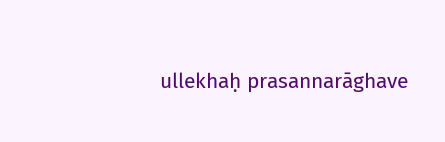ullekhaḥ prasannarāghave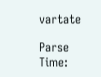vartate

Parse Time: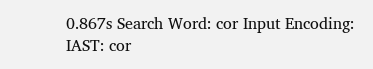0.867s Search Word: cor Input Encoding: IAST: cor